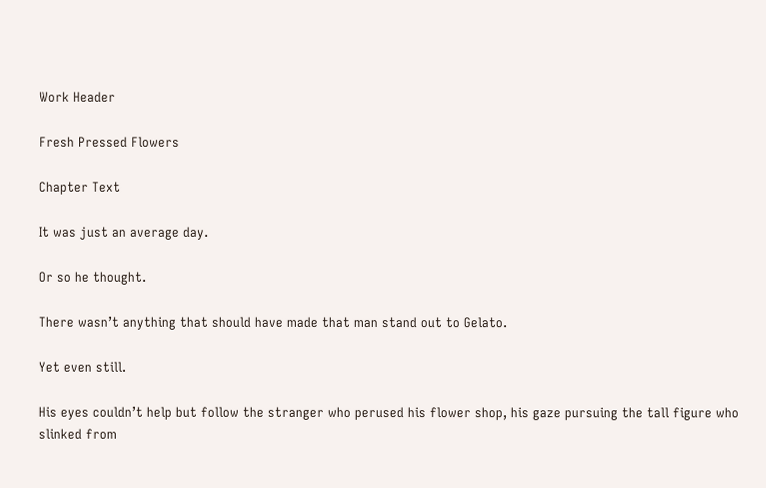Work Header

Fresh Pressed Flowers

Chapter Text

It was just an average day.

Or so he thought.

There wasn’t anything that should have made that man stand out to Gelato.

Yet even still.

His eyes couldn’t help but follow the stranger who perused his flower shop, his gaze pursuing the tall figure who slinked from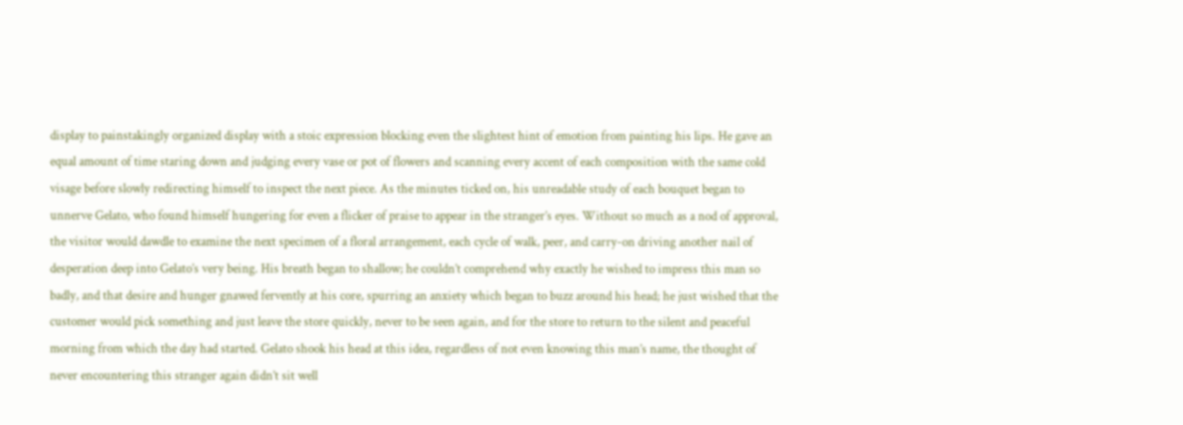display to painstakingly organized display with a stoic expression blocking even the slightest hint of emotion from painting his lips. He gave an equal amount of time staring down and judging every vase or pot of flowers and scanning every accent of each composition with the same cold visage before slowly redirecting himself to inspect the next piece. As the minutes ticked on, his unreadable study of each bouquet began to unnerve Gelato, who found himself hungering for even a flicker of praise to appear in the stranger’s eyes. Without so much as a nod of approval, the visitor would dawdle to examine the next specimen of a floral arrangement, each cycle of walk, peer, and carry-on driving another nail of desperation deep into Gelato’s very being. His breath began to shallow; he couldn’t comprehend why exactly he wished to impress this man so badly, and that desire and hunger gnawed fervently at his core, spurring an anxiety which began to buzz around his head; he just wished that the customer would pick something and just leave the store quickly, never to be seen again, and for the store to return to the silent and peaceful morning from which the day had started. Gelato shook his head at this idea, regardless of not even knowing this man’s name, the thought of never encountering this stranger again didn’t sit well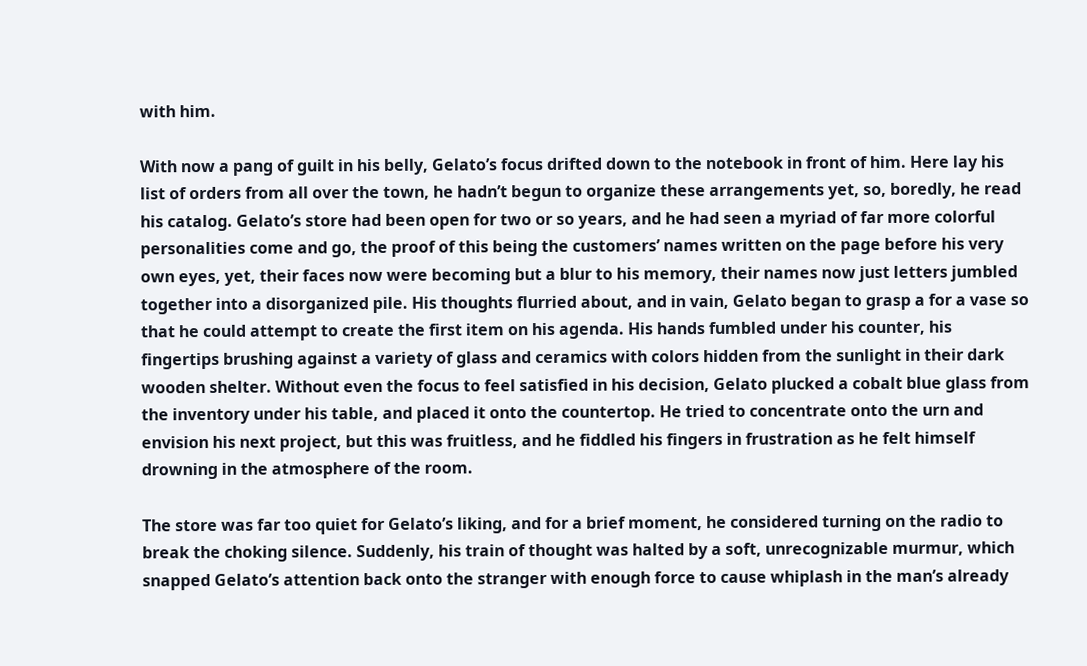with him.

With now a pang of guilt in his belly, Gelato’s focus drifted down to the notebook in front of him. Here lay his list of orders from all over the town, he hadn’t begun to organize these arrangements yet, so, boredly, he read his catalog. Gelato’s store had been open for two or so years, and he had seen a myriad of far more colorful personalities come and go, the proof of this being the customers’ names written on the page before his very own eyes, yet, their faces now were becoming but a blur to his memory, their names now just letters jumbled together into a disorganized pile. His thoughts flurried about, and in vain, Gelato began to grasp a for a vase so that he could attempt to create the first item on his agenda. His hands fumbled under his counter, his fingertips brushing against a variety of glass and ceramics with colors hidden from the sunlight in their dark wooden shelter. Without even the focus to feel satisfied in his decision, Gelato plucked a cobalt blue glass from the inventory under his table, and placed it onto the countertop. He tried to concentrate onto the urn and envision his next project, but this was fruitless, and he fiddled his fingers in frustration as he felt himself drowning in the atmosphere of the room.

The store was far too quiet for Gelato’s liking, and for a brief moment, he considered turning on the radio to break the choking silence. Suddenly, his train of thought was halted by a soft, unrecognizable murmur, which snapped Gelato’s attention back onto the stranger with enough force to cause whiplash in the man’s already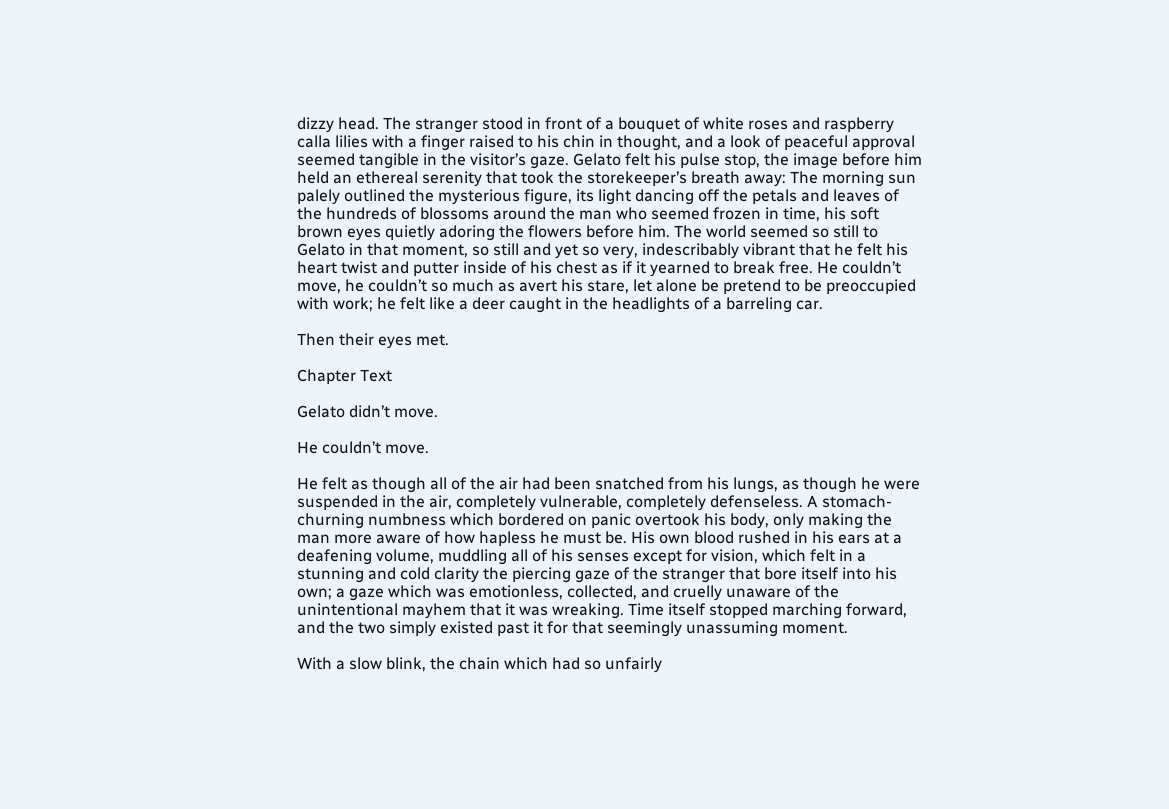dizzy head. The stranger stood in front of a bouquet of white roses and raspberry calla lilies with a finger raised to his chin in thought, and a look of peaceful approval seemed tangible in the visitor’s gaze. Gelato felt his pulse stop, the image before him held an ethereal serenity that took the storekeeper’s breath away: The morning sun palely outlined the mysterious figure, its light dancing off the petals and leaves of the hundreds of blossoms around the man who seemed frozen in time, his soft brown eyes quietly adoring the flowers before him. The world seemed so still to Gelato in that moment, so still and yet so very, indescribably vibrant that he felt his heart twist and putter inside of his chest as if it yearned to break free. He couldn’t move, he couldn’t so much as avert his stare, let alone be pretend to be preoccupied with work; he felt like a deer caught in the headlights of a barreling car.

Then their eyes met.

Chapter Text

Gelato didn’t move.

He couldn’t move.

He felt as though all of the air had been snatched from his lungs, as though he were suspended in the air, completely vulnerable, completely defenseless. A stomach-churning numbness which bordered on panic overtook his body, only making the man more aware of how hapless he must be. His own blood rushed in his ears at a deafening volume, muddling all of his senses except for vision, which felt in a stunning and cold clarity the piercing gaze of the stranger that bore itself into his own; a gaze which was emotionless, collected, and cruelly unaware of the unintentional mayhem that it was wreaking. Time itself stopped marching forward, and the two simply existed past it for that seemingly unassuming moment.

With a slow blink, the chain which had so unfairly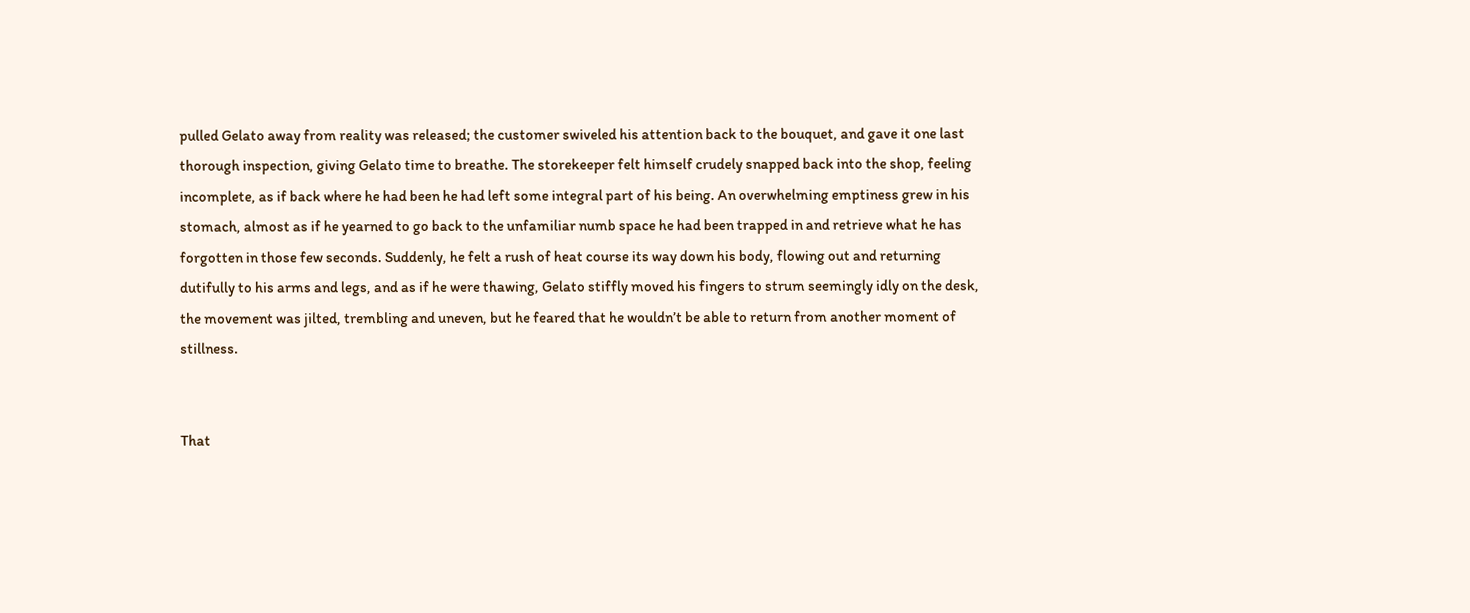pulled Gelato away from reality was released; the customer swiveled his attention back to the bouquet, and gave it one last thorough inspection, giving Gelato time to breathe. The storekeeper felt himself crudely snapped back into the shop, feeling incomplete, as if back where he had been he had left some integral part of his being. An overwhelming emptiness grew in his stomach, almost as if he yearned to go back to the unfamiliar numb space he had been trapped in and retrieve what he has forgotten in those few seconds. Suddenly, he felt a rush of heat course its way down his body, flowing out and returning dutifully to his arms and legs, and as if he were thawing, Gelato stiffly moved his fingers to strum seemingly idly on the desk, the movement was jilted, trembling and uneven, but he feared that he wouldn’t be able to return from another moment of stillness.


That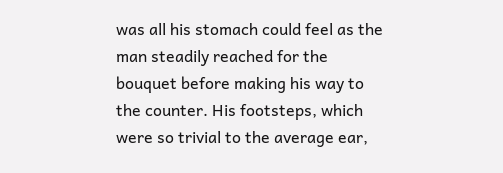was all his stomach could feel as the man steadily reached for the bouquet before making his way to the counter. His footsteps, which were so trivial to the average ear,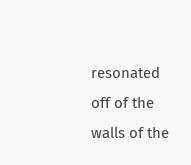resonated off of the walls of the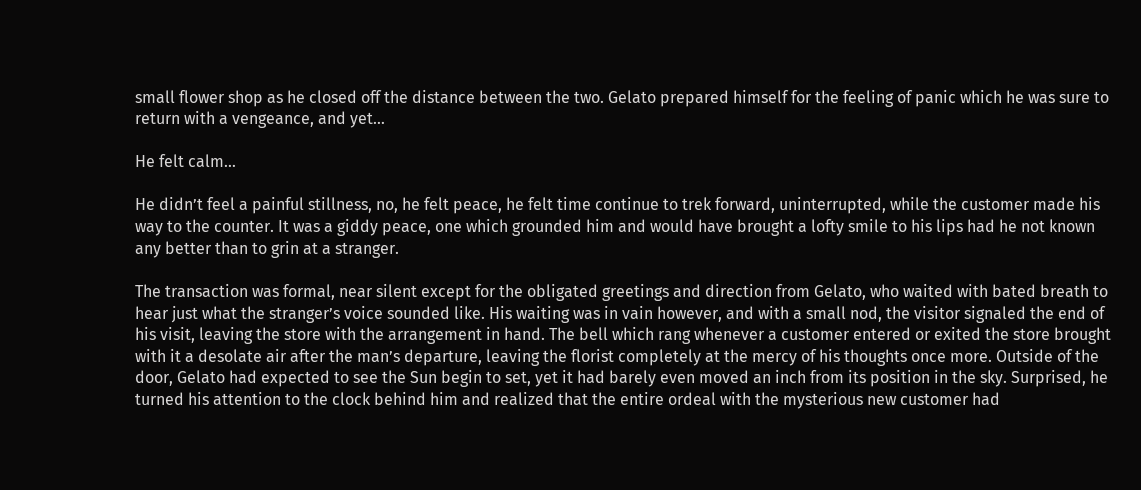small flower shop as he closed off the distance between the two. Gelato prepared himself for the feeling of panic which he was sure to return with a vengeance, and yet…

He felt calm…

He didn’t feel a painful stillness, no, he felt peace, he felt time continue to trek forward, uninterrupted, while the customer made his way to the counter. It was a giddy peace, one which grounded him and would have brought a lofty smile to his lips had he not known any better than to grin at a stranger.

The transaction was formal, near silent except for the obligated greetings and direction from Gelato, who waited with bated breath to hear just what the stranger’s voice sounded like. His waiting was in vain however, and with a small nod, the visitor signaled the end of his visit, leaving the store with the arrangement in hand. The bell which rang whenever a customer entered or exited the store brought with it a desolate air after the man’s departure, leaving the florist completely at the mercy of his thoughts once more. Outside of the door, Gelato had expected to see the Sun begin to set, yet it had barely even moved an inch from its position in the sky. Surprised, he turned his attention to the clock behind him and realized that the entire ordeal with the mysterious new customer had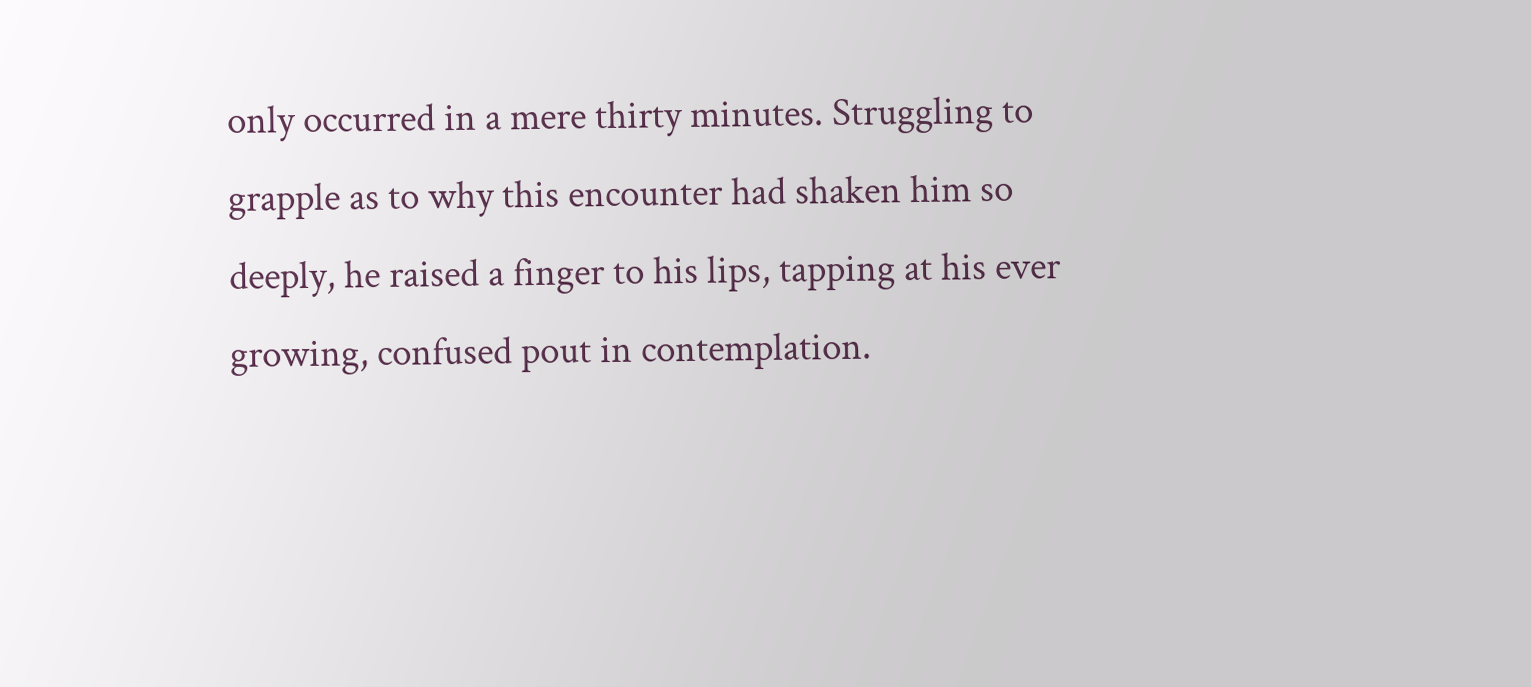only occurred in a mere thirty minutes. Struggling to grapple as to why this encounter had shaken him so deeply, he raised a finger to his lips, tapping at his ever growing, confused pout in contemplation.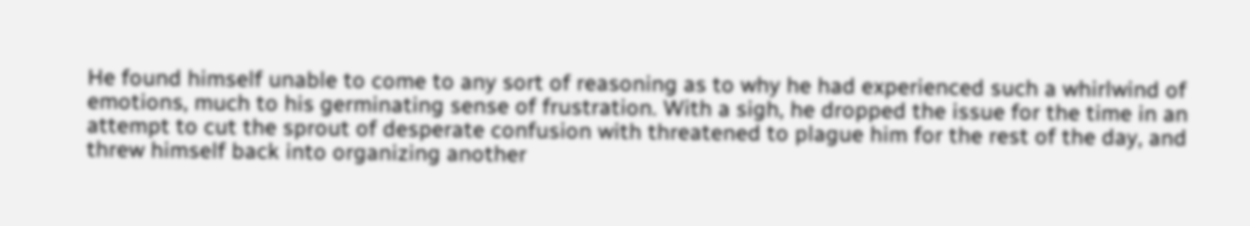He found himself unable to come to any sort of reasoning as to why he had experienced such a whirlwind of emotions, much to his germinating sense of frustration. With a sigh, he dropped the issue for the time in an attempt to cut the sprout of desperate confusion with threatened to plague him for the rest of the day, and threw himself back into organizing another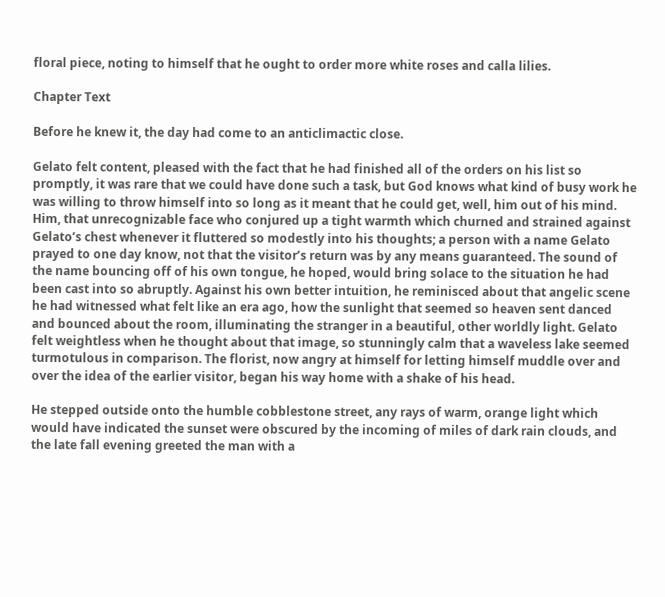floral piece, noting to himself that he ought to order more white roses and calla lilies.

Chapter Text

Before he knew it, the day had come to an anticlimactic close.

Gelato felt content, pleased with the fact that he had finished all of the orders on his list so promptly, it was rare that we could have done such a task, but God knows what kind of busy work he was willing to throw himself into so long as it meant that he could get, well, him out of his mind. Him, that unrecognizable face who conjured up a tight warmth which churned and strained against Gelato’s chest whenever it fluttered so modestly into his thoughts; a person with a name Gelato prayed to one day know, not that the visitor’s return was by any means guaranteed. The sound of the name bouncing off of his own tongue, he hoped, would bring solace to the situation he had been cast into so abruptly. Against his own better intuition, he reminisced about that angelic scene he had witnessed what felt like an era ago, how the sunlight that seemed so heaven sent danced and bounced about the room, illuminating the stranger in a beautiful, other worldly light. Gelato felt weightless when he thought about that image, so stunningly calm that a waveless lake seemed turmotulous in comparison. The florist, now angry at himself for letting himself muddle over and over the idea of the earlier visitor, began his way home with a shake of his head.

He stepped outside onto the humble cobblestone street, any rays of warm, orange light which would have indicated the sunset were obscured by the incoming of miles of dark rain clouds, and the late fall evening greeted the man with a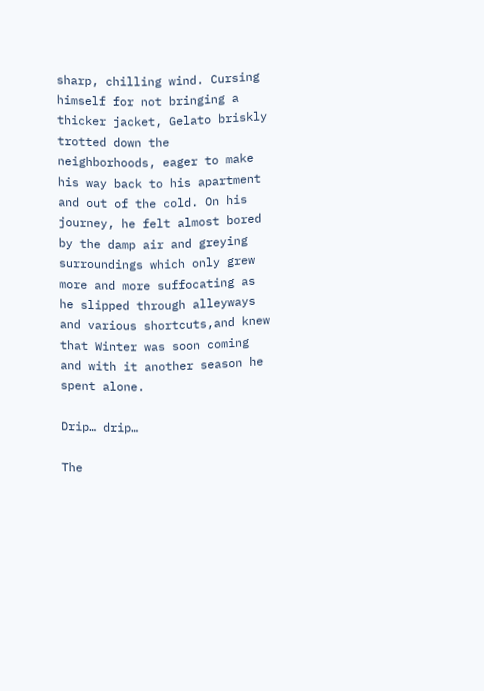sharp, chilling wind. Cursing himself for not bringing a thicker jacket, Gelato briskly trotted down the neighborhoods, eager to make his way back to his apartment and out of the cold. On his journey, he felt almost bored by the damp air and greying surroundings which only grew more and more suffocating as he slipped through alleyways and various shortcuts,and knew that Winter was soon coming and with it another season he spent alone.

Drip… drip…

The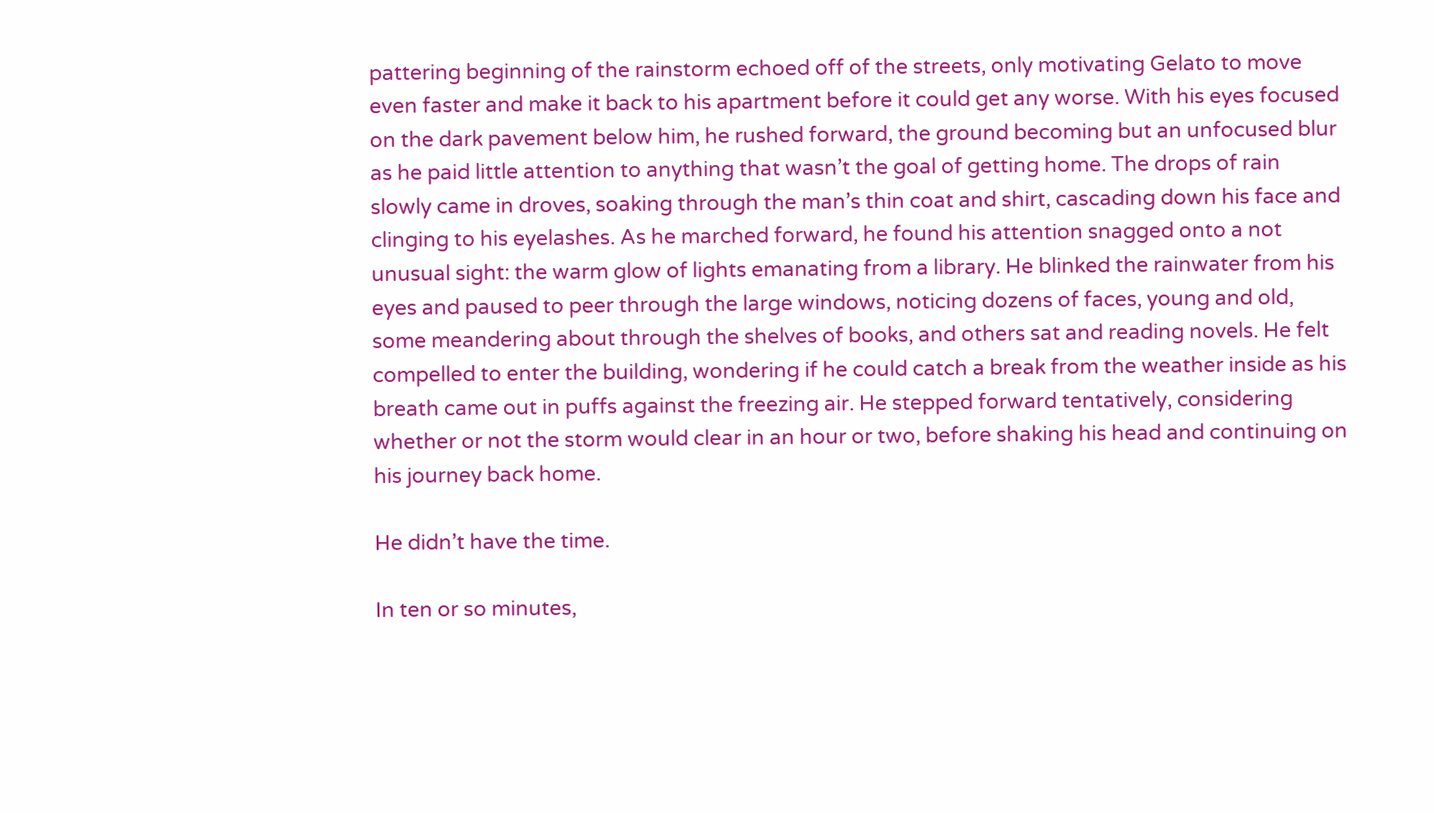pattering beginning of the rainstorm echoed off of the streets, only motivating Gelato to move even faster and make it back to his apartment before it could get any worse. With his eyes focused on the dark pavement below him, he rushed forward, the ground becoming but an unfocused blur as he paid little attention to anything that wasn’t the goal of getting home. The drops of rain slowly came in droves, soaking through the man’s thin coat and shirt, cascading down his face and clinging to his eyelashes. As he marched forward, he found his attention snagged onto a not unusual sight: the warm glow of lights emanating from a library. He blinked the rainwater from his eyes and paused to peer through the large windows, noticing dozens of faces, young and old, some meandering about through the shelves of books, and others sat and reading novels. He felt compelled to enter the building, wondering if he could catch a break from the weather inside as his breath came out in puffs against the freezing air. He stepped forward tentatively, considering whether or not the storm would clear in an hour or two, before shaking his head and continuing on his journey back home.

He didn’t have the time.

In ten or so minutes,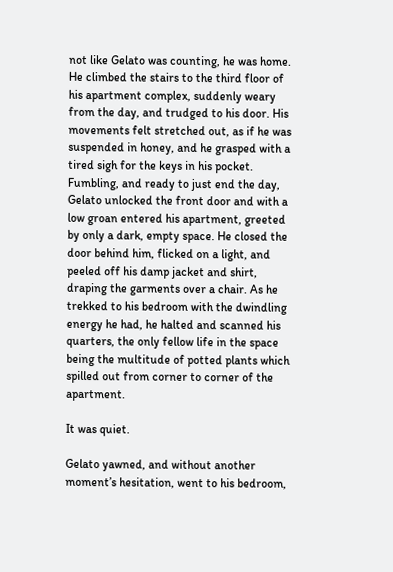not like Gelato was counting, he was home. He climbed the stairs to the third floor of his apartment complex, suddenly weary from the day, and trudged to his door. His movements felt stretched out, as if he was suspended in honey, and he grasped with a tired sigh for the keys in his pocket. Fumbling, and ready to just end the day, Gelato unlocked the front door and with a low groan entered his apartment, greeted by only a dark, empty space. He closed the door behind him, flicked on a light, and peeled off his damp jacket and shirt, draping the garments over a chair. As he trekked to his bedroom with the dwindling energy he had, he halted and scanned his quarters, the only fellow life in the space being the multitude of potted plants which spilled out from corner to corner of the apartment.

It was quiet.

Gelato yawned, and without another moment’s hesitation, went to his bedroom,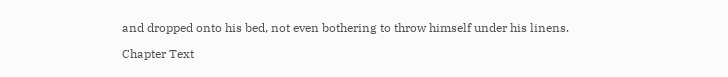and dropped onto his bed, not even bothering to throw himself under his linens.

Chapter Text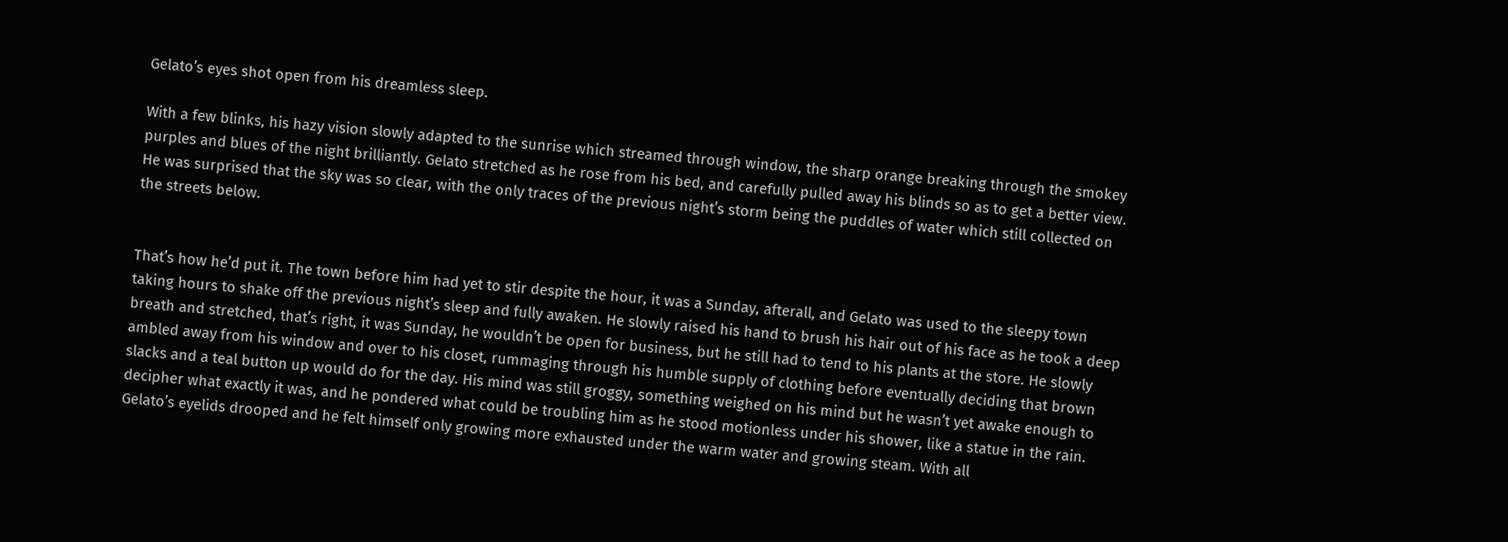Gelato’s eyes shot open from his dreamless sleep.

With a few blinks, his hazy vision slowly adapted to the sunrise which streamed through window, the sharp orange breaking through the smokey purples and blues of the night brilliantly. Gelato stretched as he rose from his bed, and carefully pulled away his blinds so as to get a better view. He was surprised that the sky was so clear, with the only traces of the previous night’s storm being the puddles of water which still collected on the streets below.


That’s how he’d put it. The town before him had yet to stir despite the hour, it was a Sunday, afterall, and Gelato was used to the sleepy town taking hours to shake off the previous night’s sleep and fully awaken. He slowly raised his hand to brush his hair out of his face as he took a deep breath and stretched, that’s right, it was Sunday, he wouldn’t be open for business, but he still had to tend to his plants at the store. He slowly ambled away from his window and over to his closet, rummaging through his humble supply of clothing before eventually deciding that brown slacks and a teal button up would do for the day. His mind was still groggy, something weighed on his mind but he wasn’t yet awake enough to decipher what exactly it was, and he pondered what could be troubling him as he stood motionless under his shower, like a statue in the rain. Gelato’s eyelids drooped and he felt himself only growing more exhausted under the warm water and growing steam. With all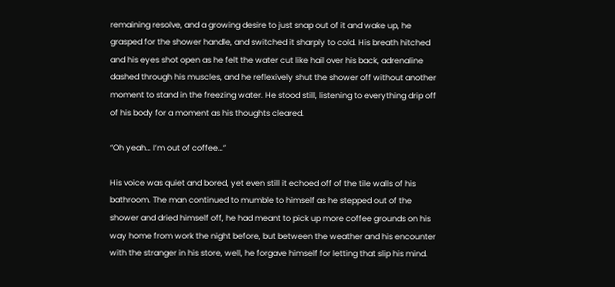remaining resolve, and a growing desire to just snap out of it and wake up, he grasped for the shower handle, and switched it sharply to cold. His breath hitched and his eyes shot open as he felt the water cut like hail over his back, adrenaline dashed through his muscles, and he reflexively shut the shower off without another moment to stand in the freezing water. He stood still, listening to everything drip off of his body for a moment as his thoughts cleared.

“Oh yeah… I’m out of coffee…”

His voice was quiet and bored, yet even still it echoed off of the tile walls of his bathroom. The man continued to mumble to himself as he stepped out of the shower and dried himself off, he had meant to pick up more coffee grounds on his way home from work the night before, but between the weather and his encounter with the stranger in his store, well, he forgave himself for letting that slip his mind.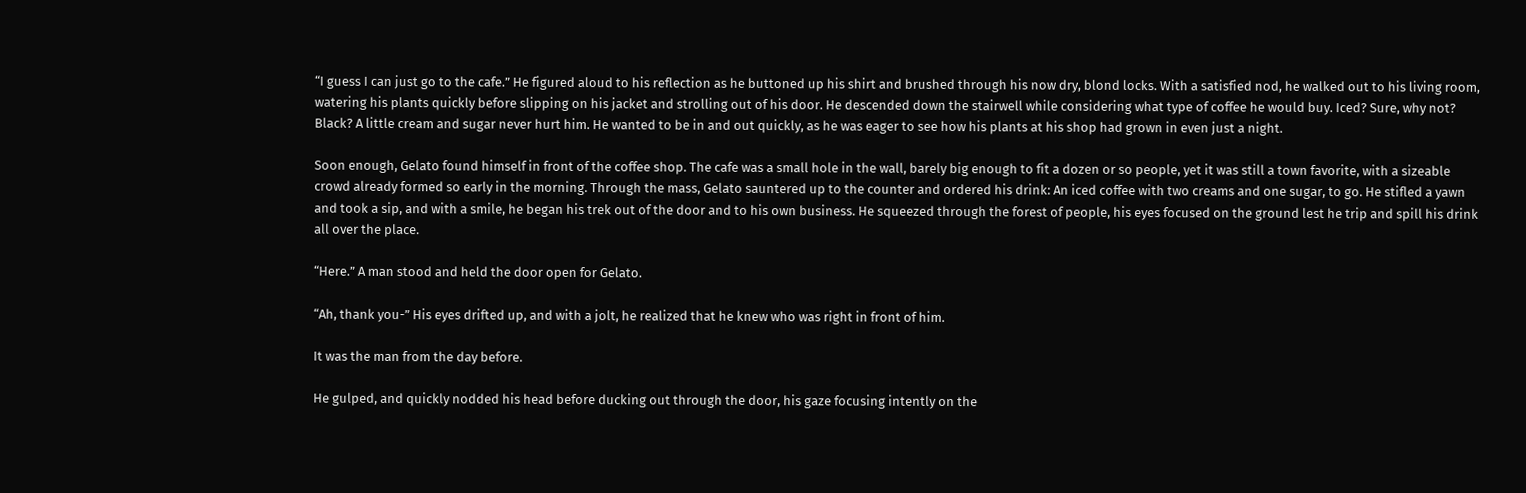“I guess I can just go to the cafe.” He figured aloud to his reflection as he buttoned up his shirt and brushed through his now dry, blond locks. With a satisfied nod, he walked out to his living room, watering his plants quickly before slipping on his jacket and strolling out of his door. He descended down the stairwell while considering what type of coffee he would buy. Iced? Sure, why not? Black? A little cream and sugar never hurt him. He wanted to be in and out quickly, as he was eager to see how his plants at his shop had grown in even just a night.

Soon enough, Gelato found himself in front of the coffee shop. The cafe was a small hole in the wall, barely big enough to fit a dozen or so people, yet it was still a town favorite, with a sizeable crowd already formed so early in the morning. Through the mass, Gelato sauntered up to the counter and ordered his drink: An iced coffee with two creams and one sugar, to go. He stifled a yawn and took a sip, and with a smile, he began his trek out of the door and to his own business. He squeezed through the forest of people, his eyes focused on the ground lest he trip and spill his drink all over the place.

“Here.” A man stood and held the door open for Gelato.

“Ah, thank you-” His eyes drifted up, and with a jolt, he realized that he knew who was right in front of him.

It was the man from the day before.

He gulped, and quickly nodded his head before ducking out through the door, his gaze focusing intently on the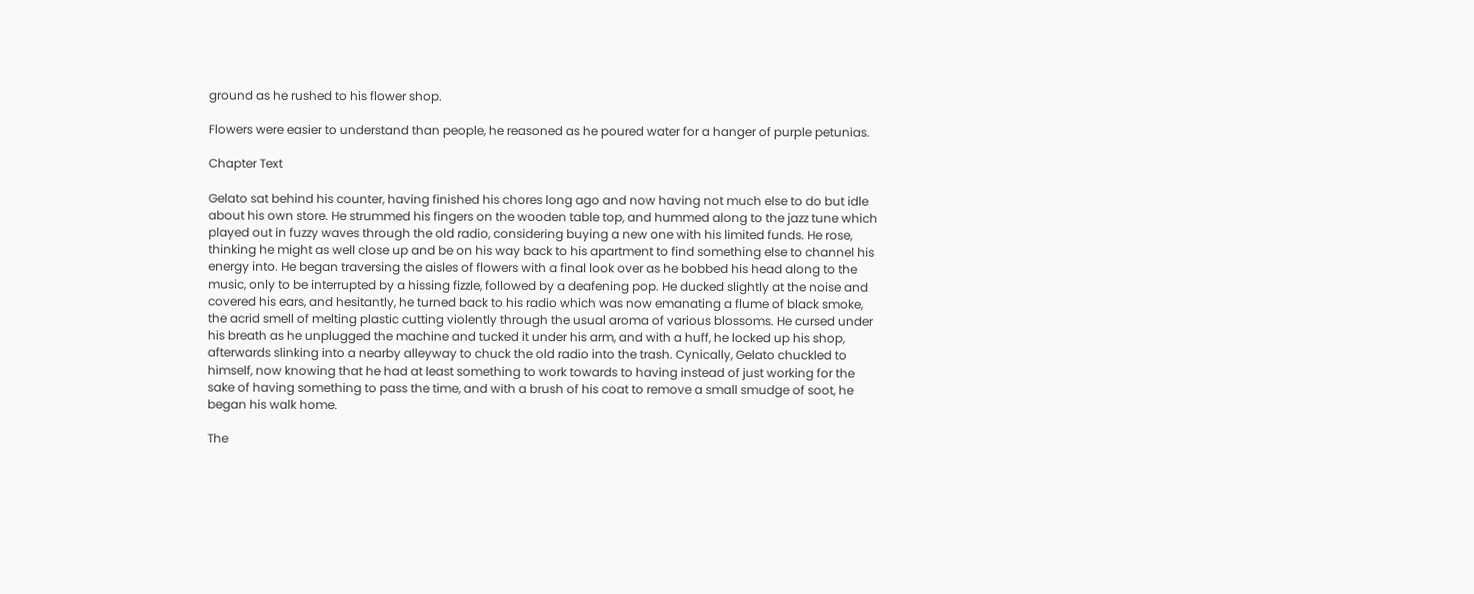ground as he rushed to his flower shop.

Flowers were easier to understand than people, he reasoned as he poured water for a hanger of purple petunias.

Chapter Text

Gelato sat behind his counter, having finished his chores long ago and now having not much else to do but idle about his own store. He strummed his fingers on the wooden table top, and hummed along to the jazz tune which played out in fuzzy waves through the old radio, considering buying a new one with his limited funds. He rose, thinking he might as well close up and be on his way back to his apartment to find something else to channel his energy into. He began traversing the aisles of flowers with a final look over as he bobbed his head along to the music, only to be interrupted by a hissing fizzle, followed by a deafening pop. He ducked slightly at the noise and covered his ears, and hesitantly, he turned back to his radio which was now emanating a flume of black smoke, the acrid smell of melting plastic cutting violently through the usual aroma of various blossoms. He cursed under his breath as he unplugged the machine and tucked it under his arm, and with a huff, he locked up his shop, afterwards slinking into a nearby alleyway to chuck the old radio into the trash. Cynically, Gelato chuckled to himself, now knowing that he had at least something to work towards to having instead of just working for the sake of having something to pass the time, and with a brush of his coat to remove a small smudge of soot, he began his walk home.

The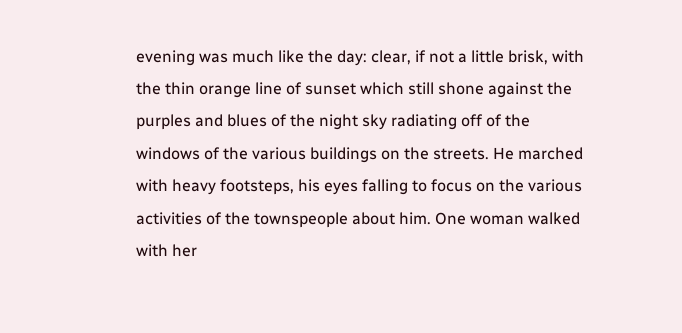evening was much like the day: clear, if not a little brisk, with the thin orange line of sunset which still shone against the purples and blues of the night sky radiating off of the windows of the various buildings on the streets. He marched with heavy footsteps, his eyes falling to focus on the various activities of the townspeople about him. One woman walked with her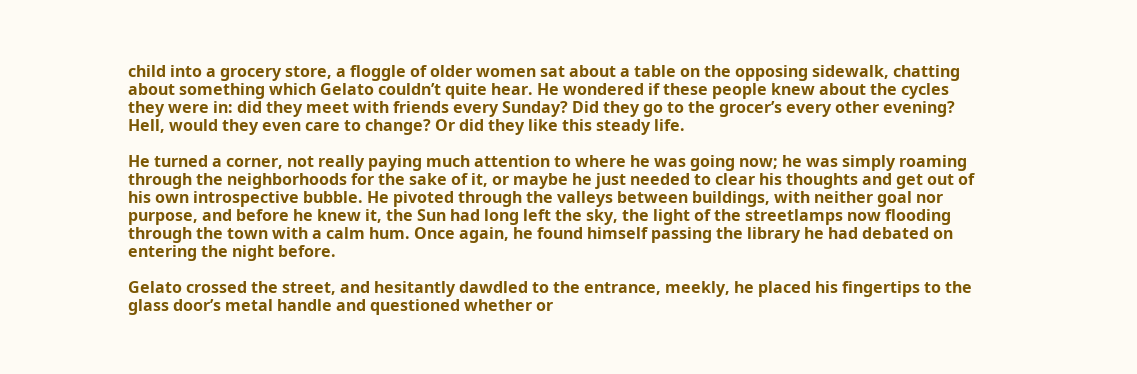child into a grocery store, a floggle of older women sat about a table on the opposing sidewalk, chatting about something which Gelato couldn’t quite hear. He wondered if these people knew about the cycles they were in: did they meet with friends every Sunday? Did they go to the grocer’s every other evening? Hell, would they even care to change? Or did they like this steady life.

He turned a corner, not really paying much attention to where he was going now; he was simply roaming through the neighborhoods for the sake of it, or maybe he just needed to clear his thoughts and get out of his own introspective bubble. He pivoted through the valleys between buildings, with neither goal nor purpose, and before he knew it, the Sun had long left the sky, the light of the streetlamps now flooding through the town with a calm hum. Once again, he found himself passing the library he had debated on entering the night before.

Gelato crossed the street, and hesitantly dawdled to the entrance, meekly, he placed his fingertips to the glass door’s metal handle and questioned whether or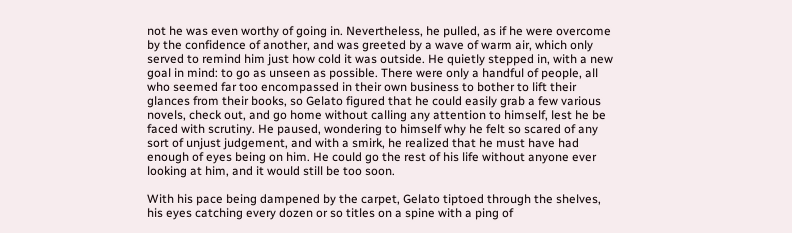not he was even worthy of going in. Nevertheless, he pulled, as if he were overcome by the confidence of another, and was greeted by a wave of warm air, which only served to remind him just how cold it was outside. He quietly stepped in, with a new goal in mind: to go as unseen as possible. There were only a handful of people, all who seemed far too encompassed in their own business to bother to lift their glances from their books, so Gelato figured that he could easily grab a few various novels, check out, and go home without calling any attention to himself, lest he be faced with scrutiny. He paused, wondering to himself why he felt so scared of any sort of unjust judgement, and with a smirk, he realized that he must have had enough of eyes being on him. He could go the rest of his life without anyone ever looking at him, and it would still be too soon.

With his pace being dampened by the carpet, Gelato tiptoed through the shelves, his eyes catching every dozen or so titles on a spine with a ping of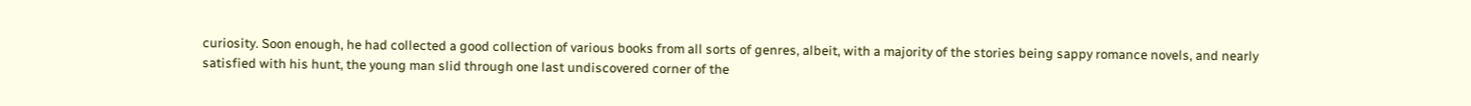curiosity. Soon enough, he had collected a good collection of various books from all sorts of genres, albeit, with a majority of the stories being sappy romance novels, and nearly satisfied with his hunt, the young man slid through one last undiscovered corner of the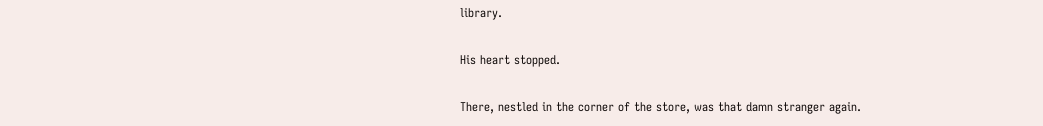library.

His heart stopped.

There, nestled in the corner of the store, was that damn stranger again.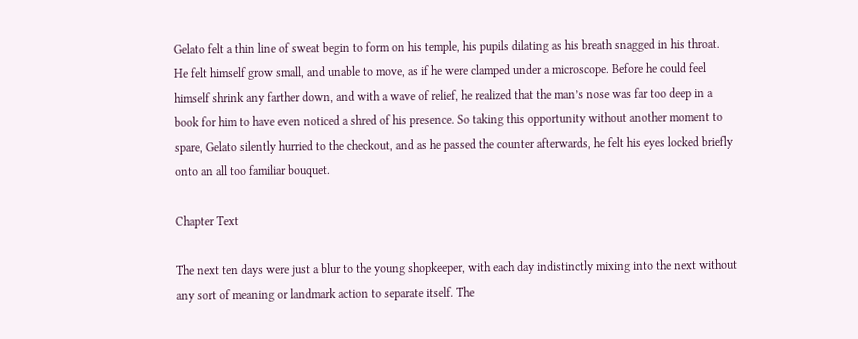Gelato felt a thin line of sweat begin to form on his temple, his pupils dilating as his breath snagged in his throat. He felt himself grow small, and unable to move, as if he were clamped under a microscope. Before he could feel himself shrink any farther down, and with a wave of relief, he realized that the man’s nose was far too deep in a book for him to have even noticed a shred of his presence. So taking this opportunity without another moment to spare, Gelato silently hurried to the checkout, and as he passed the counter afterwards, he felt his eyes locked briefly onto an all too familiar bouquet.

Chapter Text

The next ten days were just a blur to the young shopkeeper, with each day indistinctly mixing into the next without any sort of meaning or landmark action to separate itself. The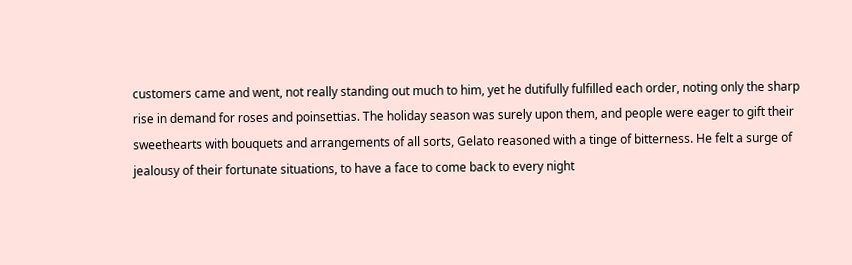customers came and went, not really standing out much to him, yet he dutifully fulfilled each order, noting only the sharp rise in demand for roses and poinsettias. The holiday season was surely upon them, and people were eager to gift their sweethearts with bouquets and arrangements of all sorts, Gelato reasoned with a tinge of bitterness. He felt a surge of jealousy of their fortunate situations, to have a face to come back to every night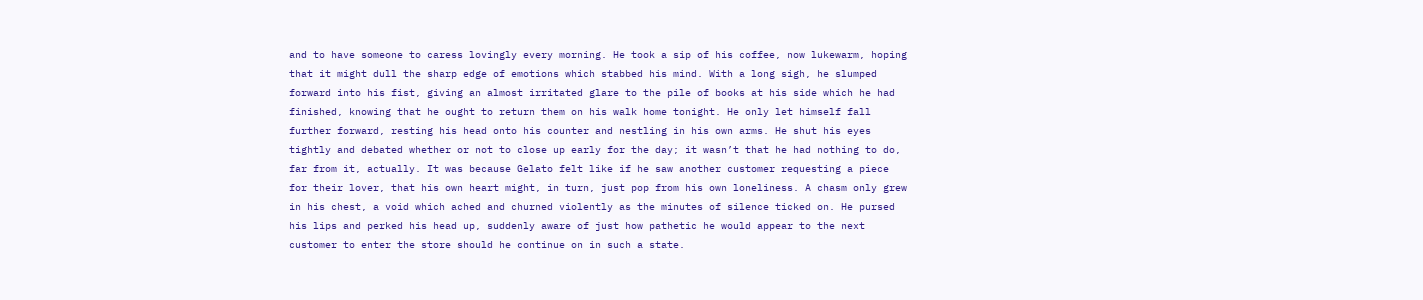and to have someone to caress lovingly every morning. He took a sip of his coffee, now lukewarm, hoping that it might dull the sharp edge of emotions which stabbed his mind. With a long sigh, he slumped forward into his fist, giving an almost irritated glare to the pile of books at his side which he had finished, knowing that he ought to return them on his walk home tonight. He only let himself fall further forward, resting his head onto his counter and nestling in his own arms. He shut his eyes tightly and debated whether or not to close up early for the day; it wasn’t that he had nothing to do, far from it, actually. It was because Gelato felt like if he saw another customer requesting a piece for their lover, that his own heart might, in turn, just pop from his own loneliness. A chasm only grew in his chest, a void which ached and churned violently as the minutes of silence ticked on. He pursed his lips and perked his head up, suddenly aware of just how pathetic he would appear to the next customer to enter the store should he continue on in such a state.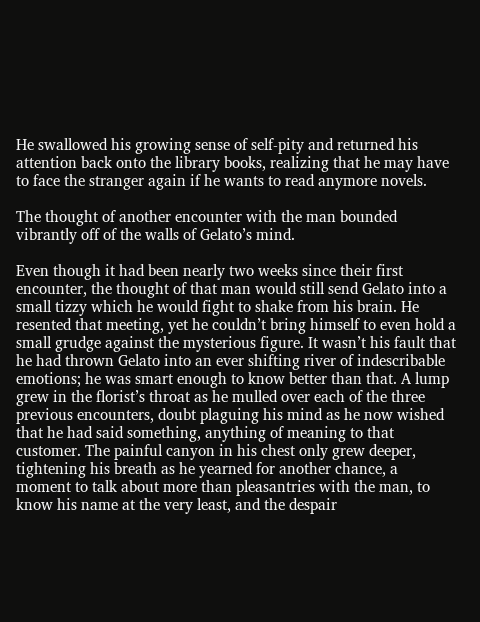He swallowed his growing sense of self-pity and returned his attention back onto the library books, realizing that he may have to face the stranger again if he wants to read anymore novels.

The thought of another encounter with the man bounded vibrantly off of the walls of Gelato’s mind.

Even though it had been nearly two weeks since their first encounter, the thought of that man would still send Gelato into a small tizzy which he would fight to shake from his brain. He resented that meeting, yet he couldn’t bring himself to even hold a small grudge against the mysterious figure. It wasn’t his fault that he had thrown Gelato into an ever shifting river of indescribable emotions; he was smart enough to know better than that. A lump grew in the florist’s throat as he mulled over each of the three previous encounters, doubt plaguing his mind as he now wished that he had said something, anything of meaning to that customer. The painful canyon in his chest only grew deeper, tightening his breath as he yearned for another chance, a moment to talk about more than pleasantries with the man, to know his name at the very least, and the despair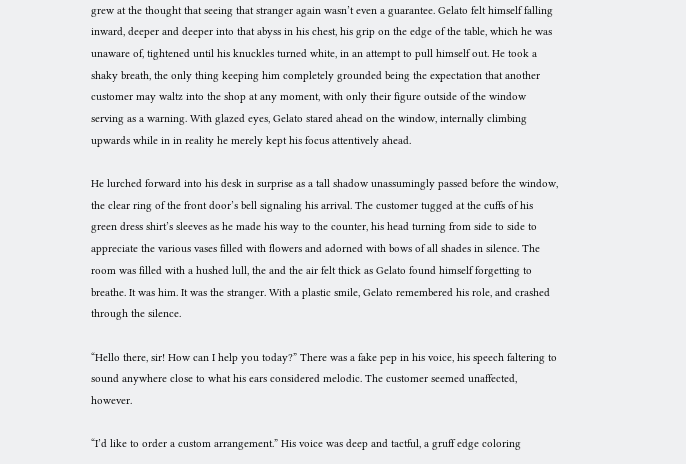grew at the thought that seeing that stranger again wasn’t even a guarantee. Gelato felt himself falling inward, deeper and deeper into that abyss in his chest, his grip on the edge of the table, which he was unaware of, tightened until his knuckles turned white, in an attempt to pull himself out. He took a shaky breath, the only thing keeping him completely grounded being the expectation that another customer may waltz into the shop at any moment, with only their figure outside of the window serving as a warning. With glazed eyes, Gelato stared ahead on the window, internally climbing upwards while in in reality he merely kept his focus attentively ahead.

He lurched forward into his desk in surprise as a tall shadow unassumingly passed before the window, the clear ring of the front door’s bell signaling his arrival. The customer tugged at the cuffs of his green dress shirt’s sleeves as he made his way to the counter, his head turning from side to side to appreciate the various vases filled with flowers and adorned with bows of all shades in silence. The room was filled with a hushed lull, the and the air felt thick as Gelato found himself forgetting to breathe. It was him. It was the stranger. With a plastic smile, Gelato remembered his role, and crashed through the silence.

“Hello there, sir! How can I help you today?” There was a fake pep in his voice, his speech faltering to sound anywhere close to what his ears considered melodic. The customer seemed unaffected, however.

“I’d like to order a custom arrangement.” His voice was deep and tactful, a gruff edge coloring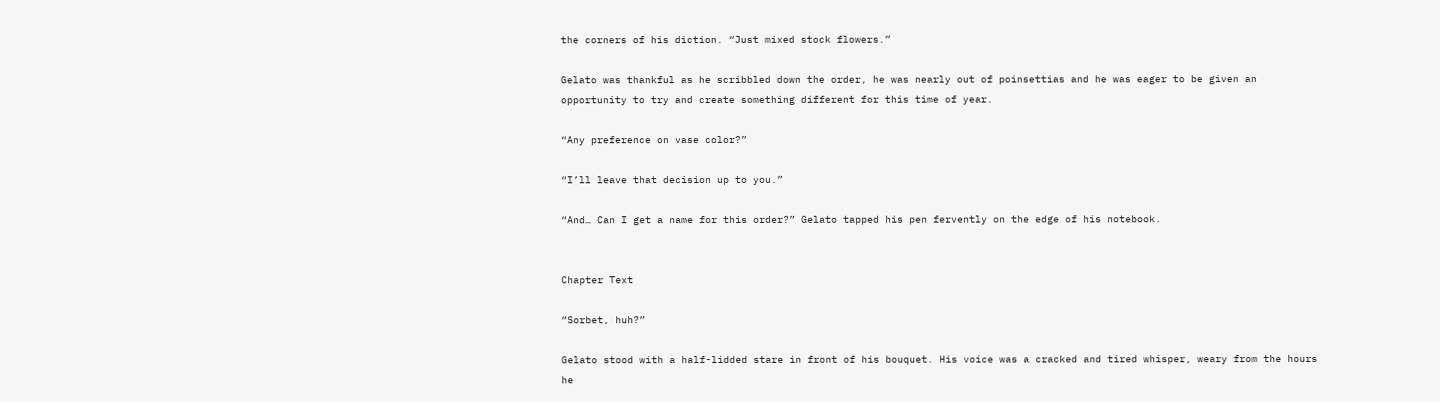the corners of his diction. “Just mixed stock flowers.”

Gelato was thankful as he scribbled down the order, he was nearly out of poinsettias and he was eager to be given an opportunity to try and create something different for this time of year.

“Any preference on vase color?”

“I’ll leave that decision up to you.”

“And… Can I get a name for this order?” Gelato tapped his pen fervently on the edge of his notebook.


Chapter Text

“Sorbet, huh?”

Gelato stood with a half-lidded stare in front of his bouquet. His voice was a cracked and tired whisper, weary from the hours he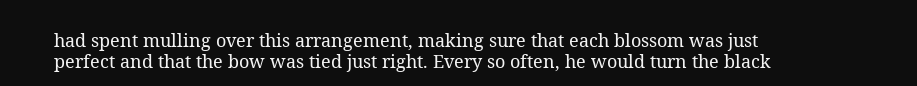had spent mulling over this arrangement, making sure that each blossom was just perfect and that the bow was tied just right. Every so often, he would turn the black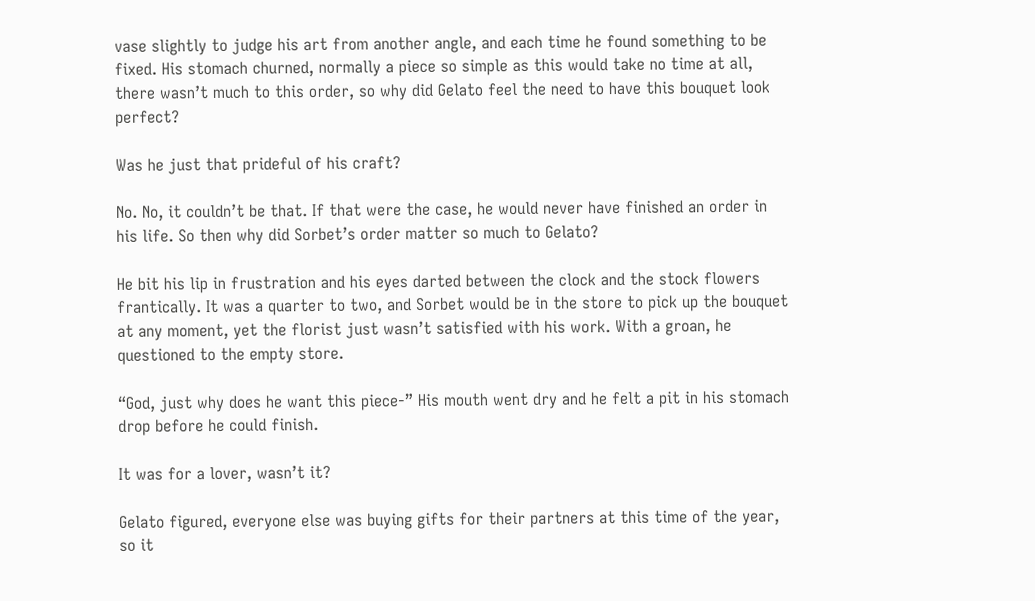vase slightly to judge his art from another angle, and each time he found something to be fixed. His stomach churned, normally a piece so simple as this would take no time at all, there wasn’t much to this order, so why did Gelato feel the need to have this bouquet look perfect?

Was he just that prideful of his craft?

No. No, it couldn’t be that. If that were the case, he would never have finished an order in his life. So then why did Sorbet’s order matter so much to Gelato?

He bit his lip in frustration and his eyes darted between the clock and the stock flowers frantically. It was a quarter to two, and Sorbet would be in the store to pick up the bouquet at any moment, yet the florist just wasn’t satisfied with his work. With a groan, he questioned to the empty store.

“God, just why does he want this piece-” His mouth went dry and he felt a pit in his stomach drop before he could finish.

It was for a lover, wasn’t it?

Gelato figured, everyone else was buying gifts for their partners at this time of the year, so it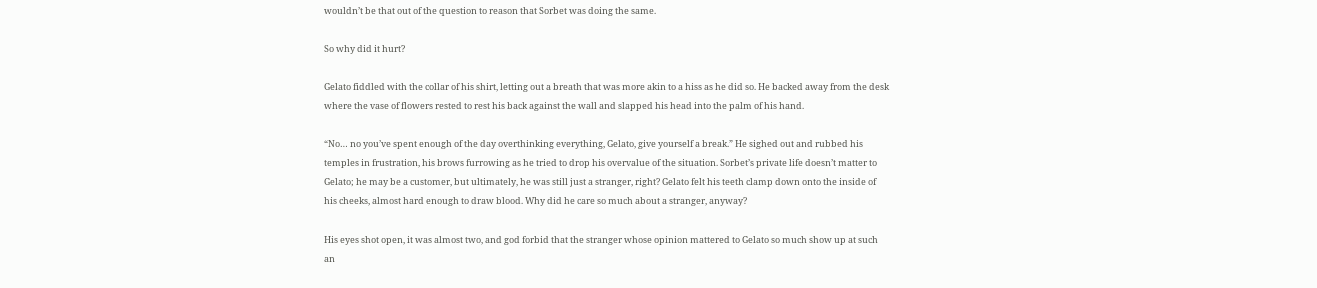wouldn’t be that out of the question to reason that Sorbet was doing the same.

So why did it hurt?

Gelato fiddled with the collar of his shirt, letting out a breath that was more akin to a hiss as he did so. He backed away from the desk where the vase of flowers rested to rest his back against the wall and slapped his head into the palm of his hand.

“No… no you’ve spent enough of the day overthinking everything, Gelato, give yourself a break.” He sighed out and rubbed his temples in frustration, his brows furrowing as he tried to drop his overvalue of the situation. Sorbet’s private life doesn’t matter to Gelato; he may be a customer, but ultimately, he was still just a stranger, right? Gelato felt his teeth clamp down onto the inside of his cheeks, almost hard enough to draw blood. Why did he care so much about a stranger, anyway?

His eyes shot open, it was almost two, and god forbid that the stranger whose opinion mattered to Gelato so much show up at such an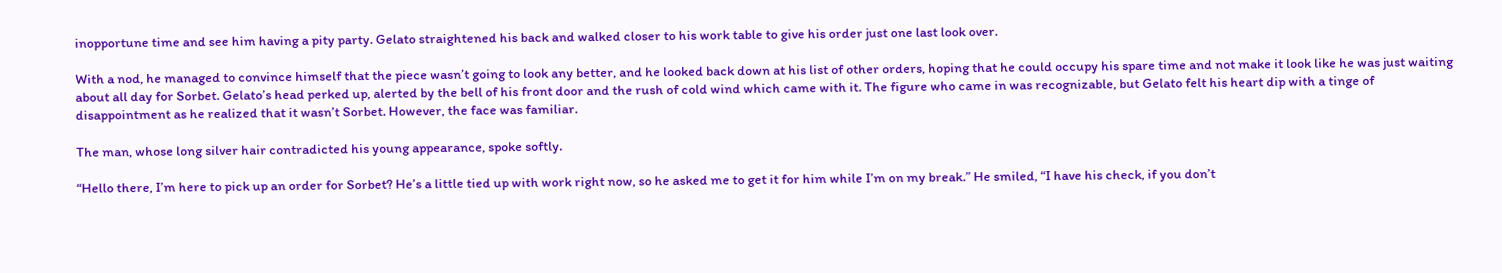inopportune time and see him having a pity party. Gelato straightened his back and walked closer to his work table to give his order just one last look over.

With a nod, he managed to convince himself that the piece wasn’t going to look any better, and he looked back down at his list of other orders, hoping that he could occupy his spare time and not make it look like he was just waiting about all day for Sorbet. Gelato’s head perked up, alerted by the bell of his front door and the rush of cold wind which came with it. The figure who came in was recognizable, but Gelato felt his heart dip with a tinge of disappointment as he realized that it wasn’t Sorbet. However, the face was familiar.

The man, whose long silver hair contradicted his young appearance, spoke softly.

“Hello there, I’m here to pick up an order for Sorbet? He’s a little tied up with work right now, so he asked me to get it for him while I’m on my break.” He smiled, “I have his check, if you don’t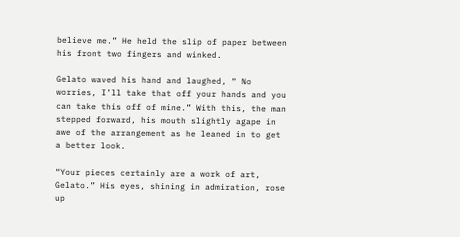believe me.” He held the slip of paper between his front two fingers and winked.

Gelato waved his hand and laughed, “ No worries, I’ll take that off your hands and you can take this off of mine.” With this, the man stepped forward, his mouth slightly agape in awe of the arrangement as he leaned in to get a better look.

“Your pieces certainly are a work of art, Gelato.” His eyes, shining in admiration, rose up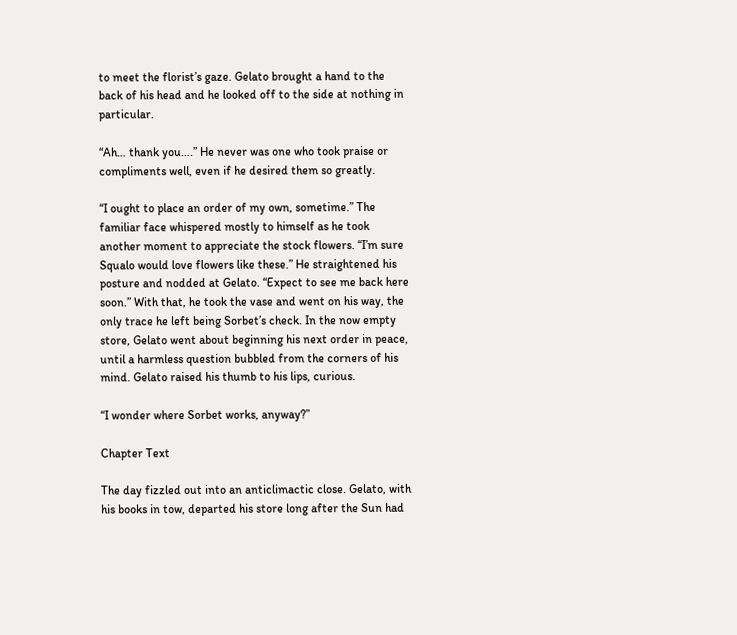to meet the florist’s gaze. Gelato brought a hand to the back of his head and he looked off to the side at nothing in particular.

“Ah… thank you….” He never was one who took praise or compliments well, even if he desired them so greatly.

“I ought to place an order of my own, sometime.” The familiar face whispered mostly to himself as he took another moment to appreciate the stock flowers. “I’m sure Squalo would love flowers like these.” He straightened his posture and nodded at Gelato. “Expect to see me back here soon.” With that, he took the vase and went on his way, the only trace he left being Sorbet’s check. In the now empty store, Gelato went about beginning his next order in peace, until a harmless question bubbled from the corners of his mind. Gelato raised his thumb to his lips, curious.

“I wonder where Sorbet works, anyway?”

Chapter Text

The day fizzled out into an anticlimactic close. Gelato, with his books in tow, departed his store long after the Sun had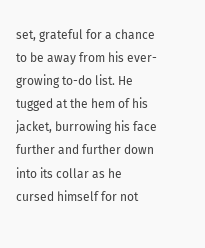set, grateful for a chance to be away from his ever-growing to-do list. He tugged at the hem of his jacket, burrowing his face further and further down into its collar as he cursed himself for not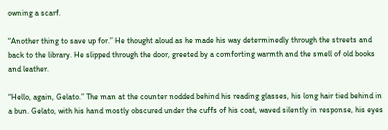owning a scarf.

“Another thing to save up for.” He thought aloud as he made his way determinedly through the streets and back to the library. He slipped through the door, greeted by a comforting warmth and the smell of old books and leather.

“Hello, again, Gelato.” The man at the counter nodded behind his reading glasses, his long hair tied behind in a bun. Gelato, with his hand mostly obscured under the cuffs of his coat, waved silently in response, his eyes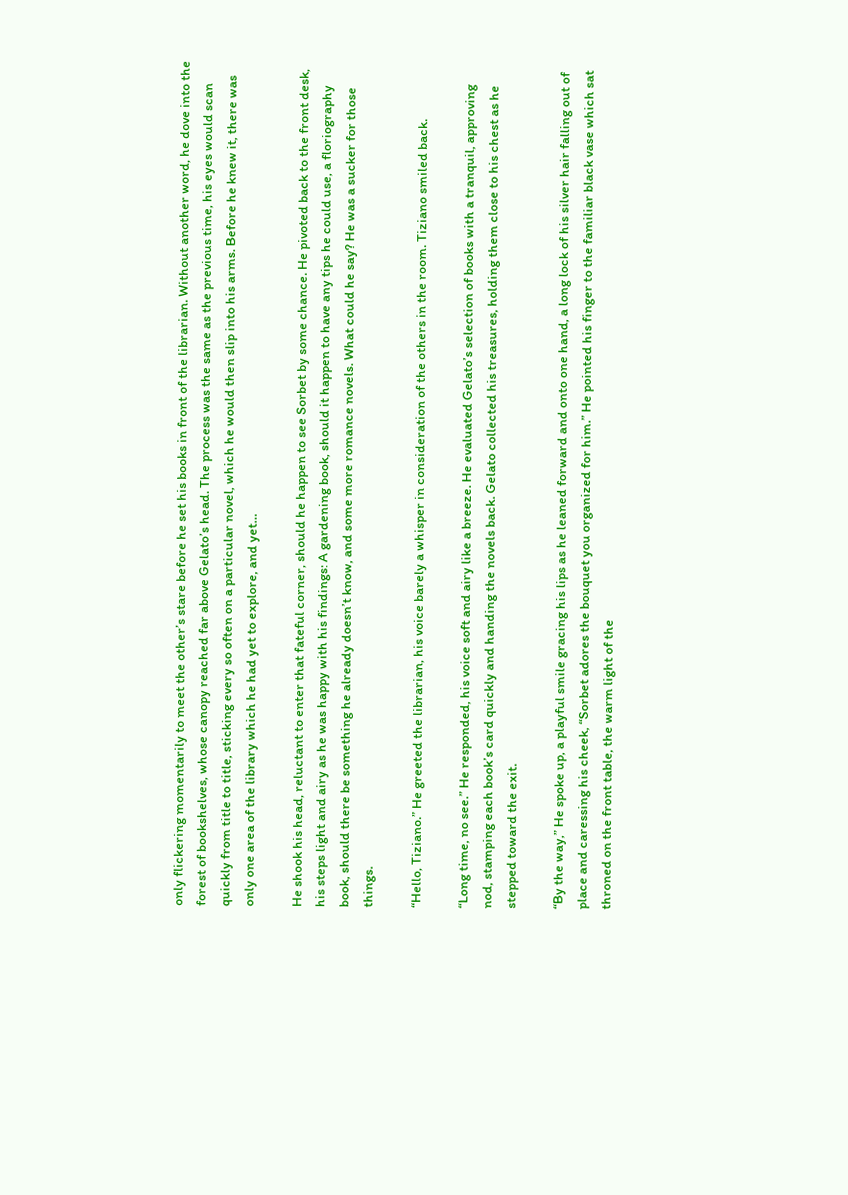only flickering momentarily to meet the other’s stare before he set his books in front of the librarian. Without another word, he dove into the forest of bookshelves, whose canopy reached far above Gelato’s head. The process was the same as the previous time, his eyes would scan quickly from title to title, sticking every so often on a particular novel, which he would then slip into his arms. Before he knew it, there was only one area of the library which he had yet to explore, and yet…

He shook his head, reluctant to enter that fateful corner, should he happen to see Sorbet by some chance. He pivoted back to the front desk, his steps light and airy as he was happy with his findings: A gardening book, should it happen to have any tips he could use, a floriography book, should there be something he already doesn’t know, and some more romance novels. What could he say? He was a sucker for those things.

“Hello, Tiziano.” He greeted the librarian, his voice barely a whisper in consideration of the others in the room. Tiziano smiled back.

“Long time, no see.” He responded, his voice soft and airy like a breeze. He evaluated Gelato’s selection of books with a tranquil, approving nod, stamping each book’s card quickly and handing the novels back. Gelato collected his treasures, holding them close to his chest as he stepped toward the exit.

“By the way,” He spoke up, a playful smile gracing his lips as he leaned forward and onto one hand, a long lock of his silver hair falling out of place and caressing his cheek, “Sorbet adores the bouquet you organized for him.” He pointed his finger to the familiar black vase which sat throned on the front table, the warm light of the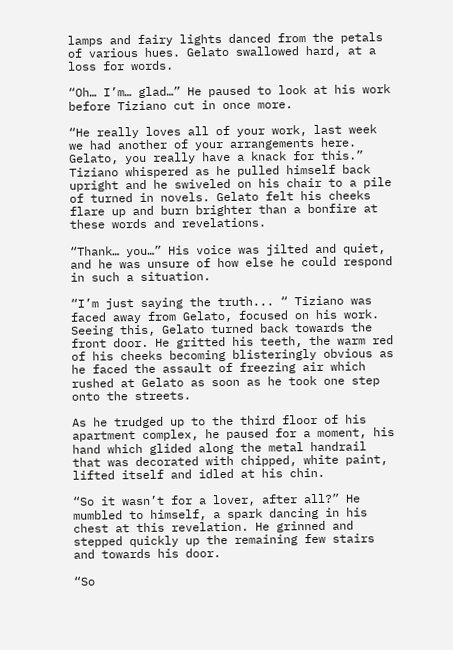lamps and fairy lights danced from the petals of various hues. Gelato swallowed hard, at a loss for words.

“Oh… I’m… glad…” He paused to look at his work before Tiziano cut in once more.

“He really loves all of your work, last week we had another of your arrangements here. Gelato, you really have a knack for this.” Tiziano whispered as he pulled himself back upright and he swiveled on his chair to a pile of turned in novels. Gelato felt his cheeks flare up and burn brighter than a bonfire at these words and revelations.

“Thank… you…” His voice was jilted and quiet, and he was unsure of how else he could respond in such a situation.

“I’m just saying the truth... “ Tiziano was faced away from Gelato, focused on his work. Seeing this, Gelato turned back towards the front door. He gritted his teeth, the warm red of his cheeks becoming blisteringly obvious as he faced the assault of freezing air which rushed at Gelato as soon as he took one step onto the streets.

As he trudged up to the third floor of his apartment complex, he paused for a moment, his hand which glided along the metal handrail that was decorated with chipped, white paint, lifted itself and idled at his chin.

“So it wasn’t for a lover, after all?” He mumbled to himself, a spark dancing in his chest at this revelation. He grinned and stepped quickly up the remaining few stairs and towards his door.

“So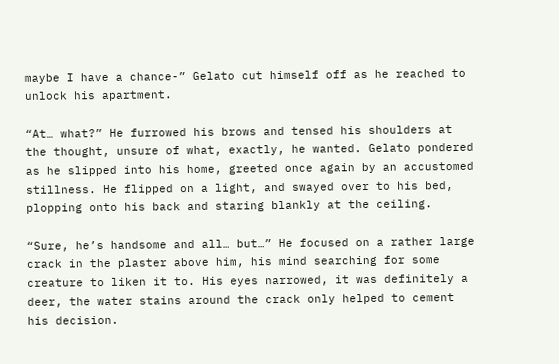maybe I have a chance-” Gelato cut himself off as he reached to unlock his apartment.

“At… what?” He furrowed his brows and tensed his shoulders at the thought, unsure of what, exactly, he wanted. Gelato pondered as he slipped into his home, greeted once again by an accustomed stillness. He flipped on a light, and swayed over to his bed, plopping onto his back and staring blankly at the ceiling.

“Sure, he’s handsome and all… but…” He focused on a rather large crack in the plaster above him, his mind searching for some creature to liken it to. His eyes narrowed, it was definitely a deer, the water stains around the crack only helped to cement his decision.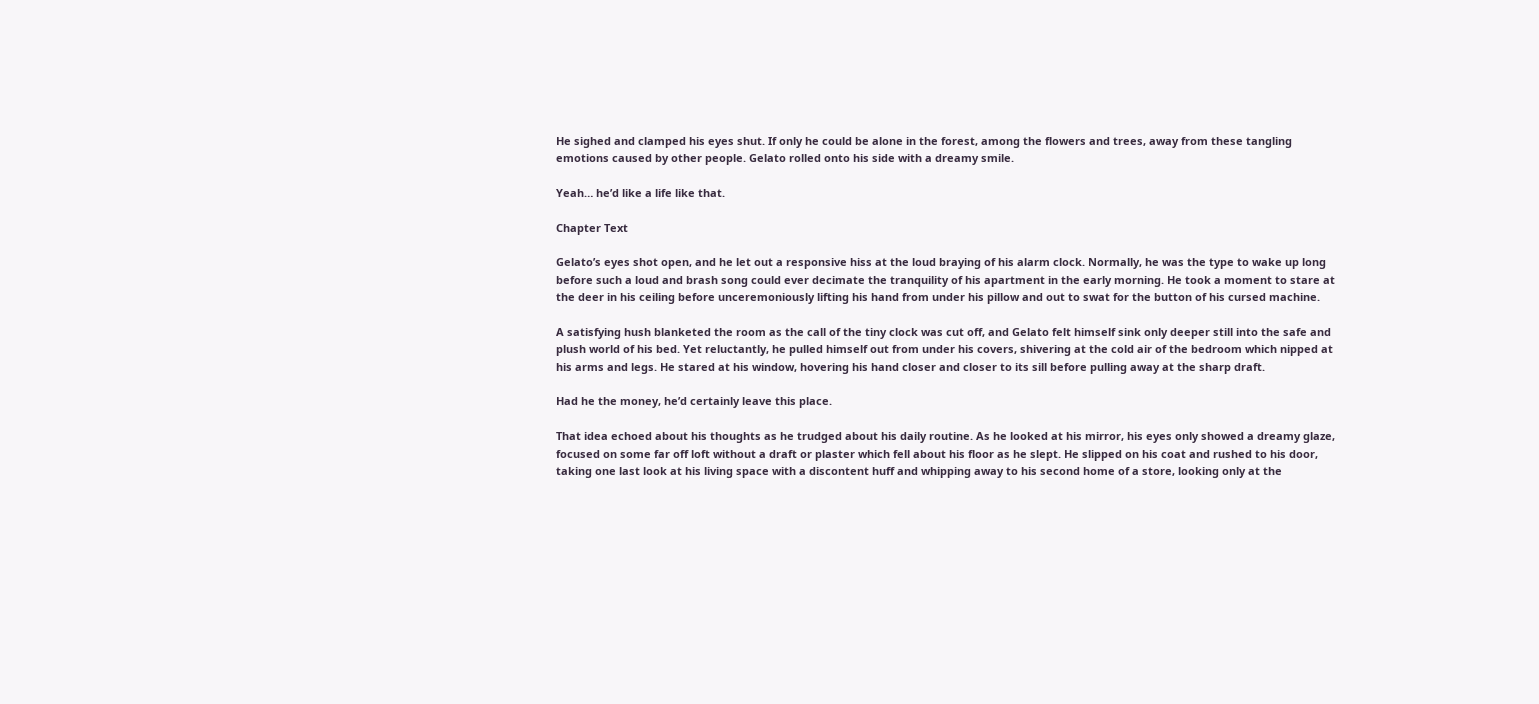He sighed and clamped his eyes shut. If only he could be alone in the forest, among the flowers and trees, away from these tangling emotions caused by other people. Gelato rolled onto his side with a dreamy smile.

Yeah… he’d like a life like that.

Chapter Text

Gelato’s eyes shot open, and he let out a responsive hiss at the loud braying of his alarm clock. Normally, he was the type to wake up long before such a loud and brash song could ever decimate the tranquility of his apartment in the early morning. He took a moment to stare at the deer in his ceiling before unceremoniously lifting his hand from under his pillow and out to swat for the button of his cursed machine.

A satisfying hush blanketed the room as the call of the tiny clock was cut off, and Gelato felt himself sink only deeper still into the safe and plush world of his bed. Yet reluctantly, he pulled himself out from under his covers, shivering at the cold air of the bedroom which nipped at his arms and legs. He stared at his window, hovering his hand closer and closer to its sill before pulling away at the sharp draft.

Had he the money, he’d certainly leave this place.

That idea echoed about his thoughts as he trudged about his daily routine. As he looked at his mirror, his eyes only showed a dreamy glaze, focused on some far off loft without a draft or plaster which fell about his floor as he slept. He slipped on his coat and rushed to his door, taking one last look at his living space with a discontent huff and whipping away to his second home of a store, looking only at the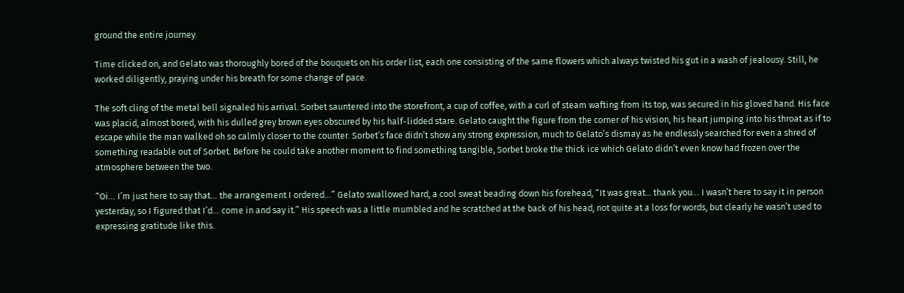ground the entire journey.

Time clicked on, and Gelato was thoroughly bored of the bouquets on his order list, each one consisting of the same flowers which always twisted his gut in a wash of jealousy. Still, he worked diligently, praying under his breath for some change of pace.

The soft cling of the metal bell signaled his arrival. Sorbet sauntered into the storefront, a cup of coffee, with a curl of steam wafting from its top, was secured in his gloved hand. His face was placid, almost bored, with his dulled grey brown eyes obscured by his half-lidded stare. Gelato caught the figure from the corner of his vision, his heart jumping into his throat as if to escape while the man walked oh so calmly closer to the counter. Sorbet’s face didn’t show any strong expression, much to Gelato’s dismay as he endlessly searched for even a shred of something readable out of Sorbet. Before he could take another moment to find something tangible, Sorbet broke the thick ice which Gelato didn’t even know had frozen over the atmosphere between the two.

“Oi… I’m just here to say that… the arrangement I ordered…” Gelato swallowed hard, a cool sweat beading down his forehead, “It was great... thank you… I wasn’t here to say it in person yesterday, so I figured that I’d… come in and say it.” His speech was a little mumbled and he scratched at the back of his head, not quite at a loss for words, but clearly he wasn’t used to expressing gratitude like this.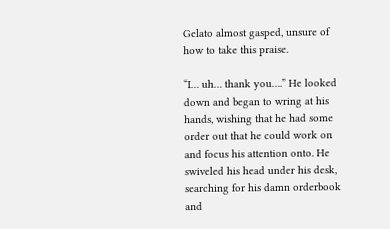Gelato almost gasped, unsure of how to take this praise.

“I… uh… thank you….” He looked down and began to wring at his hands, wishing that he had some order out that he could work on and focus his attention onto. He swiveled his head under his desk, searching for his damn orderbook and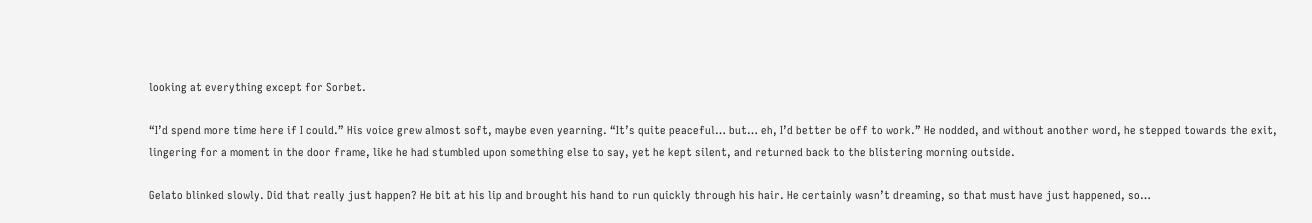looking at everything except for Sorbet.

“I’d spend more time here if I could.” His voice grew almost soft, maybe even yearning. “It’s quite peaceful… but… eh, I’d better be off to work.” He nodded, and without another word, he stepped towards the exit, lingering for a moment in the door frame, like he had stumbled upon something else to say, yet he kept silent, and returned back to the blistering morning outside.

Gelato blinked slowly. Did that really just happen? He bit at his lip and brought his hand to run quickly through his hair. He certainly wasn’t dreaming, so that must have just happened, so…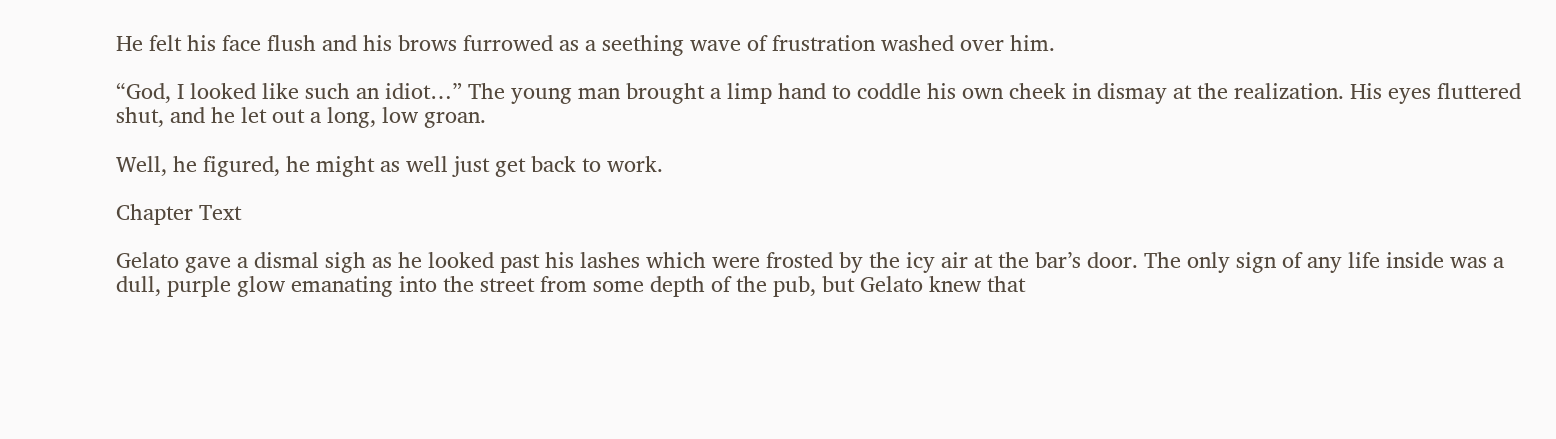He felt his face flush and his brows furrowed as a seething wave of frustration washed over him.

“God, I looked like such an idiot…” The young man brought a limp hand to coddle his own cheek in dismay at the realization. His eyes fluttered shut, and he let out a long, low groan.

Well, he figured, he might as well just get back to work.

Chapter Text

Gelato gave a dismal sigh as he looked past his lashes which were frosted by the icy air at the bar’s door. The only sign of any life inside was a dull, purple glow emanating into the street from some depth of the pub, but Gelato knew that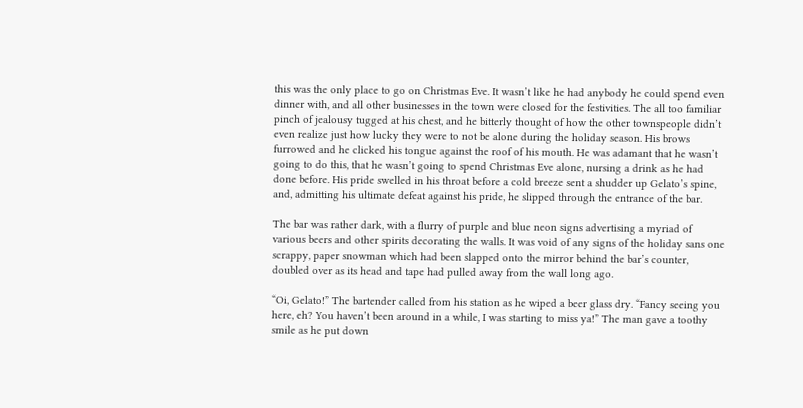this was the only place to go on Christmas Eve. It wasn’t like he had anybody he could spend even dinner with, and all other businesses in the town were closed for the festivities. The all too familiar pinch of jealousy tugged at his chest, and he bitterly thought of how the other townspeople didn’t even realize just how lucky they were to not be alone during the holiday season. His brows furrowed and he clicked his tongue against the roof of his mouth. He was adamant that he wasn’t going to do this, that he wasn’t going to spend Christmas Eve alone, nursing a drink as he had done before. His pride swelled in his throat before a cold breeze sent a shudder up Gelato’s spine, and, admitting his ultimate defeat against his pride, he slipped through the entrance of the bar.

The bar was rather dark, with a flurry of purple and blue neon signs advertising a myriad of various beers and other spirits decorating the walls. It was void of any signs of the holiday sans one scrappy, paper snowman which had been slapped onto the mirror behind the bar’s counter, doubled over as its head and tape had pulled away from the wall long ago.

“Oi, Gelato!” The bartender called from his station as he wiped a beer glass dry. “Fancy seeing you here, eh? You haven’t been around in a while, I was starting to miss ya!” The man gave a toothy smile as he put down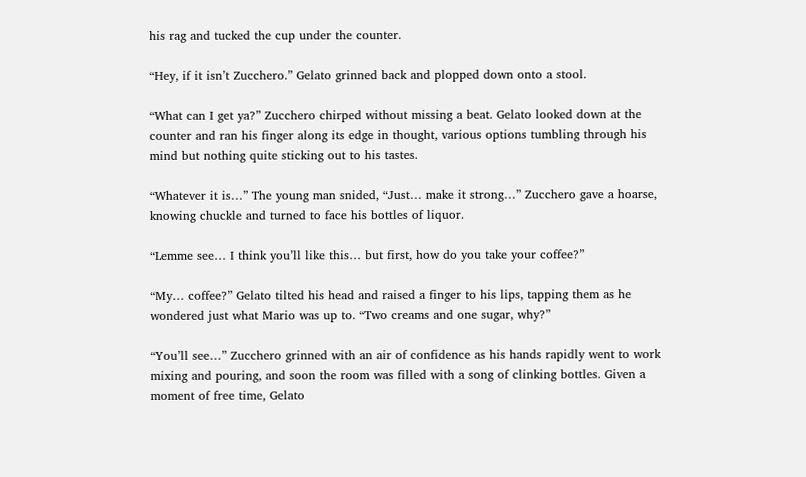his rag and tucked the cup under the counter.

“Hey, if it isn’t Zucchero.” Gelato grinned back and plopped down onto a stool.

“What can I get ya?” Zucchero chirped without missing a beat. Gelato looked down at the counter and ran his finger along its edge in thought, various options tumbling through his mind but nothing quite sticking out to his tastes.

“Whatever it is…” The young man snided, “Just… make it strong…” Zucchero gave a hoarse, knowing chuckle and turned to face his bottles of liquor.

“Lemme see… I think you’ll like this… but first, how do you take your coffee?”

“My… coffee?” Gelato tilted his head and raised a finger to his lips, tapping them as he wondered just what Mario was up to. “Two creams and one sugar, why?”

“You’ll see…” Zucchero grinned with an air of confidence as his hands rapidly went to work mixing and pouring, and soon the room was filled with a song of clinking bottles. Given a moment of free time, Gelato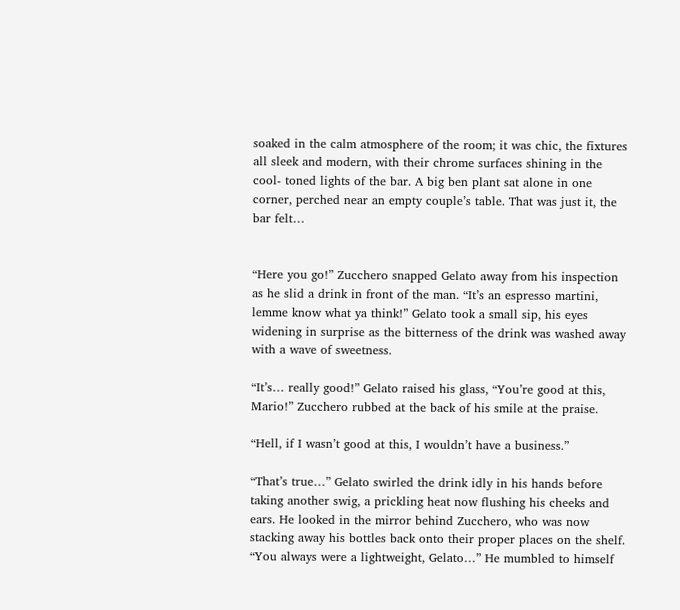soaked in the calm atmosphere of the room; it was chic, the fixtures all sleek and modern, with their chrome surfaces shining in the cool- toned lights of the bar. A big ben plant sat alone in one corner, perched near an empty couple’s table. That was just it, the bar felt…


“Here you go!” Zucchero snapped Gelato away from his inspection as he slid a drink in front of the man. “It’s an espresso martini, lemme know what ya think!” Gelato took a small sip, his eyes widening in surprise as the bitterness of the drink was washed away with a wave of sweetness.

“It’s… really good!” Gelato raised his glass, “You’re good at this, Mario!” Zucchero rubbed at the back of his smile at the praise.

“Hell, if I wasn’t good at this, I wouldn’t have a business.”

“That’s true…” Gelato swirled the drink idly in his hands before taking another swig, a prickling heat now flushing his cheeks and ears. He looked in the mirror behind Zucchero, who was now stacking away his bottles back onto their proper places on the shelf. “You always were a lightweight, Gelato…” He mumbled to himself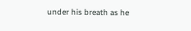under his breath as he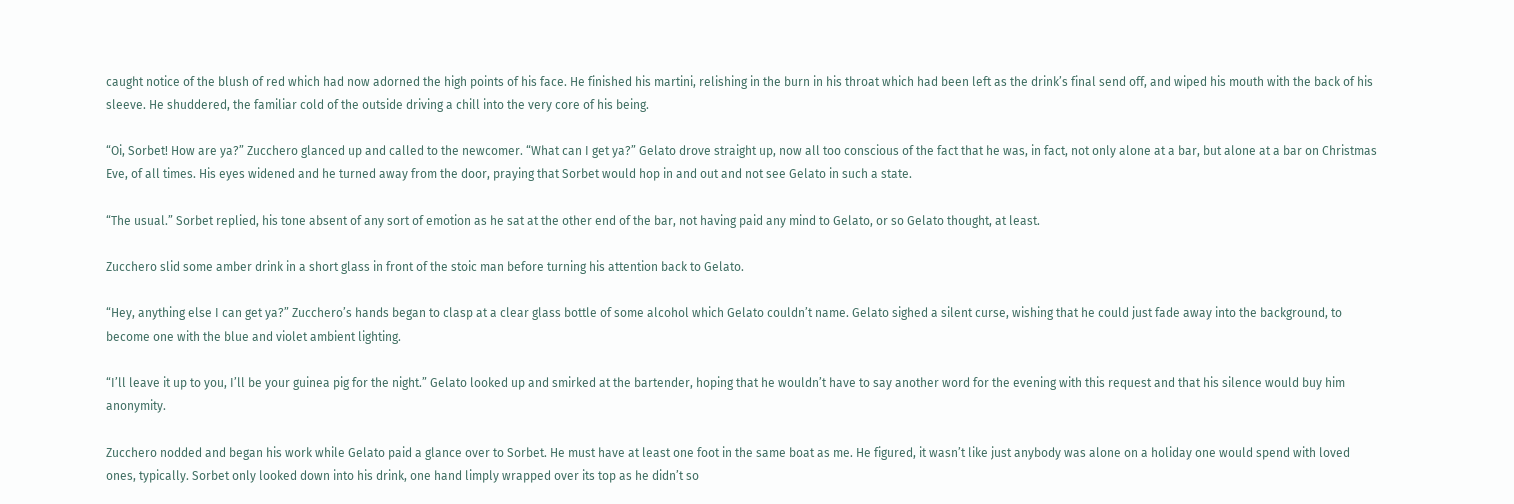caught notice of the blush of red which had now adorned the high points of his face. He finished his martini, relishing in the burn in his throat which had been left as the drink’s final send off, and wiped his mouth with the back of his sleeve. He shuddered, the familiar cold of the outside driving a chill into the very core of his being.

“Oi, Sorbet! How are ya?” Zucchero glanced up and called to the newcomer. “What can I get ya?” Gelato drove straight up, now all too conscious of the fact that he was, in fact, not only alone at a bar, but alone at a bar on Christmas Eve, of all times. His eyes widened and he turned away from the door, praying that Sorbet would hop in and out and not see Gelato in such a state.

“The usual.” Sorbet replied, his tone absent of any sort of emotion as he sat at the other end of the bar, not having paid any mind to Gelato, or so Gelato thought, at least.

Zucchero slid some amber drink in a short glass in front of the stoic man before turning his attention back to Gelato.

“Hey, anything else I can get ya?” Zucchero’s hands began to clasp at a clear glass bottle of some alcohol which Gelato couldn’t name. Gelato sighed a silent curse, wishing that he could just fade away into the background, to become one with the blue and violet ambient lighting.

“I’ll leave it up to you, I’ll be your guinea pig for the night.” Gelato looked up and smirked at the bartender, hoping that he wouldn’t have to say another word for the evening with this request and that his silence would buy him anonymity.

Zucchero nodded and began his work while Gelato paid a glance over to Sorbet. He must have at least one foot in the same boat as me. He figured, it wasn’t like just anybody was alone on a holiday one would spend with loved ones, typically. Sorbet only looked down into his drink, one hand limply wrapped over its top as he didn’t so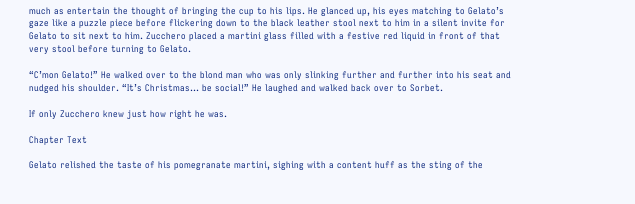much as entertain the thought of bringing the cup to his lips. He glanced up, his eyes matching to Gelato’s gaze like a puzzle piece before flickering down to the black leather stool next to him in a silent invite for Gelato to sit next to him. Zucchero placed a martini glass filled with a festive red liquid in front of that very stool before turning to Gelato.

“C’mon Gelato!” He walked over to the blond man who was only slinking further and further into his seat and nudged his shoulder. “It’s Christmas… be social!” He laughed and walked back over to Sorbet.

If only Zucchero knew just how right he was.

Chapter Text

Gelato relished the taste of his pomegranate martini, sighing with a content huff as the sting of the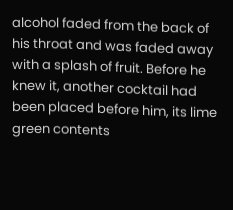alcohol faded from the back of his throat and was faded away with a splash of fruit. Before he knew it, another cocktail had been placed before him, its lime green contents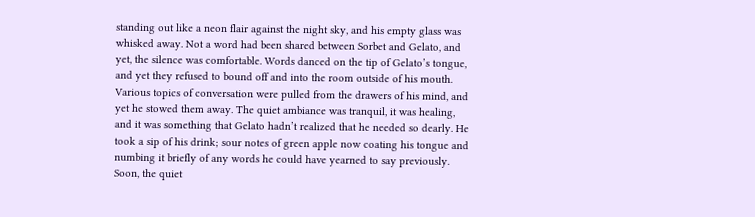standing out like a neon flair against the night sky, and his empty glass was whisked away. Not a word had been shared between Sorbet and Gelato, and yet, the silence was comfortable. Words danced on the tip of Gelato’s tongue, and yet they refused to bound off and into the room outside of his mouth. Various topics of conversation were pulled from the drawers of his mind, and yet he stowed them away. The quiet ambiance was tranquil, it was healing, and it was something that Gelato hadn’t realized that he needed so dearly. He took a sip of his drink; sour notes of green apple now coating his tongue and numbing it briefly of any words he could have yearned to say previously. Soon, the quiet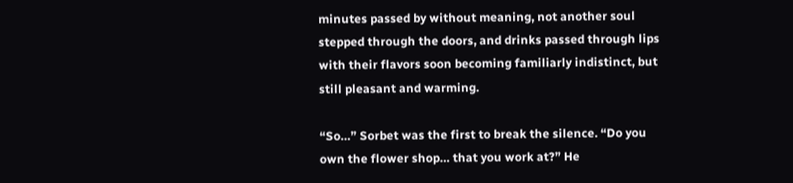minutes passed by without meaning, not another soul stepped through the doors, and drinks passed through lips with their flavors soon becoming familiarly indistinct, but still pleasant and warming.

“So…” Sorbet was the first to break the silence. “Do you own the flower shop… that you work at?” He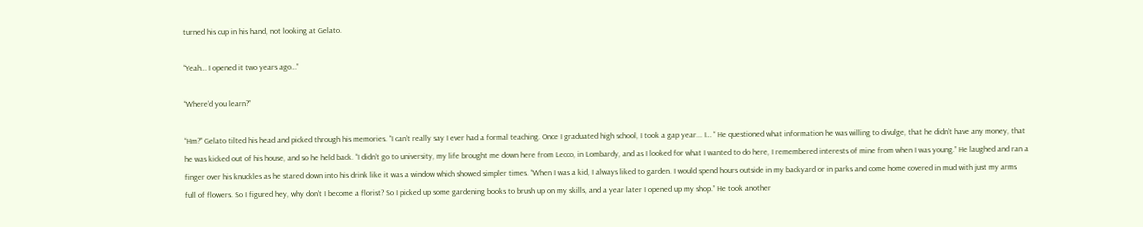turned his cup in his hand, not looking at Gelato.

“Yeah… I opened it two years ago…”

“Where’d you learn?”

“Hm?” Gelato tilted his head and picked through his memories. “I can’t really say I ever had a formal teaching. Once I graduated high school, I took a gap year... I… “ He questioned what information he was willing to divulge, that he didn’t have any money, that he was kicked out of his house, and so he held back. “I didn’t go to university, my life brought me down here from Lecco, in Lombardy, and as I looked for what I wanted to do here, I remembered interests of mine from when I was young.” He laughed and ran a finger over his knuckles as he stared down into his drink like it was a window which showed simpler times. “When I was a kid, I always liked to garden. I would spend hours outside in my backyard or in parks and come home covered in mud with just my arms full of flowers. So I figured hey, why don’t I become a florist? So I picked up some gardening books to brush up on my skills, and a year later I opened up my shop.” He took another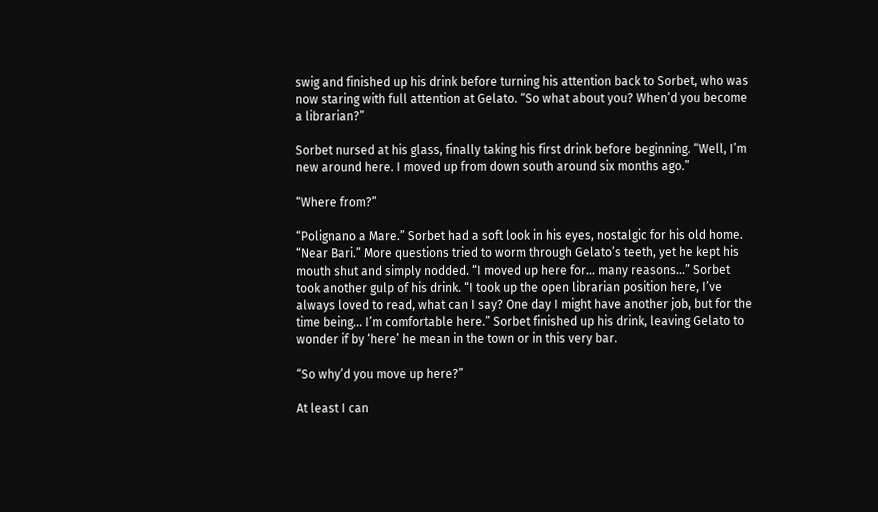swig and finished up his drink before turning his attention back to Sorbet, who was now staring with full attention at Gelato. “So what about you? When’d you become a librarian?”

Sorbet nursed at his glass, finally taking his first drink before beginning. “Well, I’m new around here. I moved up from down south around six months ago.”

“Where from?”

“Polignano a Mare.” Sorbet had a soft look in his eyes, nostalgic for his old home. “Near Bari.” More questions tried to worm through Gelato’s teeth, yet he kept his mouth shut and simply nodded. “I moved up here for… many reasons…” Sorbet took another gulp of his drink. “I took up the open librarian position here, I’ve always loved to read, what can I say? One day I might have another job, but for the time being… I’m comfortable here.” Sorbet finished up his drink, leaving Gelato to wonder if by ‘here’ he mean in the town or in this very bar.

“So why’d you move up here?”

At least I can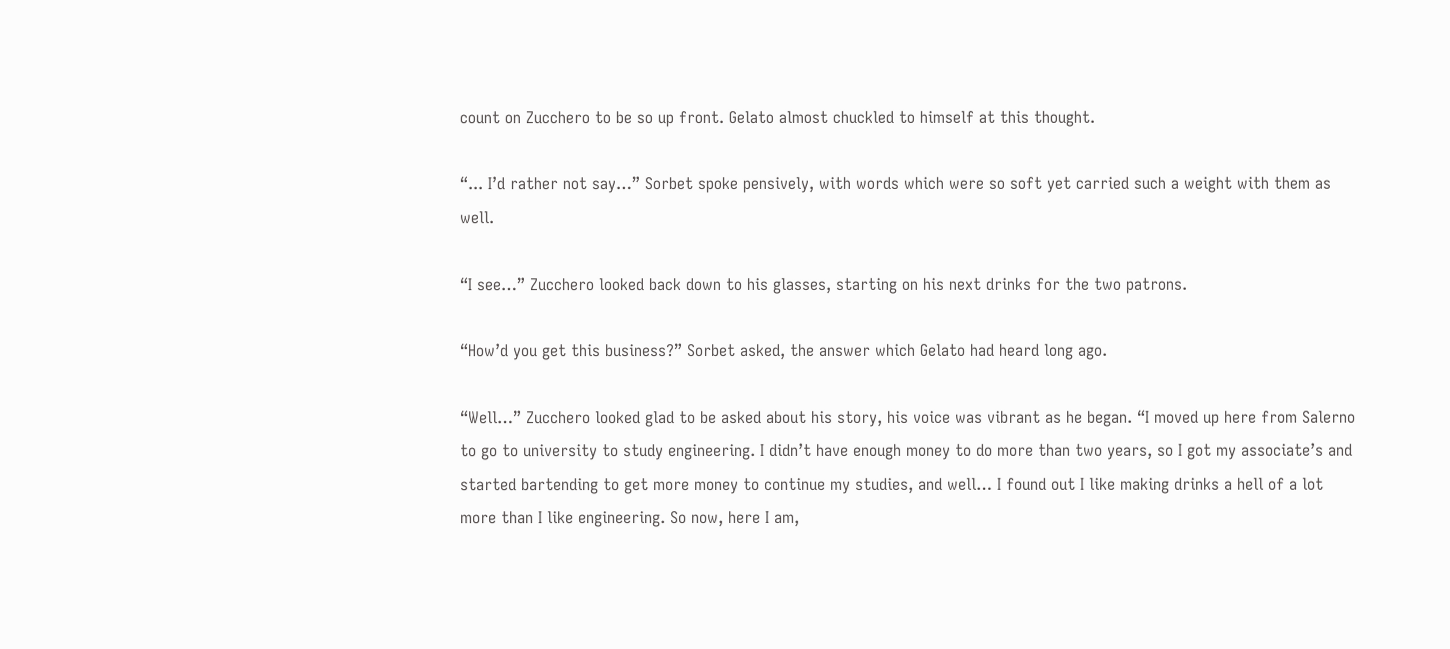count on Zucchero to be so up front. Gelato almost chuckled to himself at this thought.

“... I’d rather not say…” Sorbet spoke pensively, with words which were so soft yet carried such a weight with them as well.

“I see…” Zucchero looked back down to his glasses, starting on his next drinks for the two patrons.

“How’d you get this business?” Sorbet asked, the answer which Gelato had heard long ago.

“Well…” Zucchero looked glad to be asked about his story, his voice was vibrant as he began. “I moved up here from Salerno to go to university to study engineering. I didn’t have enough money to do more than two years, so I got my associate’s and started bartending to get more money to continue my studies, and well… I found out I like making drinks a hell of a lot more than I like engineering. So now, here I am,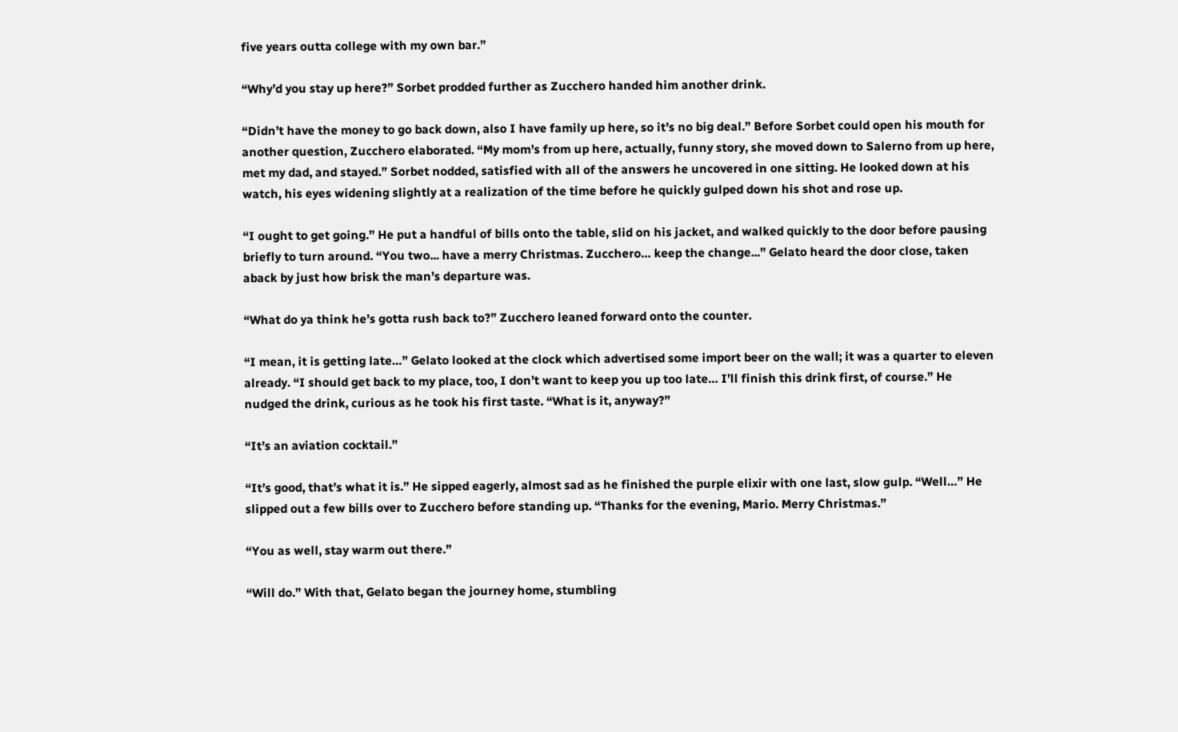five years outta college with my own bar.”

“Why’d you stay up here?” Sorbet prodded further as Zucchero handed him another drink.

“Didn’t have the money to go back down, also I have family up here, so it’s no big deal.” Before Sorbet could open his mouth for another question, Zucchero elaborated. “My mom’s from up here, actually, funny story, she moved down to Salerno from up here, met my dad, and stayed.” Sorbet nodded, satisfied with all of the answers he uncovered in one sitting. He looked down at his watch, his eyes widening slightly at a realization of the time before he quickly gulped down his shot and rose up.

“I ought to get going.” He put a handful of bills onto the table, slid on his jacket, and walked quickly to the door before pausing briefly to turn around. “You two... have a merry Christmas. Zucchero… keep the change...” Gelato heard the door close, taken aback by just how brisk the man’s departure was.

“What do ya think he’s gotta rush back to?” Zucchero leaned forward onto the counter.

“I mean, it is getting late…” Gelato looked at the clock which advertised some import beer on the wall; it was a quarter to eleven already. “I should get back to my place, too, I don’t want to keep you up too late… I’ll finish this drink first, of course.” He nudged the drink, curious as he took his first taste. “What is it, anyway?”

“It’s an aviation cocktail.”

“It’s good, that’s what it is.” He sipped eagerly, almost sad as he finished the purple elixir with one last, slow gulp. “Well…” He slipped out a few bills over to Zucchero before standing up. “Thanks for the evening, Mario. Merry Christmas.”

“You as well, stay warm out there.”

“Will do.” With that, Gelato began the journey home, stumbling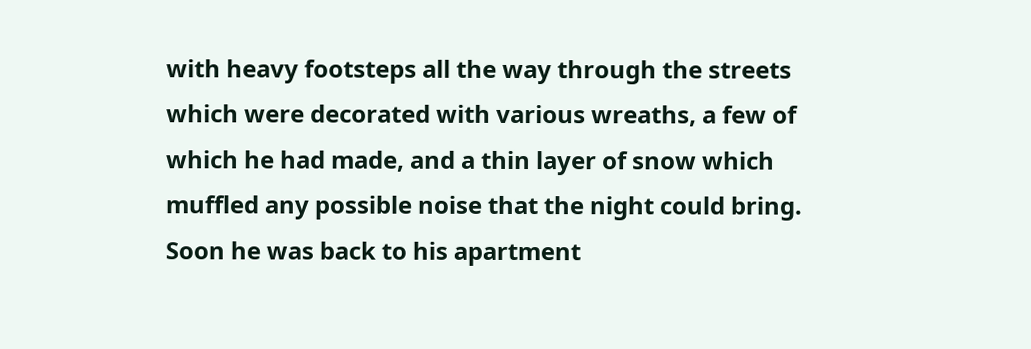with heavy footsteps all the way through the streets which were decorated with various wreaths, a few of which he had made, and a thin layer of snow which muffled any possible noise that the night could bring. Soon he was back to his apartment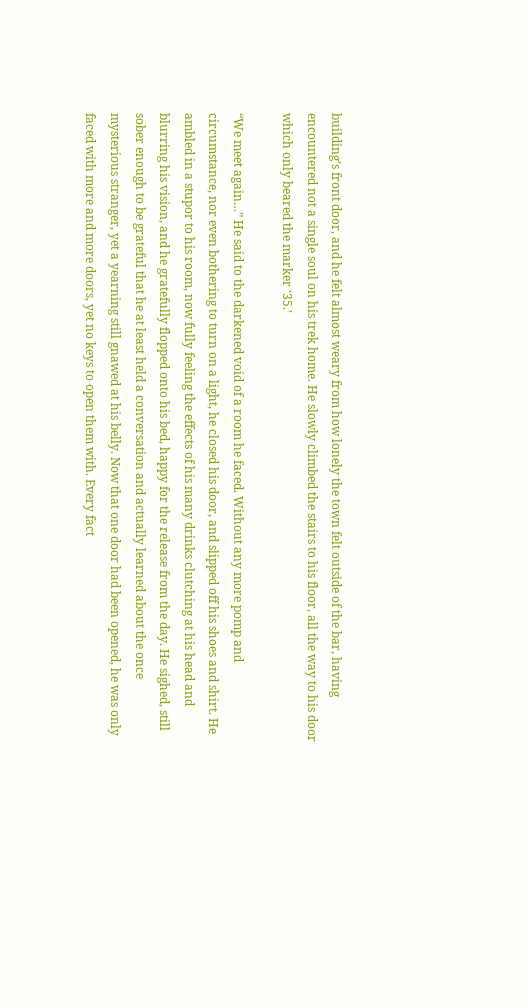building’s front door, and he felt almost weary from how lonely the town felt outside of the bar, having encountered not a single soul on his trek home. He slowly climbed the stairs to his floor, all the way to his door which only beared the marker ‘35.’

“We meet again…” He said to the darkened void of a room he faced. Without any more pomp and circumstance, nor even bothering to turn on a light, he closed his door, and slipped off his shoes and shirt. He ambled in a stupor to his room, now fully feeling the effects of his many drinks clutching at his head and blurring his vision, and he gratefully flopped onto his bed, happy for the release from the day. He sighed, still sober enough to be grateful that he at least held a conversation and actually learned about the once mysterious stranger, yet a yearning still gnawed at his belly. Now that one door had been opened, he was only faced with more and more doors, yet no keys to open them with. Every fact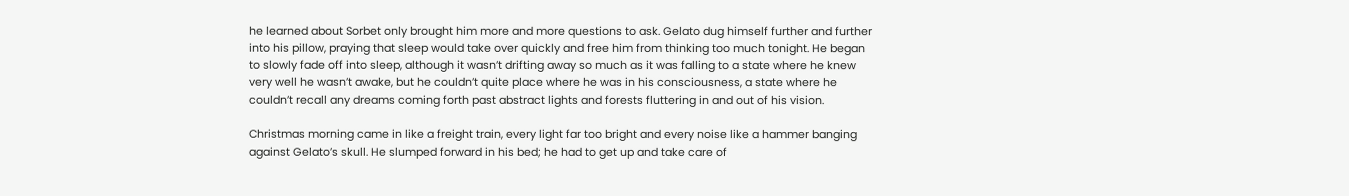he learned about Sorbet only brought him more and more questions to ask. Gelato dug himself further and further into his pillow, praying that sleep would take over quickly and free him from thinking too much tonight. He began to slowly fade off into sleep, although it wasn’t drifting away so much as it was falling to a state where he knew very well he wasn’t awake, but he couldn’t quite place where he was in his consciousness, a state where he couldn’t recall any dreams coming forth past abstract lights and forests fluttering in and out of his vision.

Christmas morning came in like a freight train, every light far too bright and every noise like a hammer banging against Gelato’s skull. He slumped forward in his bed; he had to get up and take care of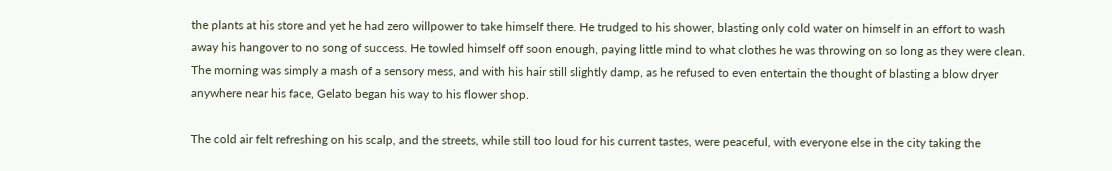the plants at his store and yet he had zero willpower to take himself there. He trudged to his shower, blasting only cold water on himself in an effort to wash away his hangover to no song of success. He towled himself off soon enough, paying little mind to what clothes he was throwing on so long as they were clean. The morning was simply a mash of a sensory mess, and with his hair still slightly damp, as he refused to even entertain the thought of blasting a blow dryer anywhere near his face, Gelato began his way to his flower shop.

The cold air felt refreshing on his scalp, and the streets, while still too loud for his current tastes, were peaceful, with everyone else in the city taking the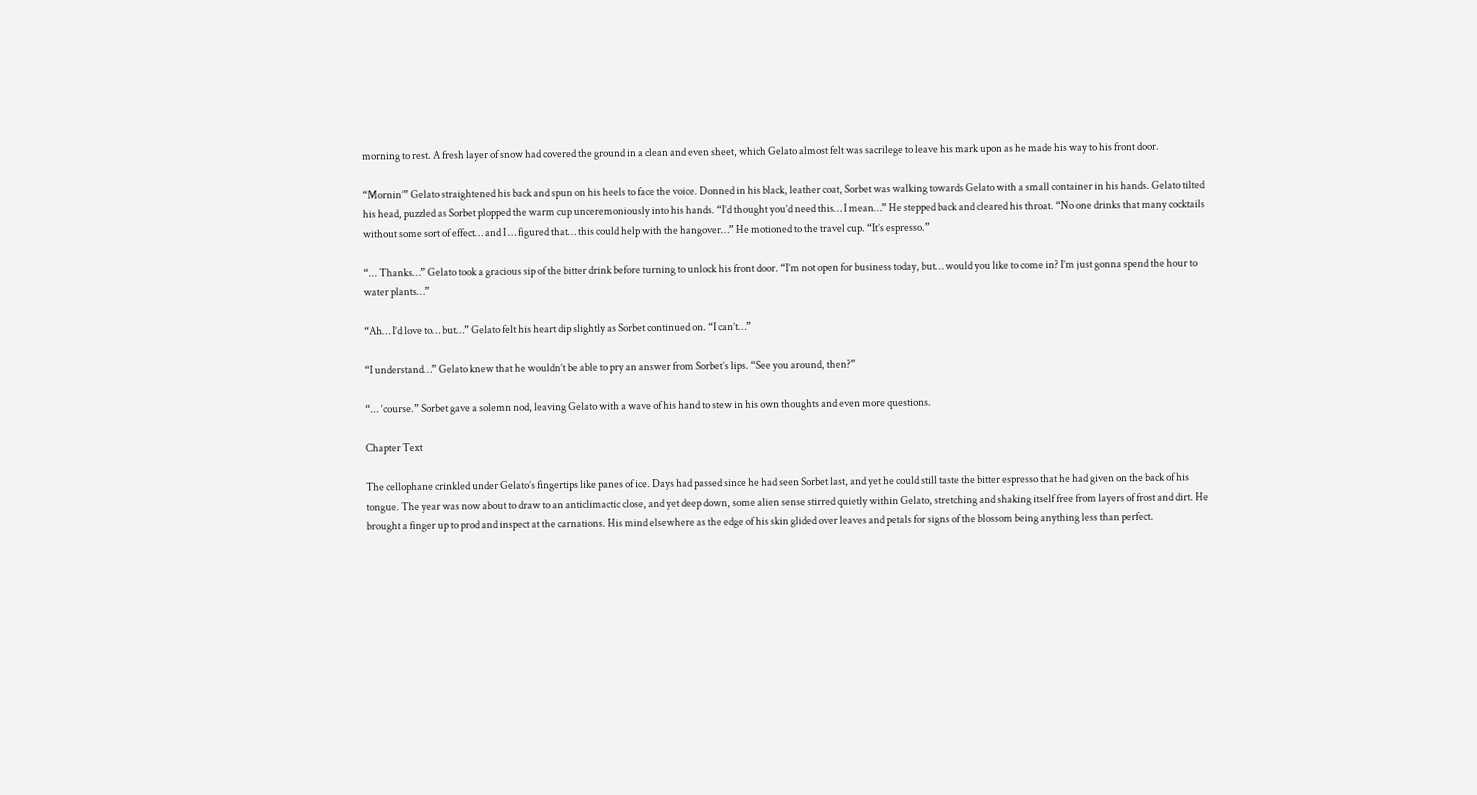morning to rest. A fresh layer of snow had covered the ground in a clean and even sheet, which Gelato almost felt was sacrilege to leave his mark upon as he made his way to his front door.

“Mornin’” Gelato straightened his back and spun on his heels to face the voice. Donned in his black, leather coat, Sorbet was walking towards Gelato with a small container in his hands. Gelato tilted his head, puzzled as Sorbet plopped the warm cup unceremoniously into his hands. “I’d thought you’d need this… I mean…” He stepped back and cleared his throat. “No one drinks that many cocktails without some sort of effect… and I … figured that… this could help with the hangover…” He motioned to the travel cup. “It’s espresso.”

“... Thanks…” Gelato took a gracious sip of the bitter drink before turning to unlock his front door. “I’m not open for business today, but… would you like to come in? I’m just gonna spend the hour to water plants…”

“Ah… I’d love to… but…” Gelato felt his heart dip slightly as Sorbet continued on. “I can’t…”

“I understand…” Gelato knew that he wouldn’t be able to pry an answer from Sorbet’s lips. “See you around, then?”

“... ‘course.” Sorbet gave a solemn nod, leaving Gelato with a wave of his hand to stew in his own thoughts and even more questions.

Chapter Text

The cellophane crinkled under Gelato’s fingertips like panes of ice. Days had passed since he had seen Sorbet last, and yet he could still taste the bitter espresso that he had given on the back of his tongue. The year was now about to draw to an anticlimactic close, and yet deep down, some alien sense stirred quietly within Gelato, stretching and shaking itself free from layers of frost and dirt. He brought a finger up to prod and inspect at the carnations. His mind elsewhere as the edge of his skin glided over leaves and petals for signs of the blossom being anything less than perfect.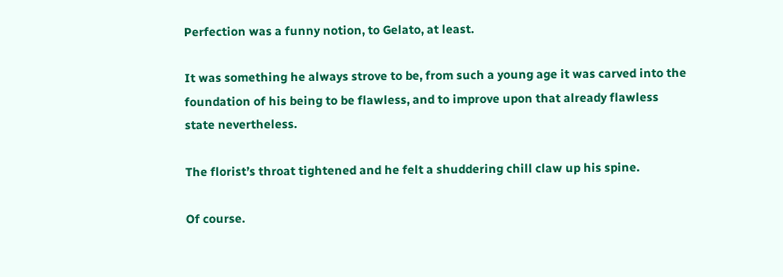Perfection was a funny notion, to Gelato, at least.

It was something he always strove to be, from such a young age it was carved into the foundation of his being to be flawless, and to improve upon that already flawless state nevertheless.

The florist’s throat tightened and he felt a shuddering chill claw up his spine.

Of course.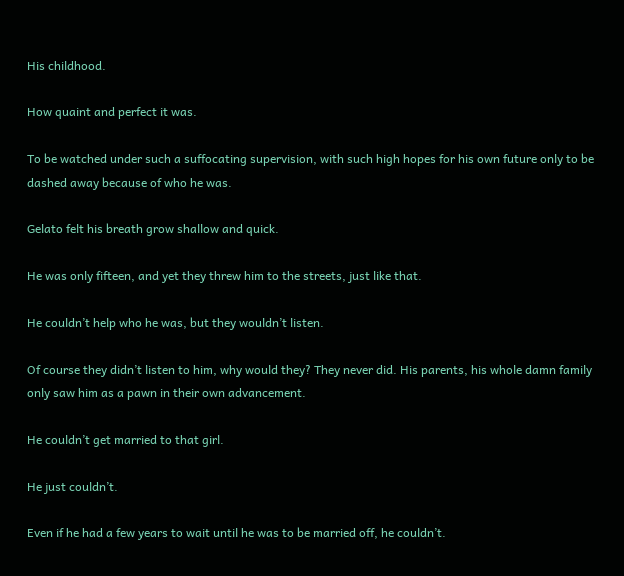His childhood.

How quaint and perfect it was.

To be watched under such a suffocating supervision, with such high hopes for his own future only to be dashed away because of who he was.

Gelato felt his breath grow shallow and quick.

He was only fifteen, and yet they threw him to the streets, just like that.

He couldn’t help who he was, but they wouldn’t listen.

Of course they didn’t listen to him, why would they? They never did. His parents, his whole damn family only saw him as a pawn in their own advancement.

He couldn’t get married to that girl.

He just couldn’t.

Even if he had a few years to wait until he was to be married off, he couldn’t.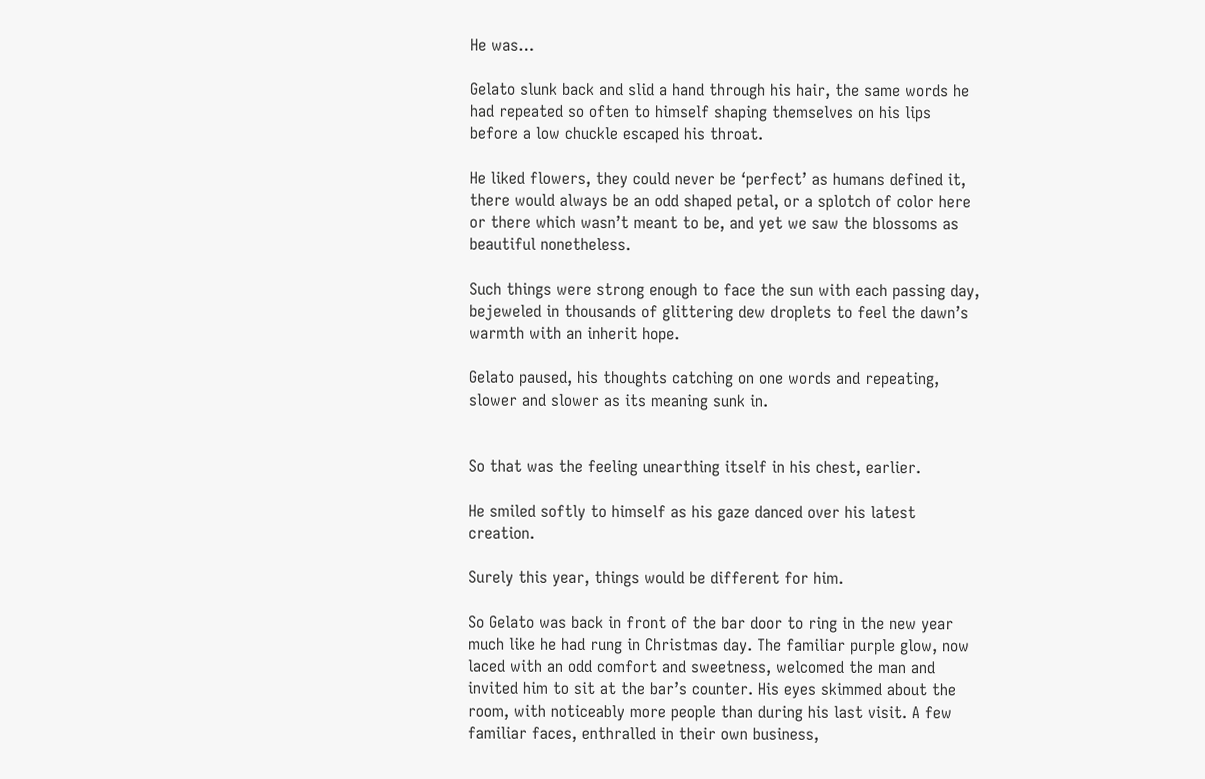He was…

Gelato slunk back and slid a hand through his hair, the same words he had repeated so often to himself shaping themselves on his lips before a low chuckle escaped his throat.

He liked flowers, they could never be ‘perfect’ as humans defined it, there would always be an odd shaped petal, or a splotch of color here or there which wasn’t meant to be, and yet we saw the blossoms as beautiful nonetheless.

Such things were strong enough to face the sun with each passing day, bejeweled in thousands of glittering dew droplets to feel the dawn’s warmth with an inherit hope.

Gelato paused, his thoughts catching on one words and repeating, slower and slower as its meaning sunk in.


So that was the feeling unearthing itself in his chest, earlier.

He smiled softly to himself as his gaze danced over his latest creation.

Surely this year, things would be different for him.

So Gelato was back in front of the bar door to ring in the new year much like he had rung in Christmas day. The familiar purple glow, now laced with an odd comfort and sweetness, welcomed the man and invited him to sit at the bar’s counter. His eyes skimmed about the room, with noticeably more people than during his last visit. A few familiar faces, enthralled in their own business,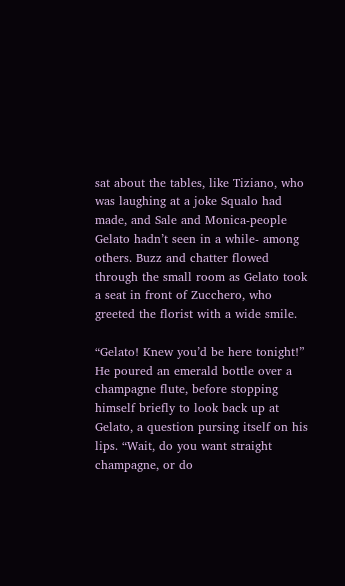sat about the tables, like Tiziano, who was laughing at a joke Squalo had made, and Sale and Monica-people Gelato hadn’t seen in a while- among others. Buzz and chatter flowed through the small room as Gelato took a seat in front of Zucchero, who greeted the florist with a wide smile.

“Gelato! Knew you’d be here tonight!” He poured an emerald bottle over a champagne flute, before stopping himself briefly to look back up at Gelato, a question pursing itself on his lips. “Wait, do you want straight champagne, or do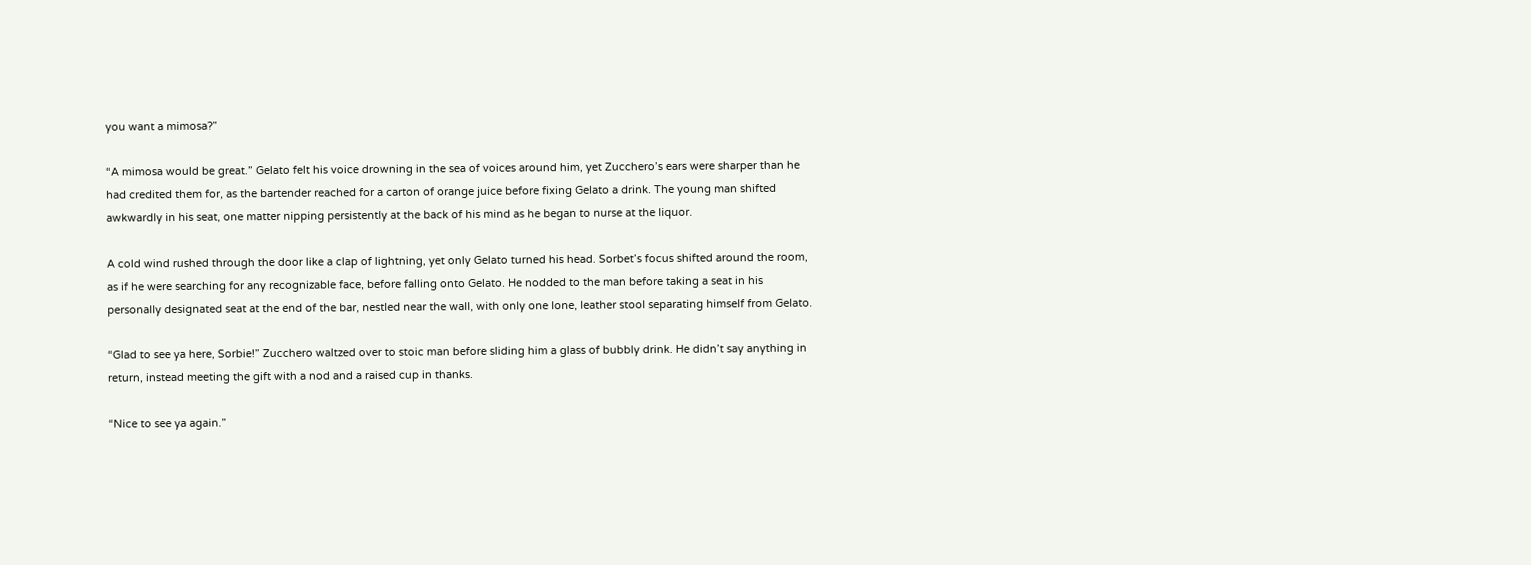you want a mimosa?”

“A mimosa would be great.” Gelato felt his voice drowning in the sea of voices around him, yet Zucchero’s ears were sharper than he had credited them for, as the bartender reached for a carton of orange juice before fixing Gelato a drink. The young man shifted awkwardly in his seat, one matter nipping persistently at the back of his mind as he began to nurse at the liquor.

A cold wind rushed through the door like a clap of lightning, yet only Gelato turned his head. Sorbet’s focus shifted around the room, as if he were searching for any recognizable face, before falling onto Gelato. He nodded to the man before taking a seat in his personally designated seat at the end of the bar, nestled near the wall, with only one lone, leather stool separating himself from Gelato.

“Glad to see ya here, Sorbie!” Zucchero waltzed over to stoic man before sliding him a glass of bubbly drink. He didn’t say anything in return, instead meeting the gift with a nod and a raised cup in thanks.

“Nice to see ya again.”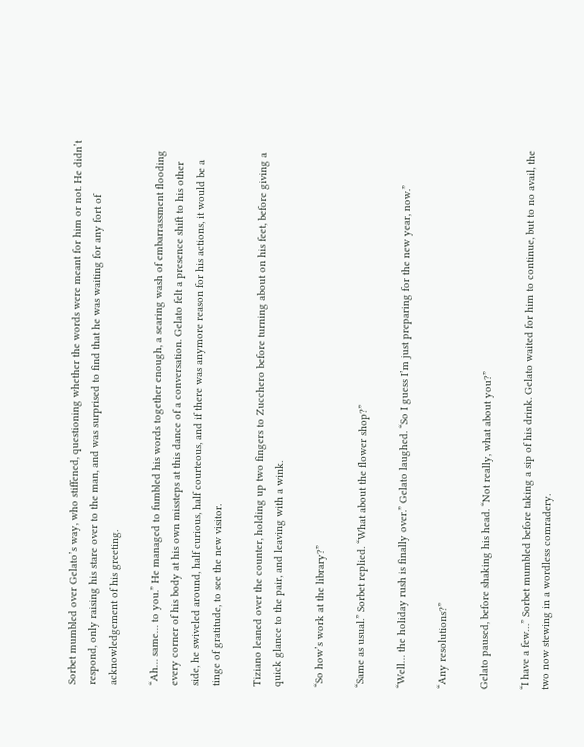Sorbet mumbled over Gelato’s way, who stiffened, questioning whether the words were meant for him or not. He didn’t respond, only raising his stare over to the man, and was surprised to find that he was waiting for any fort of acknowledgement of his greeting.

“Ah… same… to you.” He managed to fumbled his words together enough, a searing wash of embarrassment flooding every corner of his body at his own missteps at this dance of a conversation. Gelato felt a presence shift to his other side, he swiveled around, half curious, half courteous, and if there was anymore reason for his actions, it would be a tinge of gratitude, to see the new visitor.

Tiziano leaned over the counter, holding up two fingers to Zucchero before turning about on his feet, before giving a quick glance to the pair, and leaving with a wink.

“So how’s work at the library?”

“Same as usual.” Sorbet replied. “What about the flower shop?”

“Well… the holiday rush is finally over.” Gelato laughed. “So I guess I’m just preparing for the new year, now.”

“Any resolutions?”

Gelato paused, before shaking his head. “Not really, what about you?”

“I have a few…” Sorbet mumbled before taking a sip of his drink. Gelato waited for him to continue, but to no avail, the two now stewing in a wordless comradery.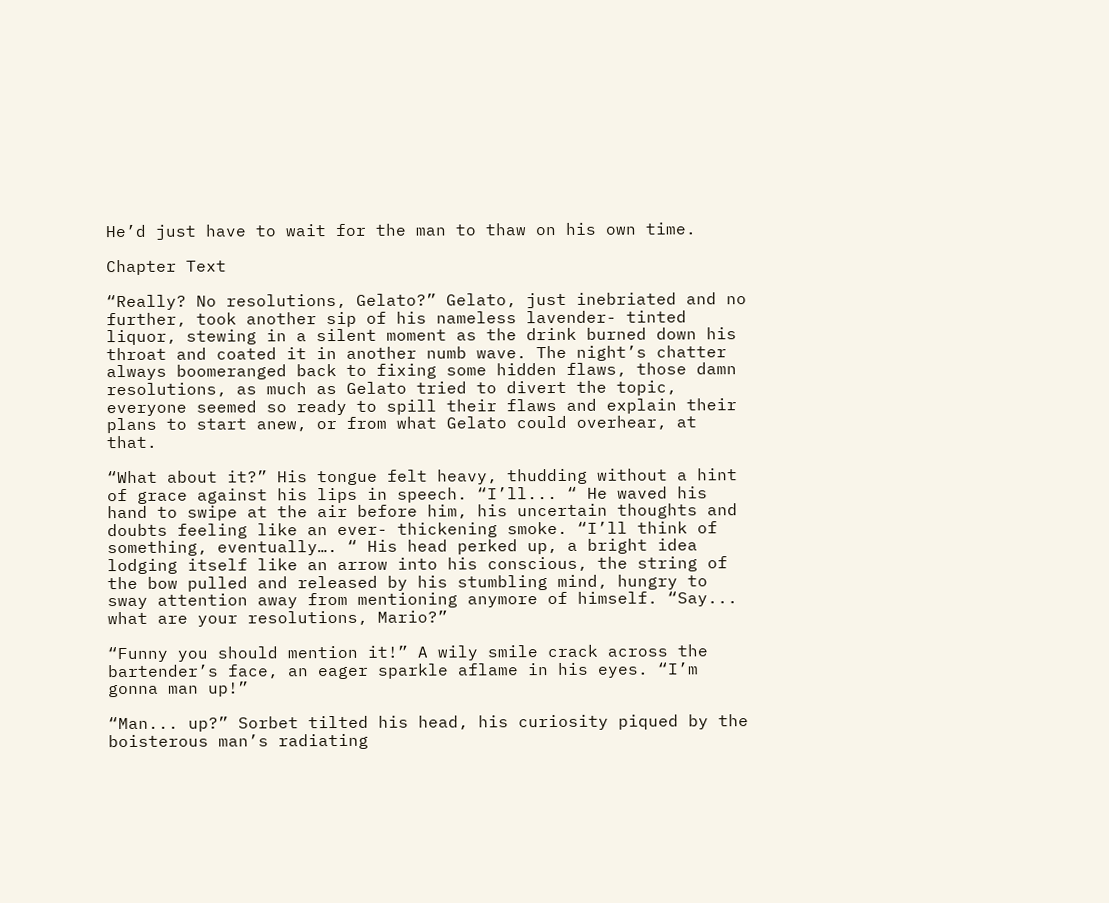He’d just have to wait for the man to thaw on his own time.

Chapter Text

“Really? No resolutions, Gelato?” Gelato, just inebriated and no further, took another sip of his nameless lavender- tinted liquor, stewing in a silent moment as the drink burned down his throat and coated it in another numb wave. The night’s chatter always boomeranged back to fixing some hidden flaws, those damn resolutions, as much as Gelato tried to divert the topic, everyone seemed so ready to spill their flaws and explain their plans to start anew, or from what Gelato could overhear, at that.

“What about it?” His tongue felt heavy, thudding without a hint of grace against his lips in speech. “I’ll... “ He waved his hand to swipe at the air before him, his uncertain thoughts and doubts feeling like an ever- thickening smoke. “I’ll think of something, eventually…. “ His head perked up, a bright idea lodging itself like an arrow into his conscious, the string of the bow pulled and released by his stumbling mind, hungry to sway attention away from mentioning anymore of himself. “Say... what are your resolutions, Mario?”

“Funny you should mention it!” A wily smile crack across the bartender’s face, an eager sparkle aflame in his eyes. “I’m gonna man up!”

“Man... up?” Sorbet tilted his head, his curiosity piqued by the boisterous man’s radiating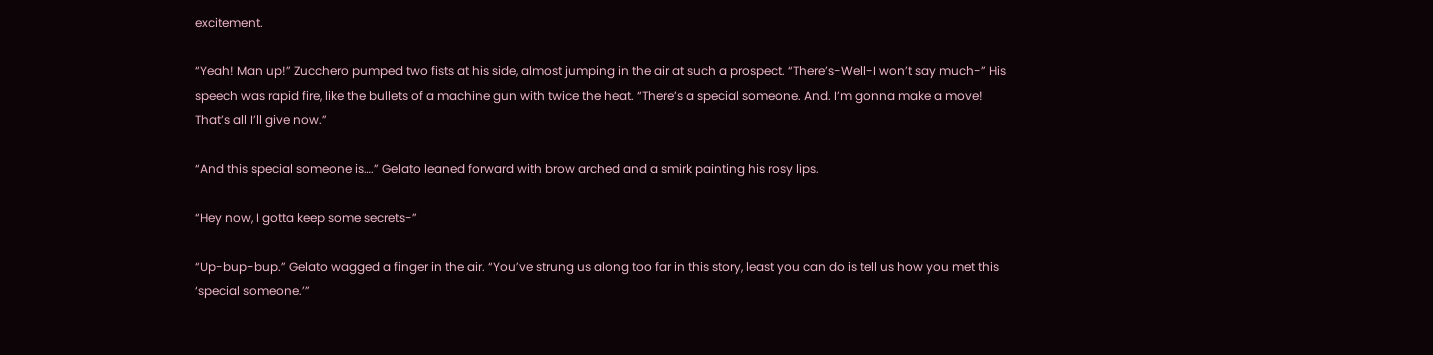excitement.

“Yeah! Man up!” Zucchero pumped two fists at his side, almost jumping in the air at such a prospect. “There’s-Well-I won’t say much-” His speech was rapid fire, like the bullets of a machine gun with twice the heat. “There’s a special someone. And. I’m gonna make a move! That’s all I’ll give now.”

“And this special someone is….” Gelato leaned forward with brow arched and a smirk painting his rosy lips.

“Hey now, I gotta keep some secrets-”

“Up-bup-bup.” Gelato wagged a finger in the air. “You’ve strung us along too far in this story, least you can do is tell us how you met this ‘special someone.’”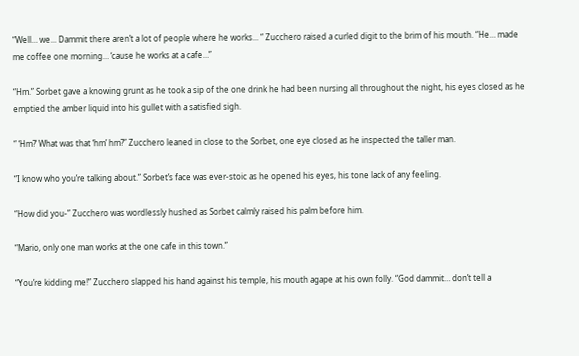“Well… we... Dammit there aren’t a lot of people where he works... “ Zucchero raised a curled digit to the brim of his mouth. “He… made me coffee one morning… ‘cause he works at a cafe…”

“Hm.” Sorbet gave a knowing grunt as he took a sip of the one drink he had been nursing all throughout the night, his eyes closed as he emptied the amber liquid into his gullet with a satisfied sigh.

“ ‘Hm?’ What was that ‘hm’ hm?” Zucchero leaned in close to the Sorbet, one eye closed as he inspected the taller man.

“I know who you’re talking about.” Sorbet’s face was ever-stoic as he opened his eyes, his tone lack of any feeling.

“How did you-” Zucchero was wordlessly hushed as Sorbet calmly raised his palm before him.

“Mario, only one man works at the one cafe in this town.”

“You’re kidding me!” Zucchero slapped his hand against his temple, his mouth agape at his own folly. “God dammit… don’t tell a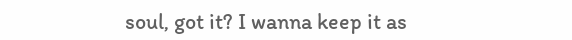soul, got it? I wanna keep it as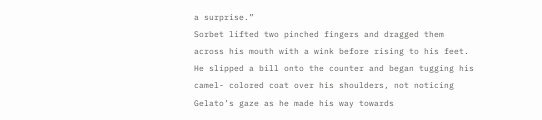a surprise.”
Sorbet lifted two pinched fingers and dragged them across his mouth with a wink before rising to his feet. He slipped a bill onto the counter and began tugging his camel- colored coat over his shoulders, not noticing Gelato’s gaze as he made his way towards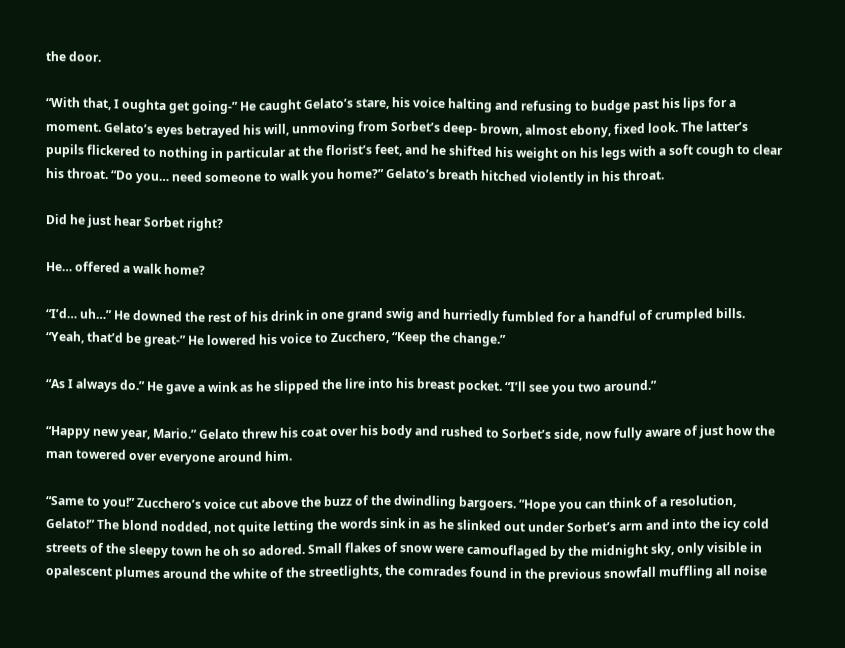the door.

“With that, I oughta get going-” He caught Gelato’s stare, his voice halting and refusing to budge past his lips for a moment. Gelato’s eyes betrayed his will, unmoving from Sorbet’s deep- brown, almost ebony, fixed look. The latter’s pupils flickered to nothing in particular at the florist’s feet, and he shifted his weight on his legs with a soft cough to clear his throat. “Do you… need someone to walk you home?” Gelato’s breath hitched violently in his throat.

Did he just hear Sorbet right?

He… offered a walk home?

“I’d… uh…” He downed the rest of his drink in one grand swig and hurriedly fumbled for a handful of crumpled bills. “Yeah, that’d be great-” He lowered his voice to Zucchero, “Keep the change.”

“As I always do.” He gave a wink as he slipped the lire into his breast pocket. “I’ll see you two around.”

“Happy new year, Mario.” Gelato threw his coat over his body and rushed to Sorbet’s side, now fully aware of just how the man towered over everyone around him.

“Same to you!” Zucchero’s voice cut above the buzz of the dwindling bargoers. “Hope you can think of a resolution, Gelato!” The blond nodded, not quite letting the words sink in as he slinked out under Sorbet’s arm and into the icy cold streets of the sleepy town he oh so adored. Small flakes of snow were camouflaged by the midnight sky, only visible in opalescent plumes around the white of the streetlights, the comrades found in the previous snowfall muffling all noise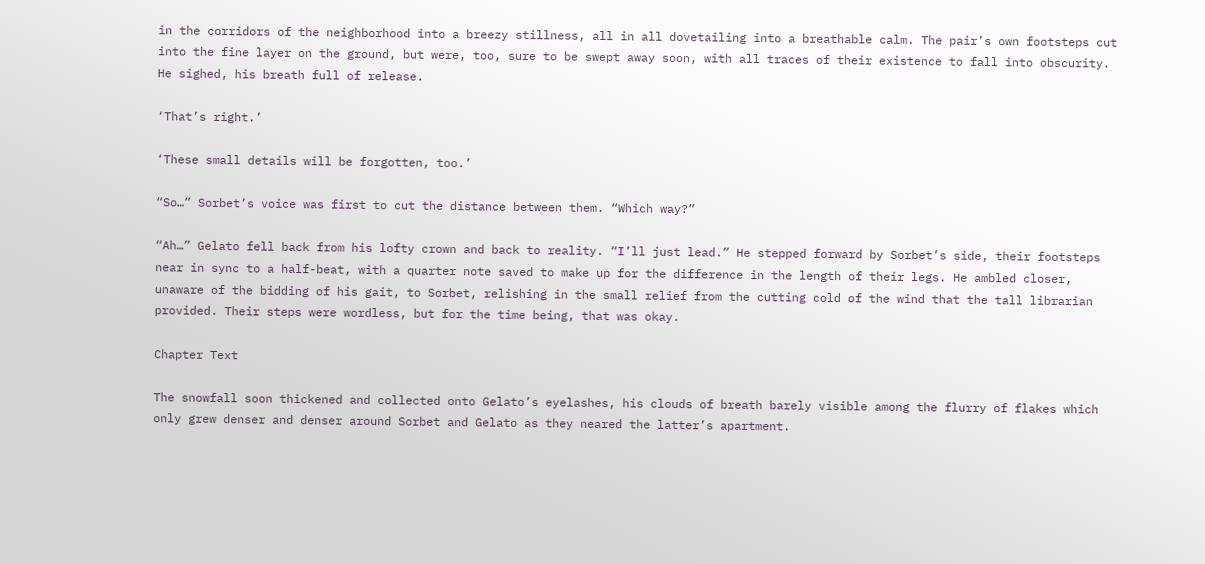in the corridors of the neighborhood into a breezy stillness, all in all dovetailing into a breathable calm. The pair’s own footsteps cut into the fine layer on the ground, but were, too, sure to be swept away soon, with all traces of their existence to fall into obscurity. He sighed, his breath full of release.

‘That’s right.’

‘These small details will be forgotten, too.’

“So…” Sorbet’s voice was first to cut the distance between them. “Which way?”

“Ah…” Gelato fell back from his lofty crown and back to reality. “I’ll just lead.” He stepped forward by Sorbet’s side, their footsteps near in sync to a half-beat, with a quarter note saved to make up for the difference in the length of their legs. He ambled closer, unaware of the bidding of his gait, to Sorbet, relishing in the small relief from the cutting cold of the wind that the tall librarian provided. Their steps were wordless, but for the time being, that was okay.

Chapter Text

The snowfall soon thickened and collected onto Gelato’s eyelashes, his clouds of breath barely visible among the flurry of flakes which only grew denser and denser around Sorbet and Gelato as they neared the latter’s apartment.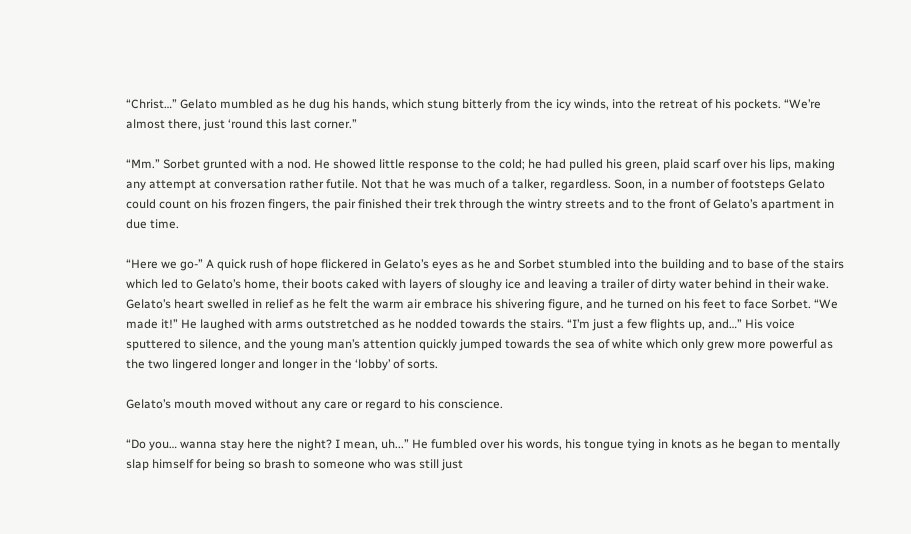“Christ…” Gelato mumbled as he dug his hands, which stung bitterly from the icy winds, into the retreat of his pockets. “We’re almost there, just ‘round this last corner.”

“Mm.” Sorbet grunted with a nod. He showed little response to the cold; he had pulled his green, plaid scarf over his lips, making any attempt at conversation rather futile. Not that he was much of a talker, regardless. Soon, in a number of footsteps Gelato could count on his frozen fingers, the pair finished their trek through the wintry streets and to the front of Gelato’s apartment in due time.

“Here we go-” A quick rush of hope flickered in Gelato’s eyes as he and Sorbet stumbled into the building and to base of the stairs which led to Gelato’s home, their boots caked with layers of sloughy ice and leaving a trailer of dirty water behind in their wake. Gelato’s heart swelled in relief as he felt the warm air embrace his shivering figure, and he turned on his feet to face Sorbet. “We made it!” He laughed with arms outstretched as he nodded towards the stairs. “I’m just a few flights up, and…” His voice sputtered to silence, and the young man’s attention quickly jumped towards the sea of white which only grew more powerful as the two lingered longer and longer in the ‘lobby’ of sorts.

Gelato’s mouth moved without any care or regard to his conscience.

“Do you… wanna stay here the night? I mean, uh...” He fumbled over his words, his tongue tying in knots as he began to mentally slap himself for being so brash to someone who was still just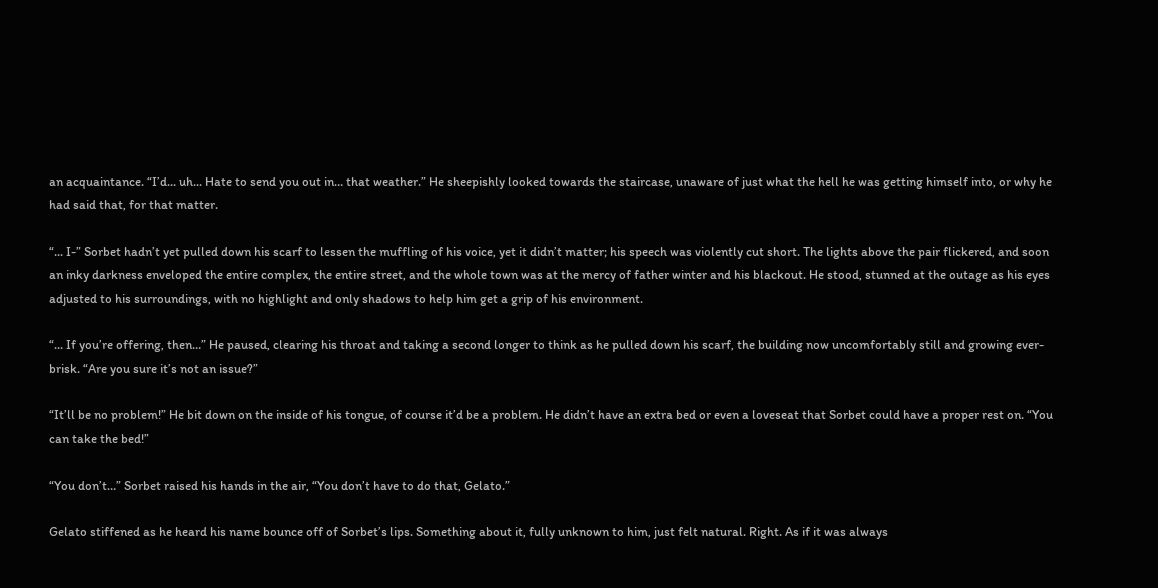an acquaintance. “I’d... uh... Hate to send you out in… that weather.” He sheepishly looked towards the staircase, unaware of just what the hell he was getting himself into, or why he had said that, for that matter.

“... I-” Sorbet hadn’t yet pulled down his scarf to lessen the muffling of his voice, yet it didn’t matter; his speech was violently cut short. The lights above the pair flickered, and soon an inky darkness enveloped the entire complex, the entire street, and the whole town was at the mercy of father winter and his blackout. He stood, stunned at the outage as his eyes adjusted to his surroundings, with no highlight and only shadows to help him get a grip of his environment.

“... If you’re offering, then…” He paused, clearing his throat and taking a second longer to think as he pulled down his scarf, the building now uncomfortably still and growing ever-brisk. “Are you sure it’s not an issue?”

“It’ll be no problem!” He bit down on the inside of his tongue, of course it’d be a problem. He didn’t have an extra bed or even a loveseat that Sorbet could have a proper rest on. “You can take the bed!”

“You don’t…” Sorbet raised his hands in the air, “You don’t have to do that, Gelato.”

Gelato stiffened as he heard his name bounce off of Sorbet’s lips. Something about it, fully unknown to him, just felt natural. Right. As if it was always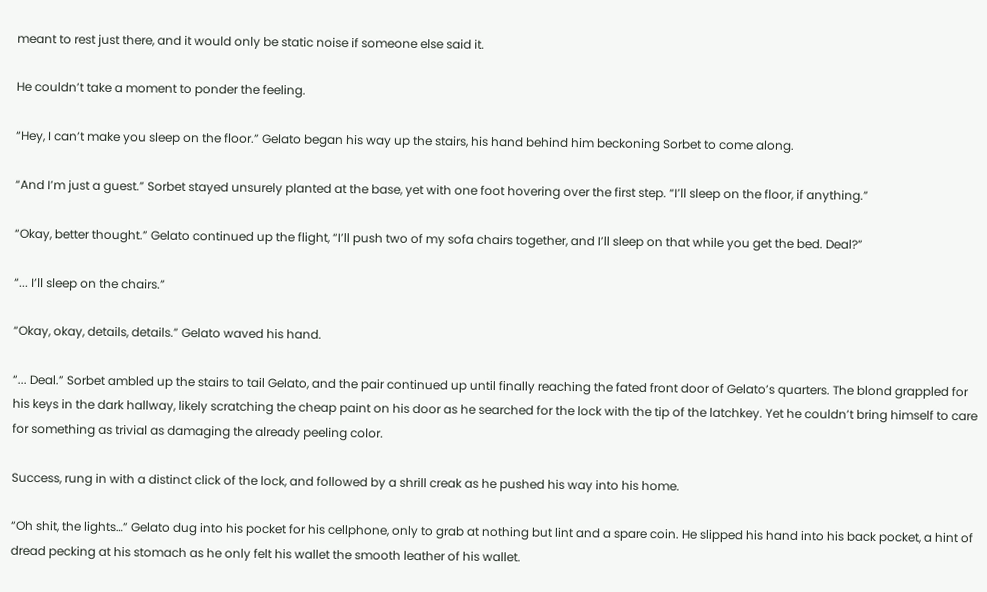meant to rest just there, and it would only be static noise if someone else said it.

He couldn’t take a moment to ponder the feeling.

“Hey, I can’t make you sleep on the floor.” Gelato began his way up the stairs, his hand behind him beckoning Sorbet to come along.

“And I’m just a guest.” Sorbet stayed unsurely planted at the base, yet with one foot hovering over the first step. “I’ll sleep on the floor, if anything.”

“Okay, better thought.” Gelato continued up the flight, “I’ll push two of my sofa chairs together, and I’ll sleep on that while you get the bed. Deal?”

“... I’ll sleep on the chairs.”

“Okay, okay, details, details.” Gelato waved his hand.

“... Deal.” Sorbet ambled up the stairs to tail Gelato, and the pair continued up until finally reaching the fated front door of Gelato’s quarters. The blond grappled for his keys in the dark hallway, likely scratching the cheap paint on his door as he searched for the lock with the tip of the latchkey. Yet he couldn’t bring himself to care for something as trivial as damaging the already peeling color.

Success, rung in with a distinct click of the lock, and followed by a shrill creak as he pushed his way into his home.

“Oh shit, the lights…” Gelato dug into his pocket for his cellphone, only to grab at nothing but lint and a spare coin. He slipped his hand into his back pocket, a hint of dread pecking at his stomach as he only felt his wallet the smooth leather of his wallet.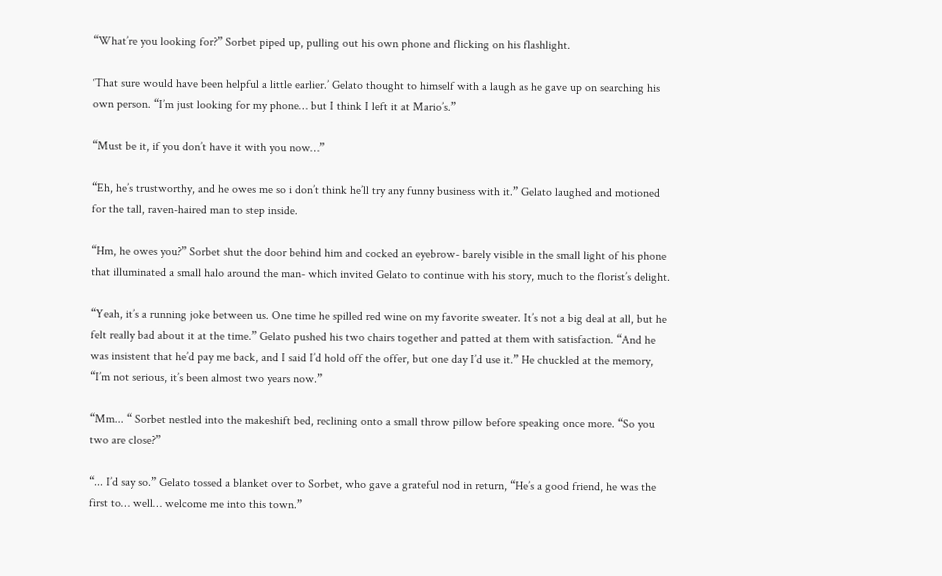“What’re you looking for?” Sorbet piped up, pulling out his own phone and flicking on his flashlight.

‘That sure would have been helpful a little earlier.’ Gelato thought to himself with a laugh as he gave up on searching his own person. “I’m just looking for my phone… but I think I left it at Mario’s.”

“Must be it, if you don’t have it with you now…”

“Eh, he’s trustworthy, and he owes me so i don’t think he’ll try any funny business with it.” Gelato laughed and motioned for the tall, raven-haired man to step inside.

“Hm, he owes you?” Sorbet shut the door behind him and cocked an eyebrow- barely visible in the small light of his phone that illuminated a small halo around the man- which invited Gelato to continue with his story, much to the florist’s delight.

“Yeah, it’s a running joke between us. One time he spilled red wine on my favorite sweater. It’s not a big deal at all, but he felt really bad about it at the time.” Gelato pushed his two chairs together and patted at them with satisfaction. “And he was insistent that he’d pay me back, and I said I’d hold off the offer, but one day I’d use it.” He chuckled at the memory, “I’m not serious, it’s been almost two years now.”

“Mm... “ Sorbet nestled into the makeshift bed, reclining onto a small throw pillow before speaking once more. “So you two are close?”

“... I’d say so.” Gelato tossed a blanket over to Sorbet, who gave a grateful nod in return, “He’s a good friend, he was the first to… well… welcome me into this town.”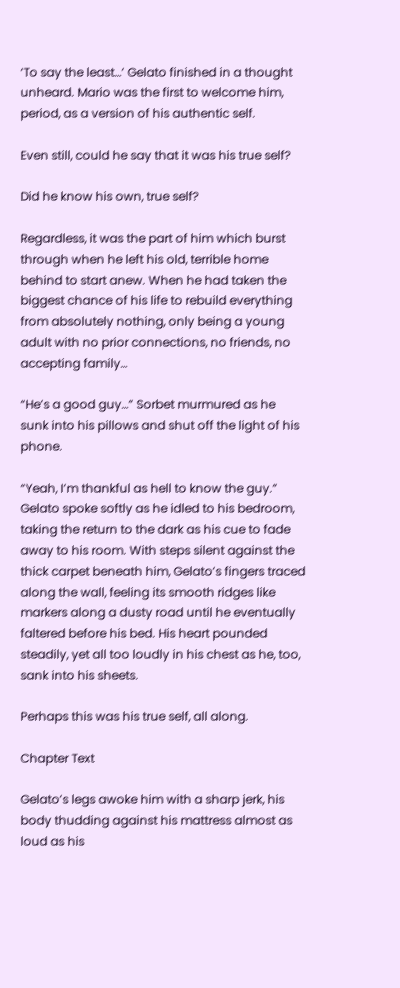‘To say the least…’ Gelato finished in a thought unheard. Mario was the first to welcome him, period, as a version of his authentic self.

Even still, could he say that it was his true self?

Did he know his own, true self?

Regardless, it was the part of him which burst through when he left his old, terrible home behind to start anew. When he had taken the biggest chance of his life to rebuild everything from absolutely nothing, only being a young adult with no prior connections, no friends, no accepting family…

“He’s a good guy…” Sorbet murmured as he sunk into his pillows and shut off the light of his phone.

“Yeah, I’m thankful as hell to know the guy.” Gelato spoke softly as he idled to his bedroom, taking the return to the dark as his cue to fade away to his room. With steps silent against the thick carpet beneath him, Gelato’s fingers traced along the wall, feeling its smooth ridges like markers along a dusty road until he eventually faltered before his bed. His heart pounded steadily, yet all too loudly in his chest as he, too, sank into his sheets.

Perhaps this was his true self, all along.

Chapter Text

Gelato’s legs awoke him with a sharp jerk, his body thudding against his mattress almost as loud as his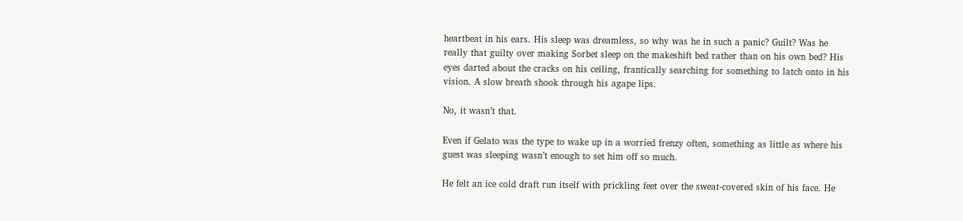heartbeat in his ears. His sleep was dreamless, so why was he in such a panic? Guilt? Was he really that guilty over making Sorbet sleep on the makeshift bed rather than on his own bed? His eyes darted about the cracks on his ceiling, frantically searching for something to latch onto in his vision. A slow breath shook through his agape lips.

No, it wasn’t that.

Even if Gelato was the type to wake up in a worried frenzy often, something as little as where his guest was sleeping wasn’t enough to set him off so much.

He felt an ice cold draft run itself with prickling feet over the sweat-covered skin of his face. He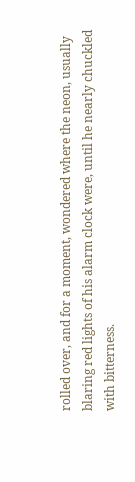rolled over, and for a moment, wondered where the neon, usually blaring red lights of his alarm clock were, until he nearly chuckled with bitterness.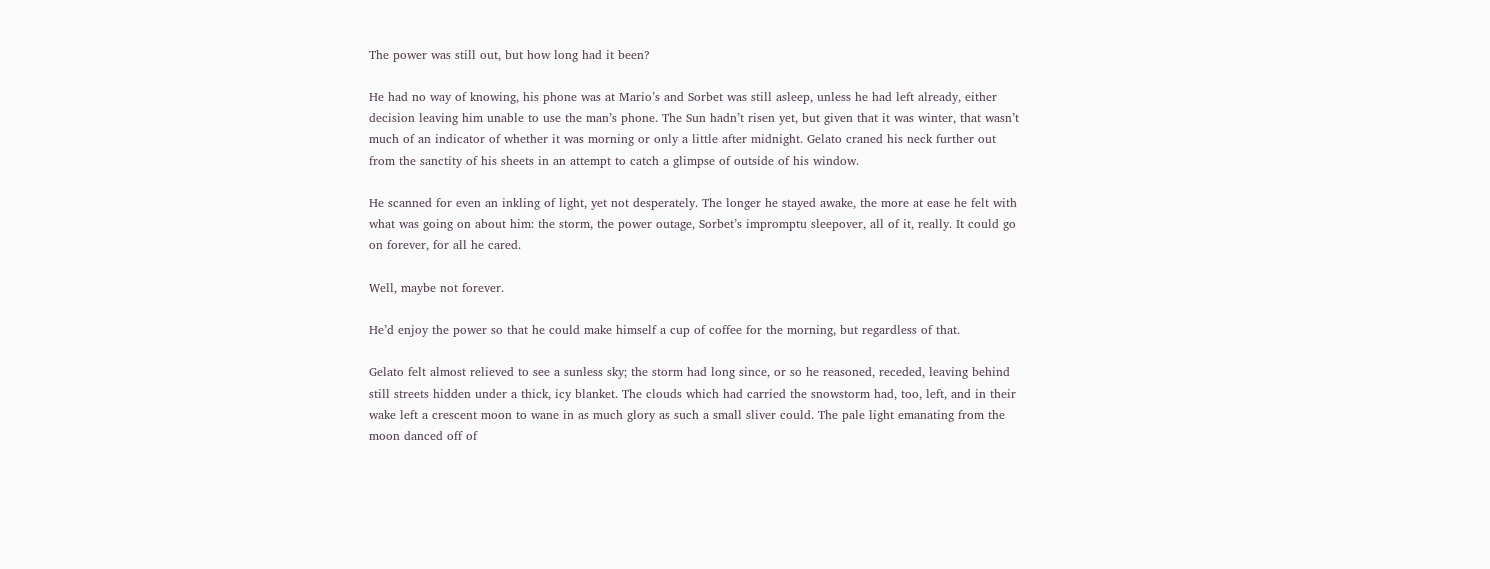The power was still out, but how long had it been?

He had no way of knowing, his phone was at Mario’s and Sorbet was still asleep, unless he had left already, either decision leaving him unable to use the man’s phone. The Sun hadn’t risen yet, but given that it was winter, that wasn’t much of an indicator of whether it was morning or only a little after midnight. Gelato craned his neck further out from the sanctity of his sheets in an attempt to catch a glimpse of outside of his window.

He scanned for even an inkling of light, yet not desperately. The longer he stayed awake, the more at ease he felt with what was going on about him: the storm, the power outage, Sorbet’s impromptu sleepover, all of it, really. It could go on forever, for all he cared.

Well, maybe not forever.

He’d enjoy the power so that he could make himself a cup of coffee for the morning, but regardless of that.

Gelato felt almost relieved to see a sunless sky; the storm had long since, or so he reasoned, receded, leaving behind still streets hidden under a thick, icy blanket. The clouds which had carried the snowstorm had, too, left, and in their wake left a crescent moon to wane in as much glory as such a small sliver could. The pale light emanating from the moon danced off of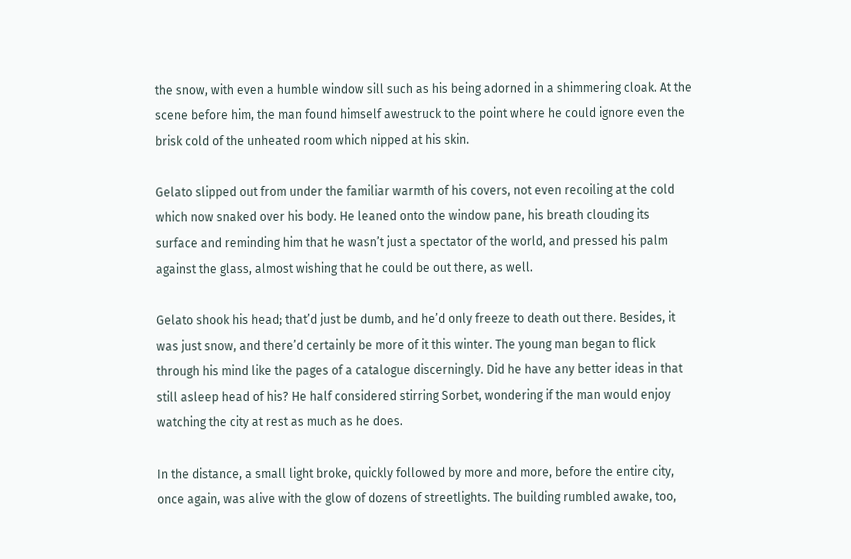the snow, with even a humble window sill such as his being adorned in a shimmering cloak. At the scene before him, the man found himself awestruck to the point where he could ignore even the brisk cold of the unheated room which nipped at his skin.

Gelato slipped out from under the familiar warmth of his covers, not even recoiling at the cold which now snaked over his body. He leaned onto the window pane, his breath clouding its surface and reminding him that he wasn’t just a spectator of the world, and pressed his palm against the glass, almost wishing that he could be out there, as well.

Gelato shook his head; that’d just be dumb, and he’d only freeze to death out there. Besides, it was just snow, and there’d certainly be more of it this winter. The young man began to flick through his mind like the pages of a catalogue discerningly. Did he have any better ideas in that still asleep head of his? He half considered stirring Sorbet, wondering if the man would enjoy watching the city at rest as much as he does.

In the distance, a small light broke, quickly followed by more and more, before the entire city, once again, was alive with the glow of dozens of streetlights. The building rumbled awake, too,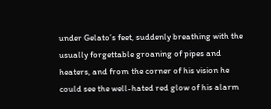under Gelato’s feet, suddenly breathing with the usually forgettable groaning of pipes and heaters, and from the corner of his vision he could see the well-hated red glow of his alarm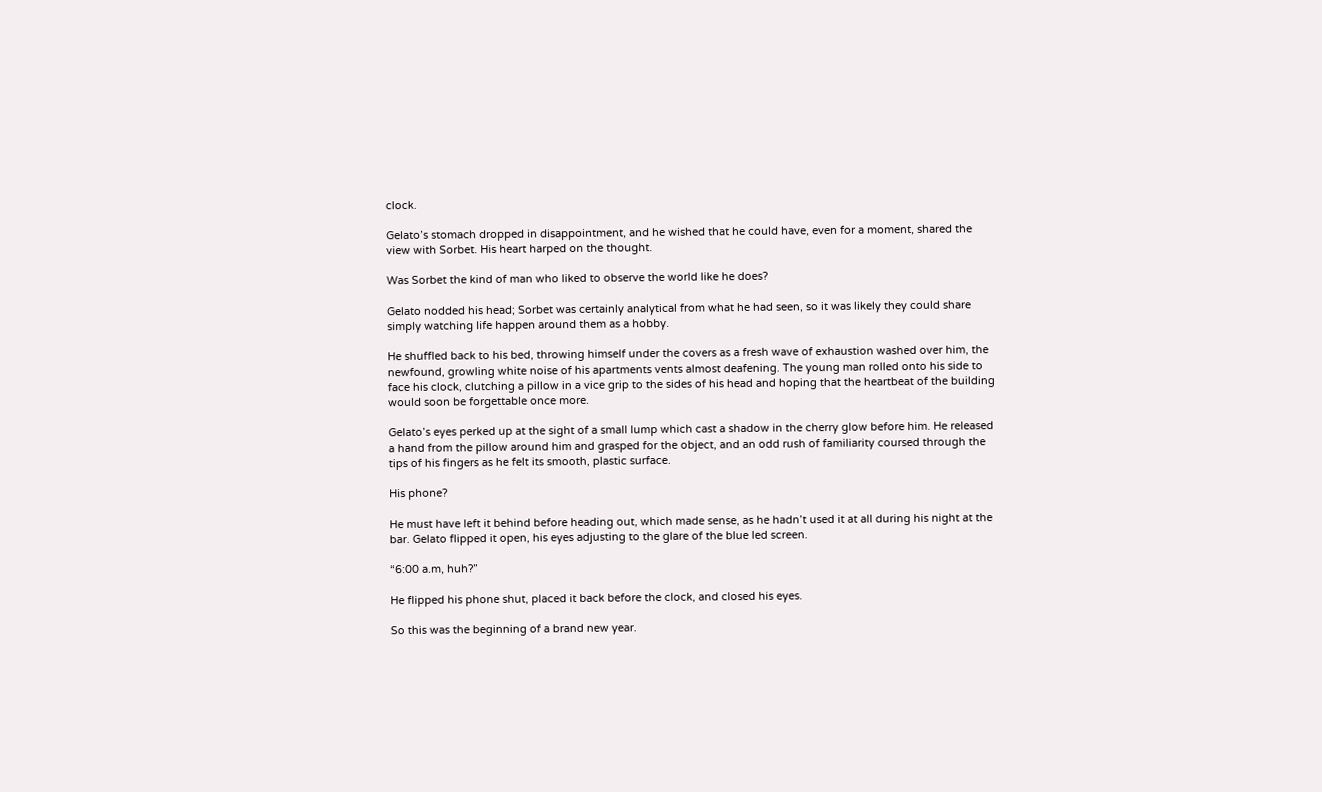clock.

Gelato’s stomach dropped in disappointment, and he wished that he could have, even for a moment, shared the view with Sorbet. His heart harped on the thought.

Was Sorbet the kind of man who liked to observe the world like he does?

Gelato nodded his head; Sorbet was certainly analytical from what he had seen, so it was likely they could share simply watching life happen around them as a hobby.

He shuffled back to his bed, throwing himself under the covers as a fresh wave of exhaustion washed over him, the newfound, growling white noise of his apartments vents almost deafening. The young man rolled onto his side to face his clock, clutching a pillow in a vice grip to the sides of his head and hoping that the heartbeat of the building would soon be forgettable once more.

Gelato’s eyes perked up at the sight of a small lump which cast a shadow in the cherry glow before him. He released a hand from the pillow around him and grasped for the object, and an odd rush of familiarity coursed through the tips of his fingers as he felt its smooth, plastic surface.

His phone?

He must have left it behind before heading out, which made sense, as he hadn’t used it at all during his night at the bar. Gelato flipped it open, his eyes adjusting to the glare of the blue led screen.

“6:00 a.m, huh?”

He flipped his phone shut, placed it back before the clock, and closed his eyes.

So this was the beginning of a brand new year.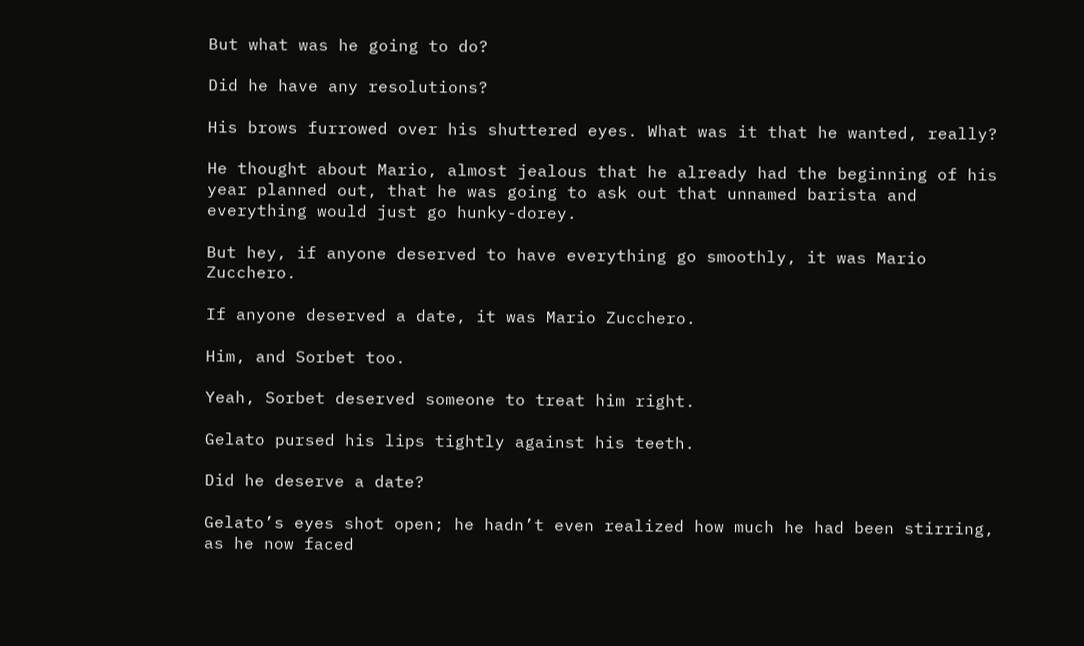But what was he going to do?

Did he have any resolutions?

His brows furrowed over his shuttered eyes. What was it that he wanted, really?

He thought about Mario, almost jealous that he already had the beginning of his year planned out, that he was going to ask out that unnamed barista and everything would just go hunky-dorey.

But hey, if anyone deserved to have everything go smoothly, it was Mario Zucchero.

If anyone deserved a date, it was Mario Zucchero.

Him, and Sorbet too.

Yeah, Sorbet deserved someone to treat him right.

Gelato pursed his lips tightly against his teeth.

Did he deserve a date?

Gelato’s eyes shot open; he hadn’t even realized how much he had been stirring, as he now faced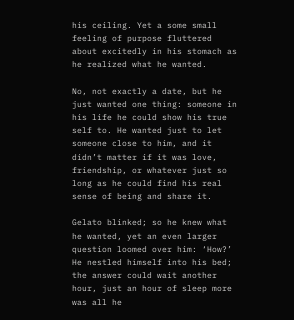his ceiling. Yet a some small feeling of purpose fluttered about excitedly in his stomach as he realized what he wanted.

No, not exactly a date, but he just wanted one thing: someone in his life he could show his true self to. He wanted just to let someone close to him, and it didn’t matter if it was love, friendship, or whatever just so long as he could find his real sense of being and share it.

Gelato blinked; so he knew what he wanted, yet an even larger question loomed over him: ‘How?’ He nestled himself into his bed; the answer could wait another hour, just an hour of sleep more was all he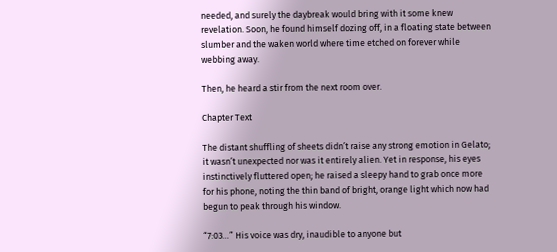needed, and surely the daybreak would bring with it some knew revelation. Soon, he found himself dozing off, in a floating state between slumber and the waken world where time etched on forever while webbing away.

Then, he heard a stir from the next room over.

Chapter Text

The distant shuffling of sheets didn’t raise any strong emotion in Gelato; it wasn’t unexpected nor was it entirely alien. Yet in response, his eyes instinctively fluttered open; he raised a sleepy hand to grab once more for his phone, noting the thin band of bright, orange light which now had begun to peak through his window.

“7:03…” His voice was dry, inaudible to anyone but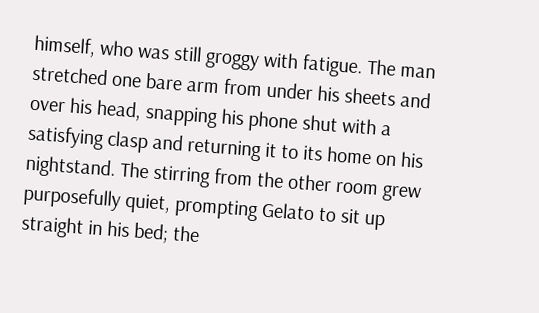himself, who was still groggy with fatigue. The man stretched one bare arm from under his sheets and over his head, snapping his phone shut with a satisfying clasp and returning it to its home on his nightstand. The stirring from the other room grew purposefully quiet, prompting Gelato to sit up straight in his bed; the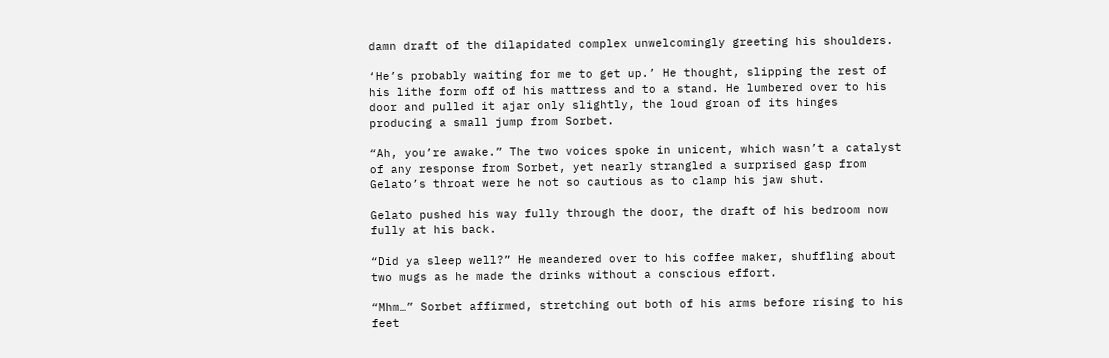damn draft of the dilapidated complex unwelcomingly greeting his shoulders.

‘He’s probably waiting for me to get up.’ He thought, slipping the rest of his lithe form off of his mattress and to a stand. He lumbered over to his door and pulled it ajar only slightly, the loud groan of its hinges producing a small jump from Sorbet.

“Ah, you’re awake.” The two voices spoke in unicent, which wasn’t a catalyst of any response from Sorbet, yet nearly strangled a surprised gasp from Gelato’s throat were he not so cautious as to clamp his jaw shut.

Gelato pushed his way fully through the door, the draft of his bedroom now fully at his back.

“Did ya sleep well?” He meandered over to his coffee maker, shuffling about two mugs as he made the drinks without a conscious effort.

“Mhm…” Sorbet affirmed, stretching out both of his arms before rising to his feet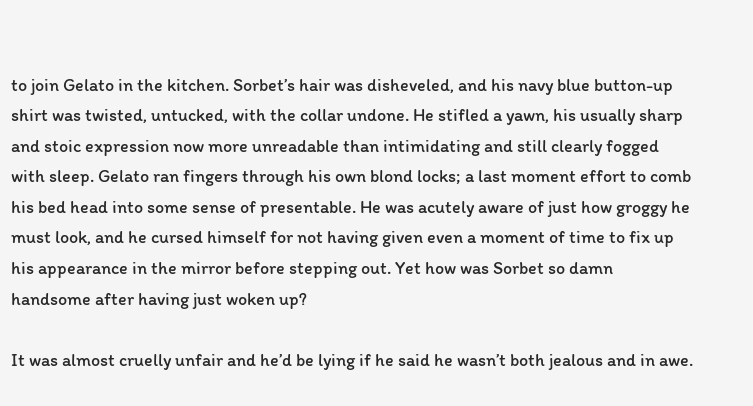to join Gelato in the kitchen. Sorbet’s hair was disheveled, and his navy blue button-up shirt was twisted, untucked, with the collar undone. He stifled a yawn, his usually sharp and stoic expression now more unreadable than intimidating and still clearly fogged with sleep. Gelato ran fingers through his own blond locks; a last moment effort to comb his bed head into some sense of presentable. He was acutely aware of just how groggy he must look, and he cursed himself for not having given even a moment of time to fix up his appearance in the mirror before stepping out. Yet how was Sorbet so damn handsome after having just woken up?

It was almost cruelly unfair and he’d be lying if he said he wasn’t both jealous and in awe.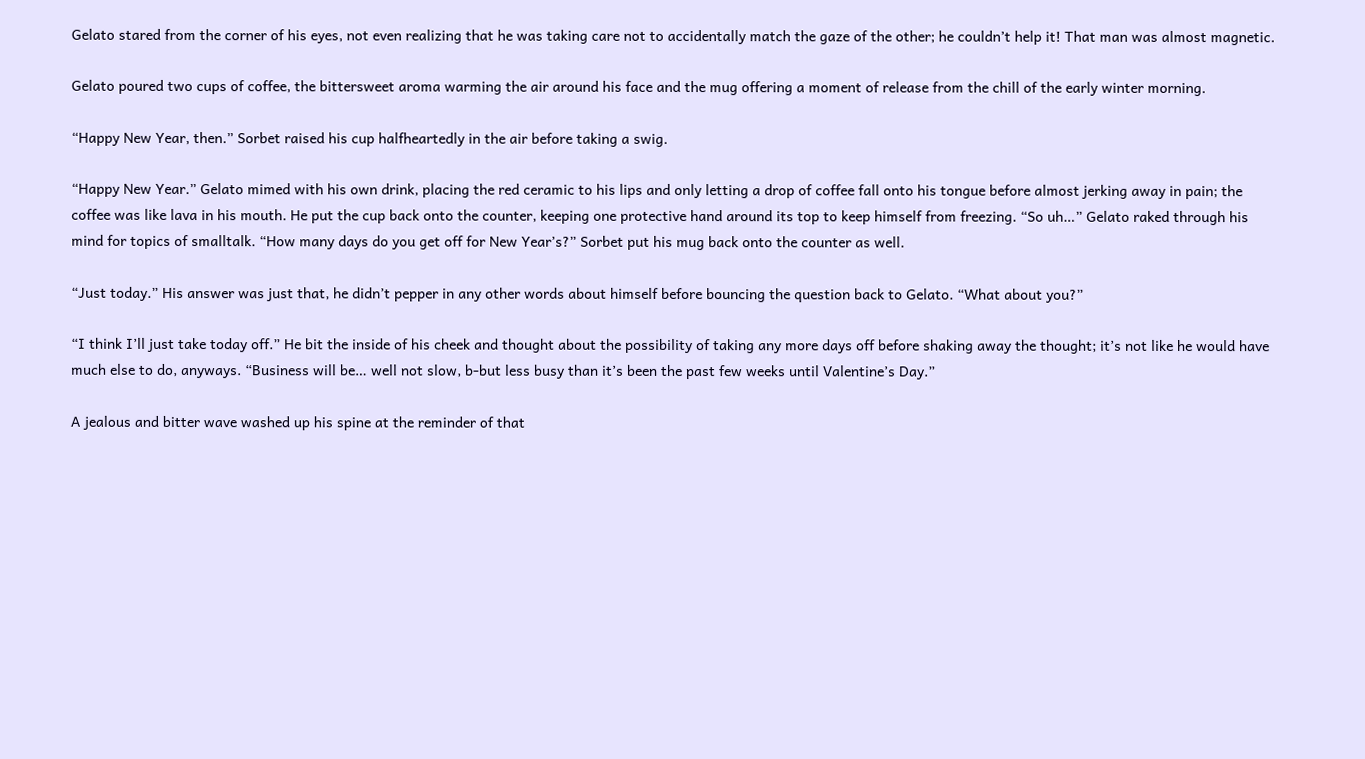Gelato stared from the corner of his eyes, not even realizing that he was taking care not to accidentally match the gaze of the other; he couldn’t help it! That man was almost magnetic.

Gelato poured two cups of coffee, the bittersweet aroma warming the air around his face and the mug offering a moment of release from the chill of the early winter morning.

“Happy New Year, then.” Sorbet raised his cup halfheartedly in the air before taking a swig.

“Happy New Year.” Gelato mimed with his own drink, placing the red ceramic to his lips and only letting a drop of coffee fall onto his tongue before almost jerking away in pain; the coffee was like lava in his mouth. He put the cup back onto the counter, keeping one protective hand around its top to keep himself from freezing. “So uh…” Gelato raked through his mind for topics of smalltalk. “How many days do you get off for New Year’s?” Sorbet put his mug back onto the counter as well.

“Just today.” His answer was just that, he didn’t pepper in any other words about himself before bouncing the question back to Gelato. “What about you?”

“I think I’ll just take today off.” He bit the inside of his cheek and thought about the possibility of taking any more days off before shaking away the thought; it’s not like he would have much else to do, anyways. “Business will be… well not slow, b-but less busy than it’s been the past few weeks until Valentine’s Day.”

A jealous and bitter wave washed up his spine at the reminder of that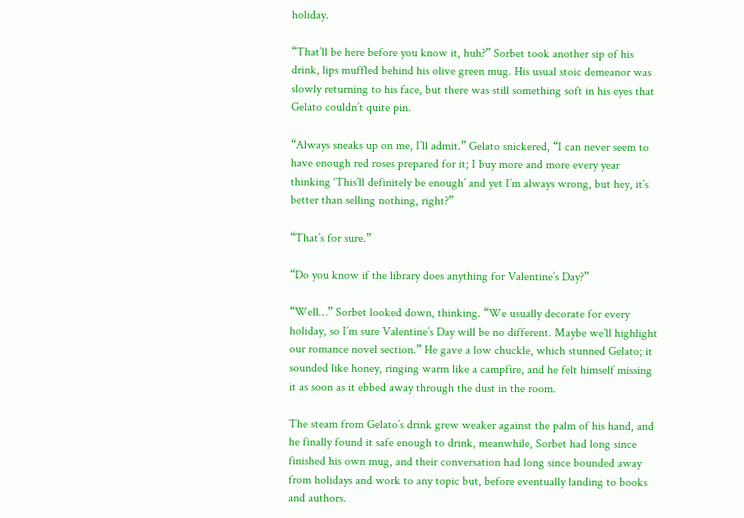holiday.

“That’ll be here before you know it, huh?” Sorbet took another sip of his drink, lips muffled behind his olive green mug. His usual stoic demeanor was slowly returning to his face, but there was still something soft in his eyes that Gelato couldn’t quite pin.

“Always sneaks up on me, I’ll admit.” Gelato snickered, “I can never seem to have enough red roses prepared for it; I buy more and more every year thinking ‘This’ll definitely be enough’ and yet I’m always wrong, but hey, it’s better than selling nothing, right?”

“That’s for sure.”

“Do you know if the library does anything for Valentine’s Day?”

“Well…” Sorbet looked down, thinking. “We usually decorate for every holiday, so I’m sure Valentine’s Day will be no different. Maybe we’ll highlight our romance novel section.” He gave a low chuckle, which stunned Gelato; it sounded like honey, ringing warm like a campfire, and he felt himself missing it as soon as it ebbed away through the dust in the room.

The steam from Gelato’s drink grew weaker against the palm of his hand, and he finally found it safe enough to drink, meanwhile, Sorbet had long since finished his own mug, and their conversation had long since bounded away from holidays and work to any topic but, before eventually landing to books and authors.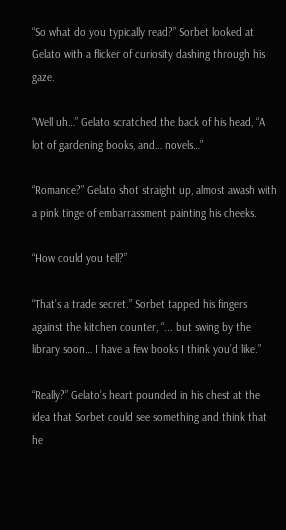“So what do you typically read?” Sorbet looked at Gelato with a flicker of curiosity dashing through his gaze.

“Well uh…” Gelato scratched the back of his head, “A lot of gardening books, and… novels…”

“Romance?” Gelato shot straight up, almost awash with a pink tinge of embarrassment painting his cheeks.

“How could you tell?”

“That’s a trade secret.” Sorbet tapped his fingers against the kitchen counter, “... but swing by the library soon… I have a few books I think you’d like.”

“Really?” Gelato’s heart pounded in his chest at the idea that Sorbet could see something and think that he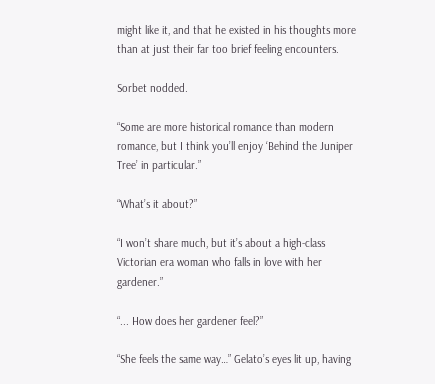might like it, and that he existed in his thoughts more than at just their far too brief feeling encounters.

Sorbet nodded.

“Some are more historical romance than modern romance, but I think you’ll enjoy ‘Behind the Juniper Tree’ in particular.”

“What’s it about?”

“I won’t share much, but it’s about a high-class Victorian era woman who falls in love with her gardener.”

“... How does her gardener feel?”

“She feels the same way…” Gelato’s eyes lit up, having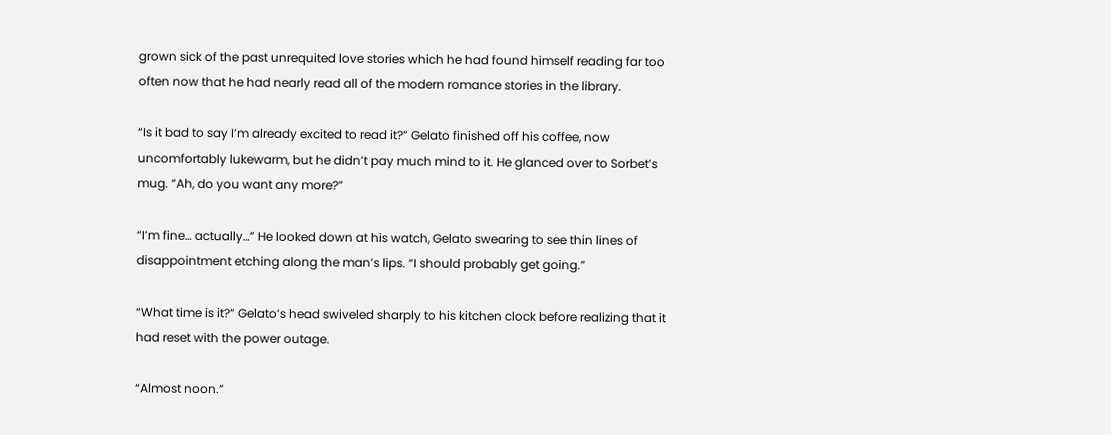grown sick of the past unrequited love stories which he had found himself reading far too often now that he had nearly read all of the modern romance stories in the library.

“Is it bad to say I’m already excited to read it?” Gelato finished off his coffee, now uncomfortably lukewarm, but he didn’t pay much mind to it. He glanced over to Sorbet’s mug. “Ah, do you want any more?”

“I’m fine… actually…” He looked down at his watch, Gelato swearing to see thin lines of disappointment etching along the man’s lips. “I should probably get going.”

“What time is it?” Gelato’s head swiveled sharply to his kitchen clock before realizing that it had reset with the power outage.

“Almost noon.”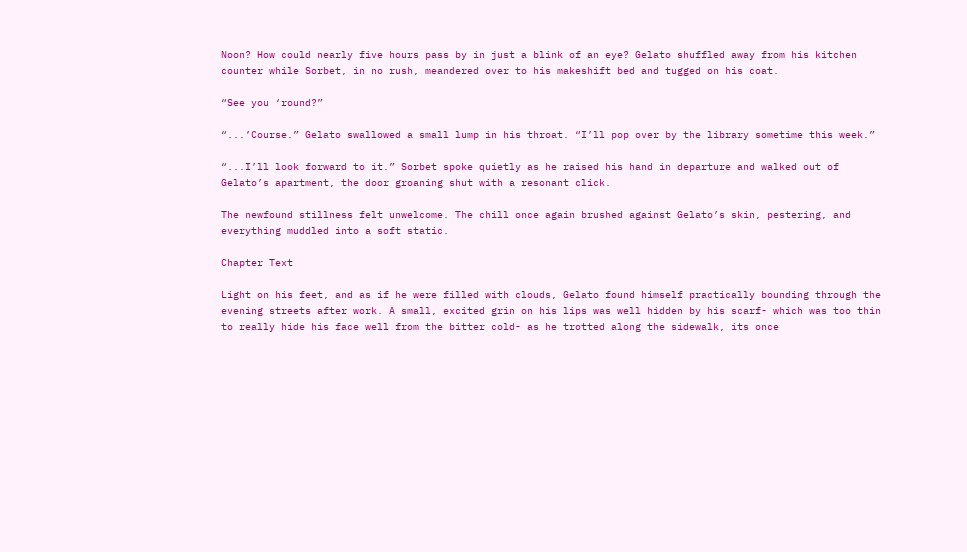Noon? How could nearly five hours pass by in just a blink of an eye? Gelato shuffled away from his kitchen counter while Sorbet, in no rush, meandered over to his makeshift bed and tugged on his coat.

“See you ‘round?”

“...’Course.” Gelato swallowed a small lump in his throat. “I’ll pop over by the library sometime this week.”

“...I’ll look forward to it.” Sorbet spoke quietly as he raised his hand in departure and walked out of Gelato’s apartment, the door groaning shut with a resonant click.

The newfound stillness felt unwelcome. The chill once again brushed against Gelato’s skin, pestering, and everything muddled into a soft static.

Chapter Text

Light on his feet, and as if he were filled with clouds, Gelato found himself practically bounding through the evening streets after work. A small, excited grin on his lips was well hidden by his scarf- which was too thin to really hide his face well from the bitter cold- as he trotted along the sidewalk, its once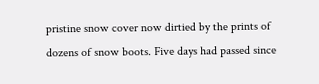pristine snow cover now dirtied by the prints of dozens of snow boots. Five days had passed since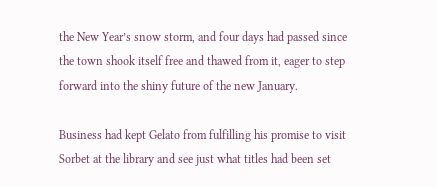the New Year’s snow storm, and four days had passed since the town shook itself free and thawed from it, eager to step forward into the shiny future of the new January.

Business had kept Gelato from fulfilling his promise to visit Sorbet at the library and see just what titles had been set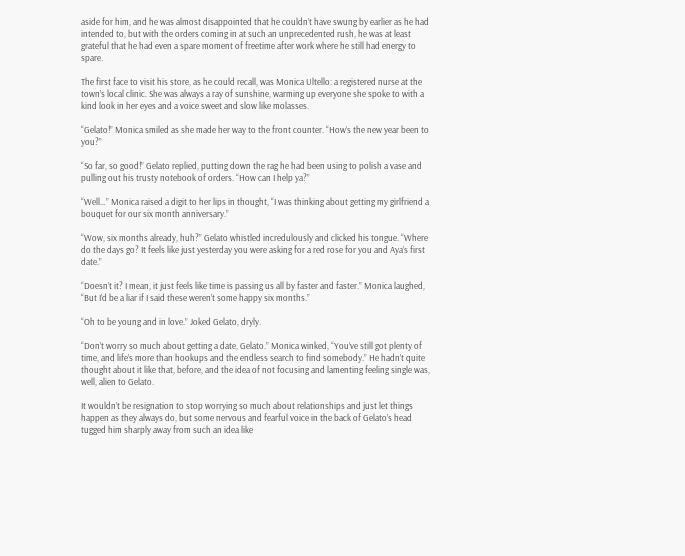aside for him, and he was almost disappointed that he couldn’t have swung by earlier as he had intended to, but with the orders coming in at such an unprecedented rush, he was at least grateful that he had even a spare moment of freetime after work where he still had energy to spare.

The first face to visit his store, as he could recall, was Monica Ultello: a registered nurse at the town’s local clinic. She was always a ray of sunshine, warming up everyone she spoke to with a kind look in her eyes and a voice sweet and slow like molasses.

“Gelato!” Monica smiled as she made her way to the front counter. “How’s the new year been to you?”

“So far, so good!” Gelato replied, putting down the rag he had been using to polish a vase and pulling out his trusty notebook of orders. “How can I help ya?”

“Well…” Monica raised a digit to her lips in thought, “I was thinking about getting my girlfriend a bouquet for our six month anniversary.”

“Wow, six months already, huh?” Gelato whistled incredulously and clicked his tongue. “Where do the days go? It feels like just yesterday you were asking for a red rose for you and Aya’s first date.”

“Doesn’t it? I mean, it just feels like time is passing us all by faster and faster.” Monica laughed, “But I’d be a liar if I said these weren’t some happy six months.”

“Oh to be young and in love.” Joked Gelato, dryly.

“Don’t worry so much about getting a date, Gelato.” Monica winked, “You’ve still got plenty of time, and life’s more than hookups and the endless search to find somebody.” He hadn’t quite thought about it like that, before, and the idea of not focusing and lamenting feeling single was, well, alien to Gelato.

It wouldn’t be resignation to stop worrying so much about relationships and just let things happen as they always do, but some nervous and fearful voice in the back of Gelato’s head tugged him sharply away from such an idea like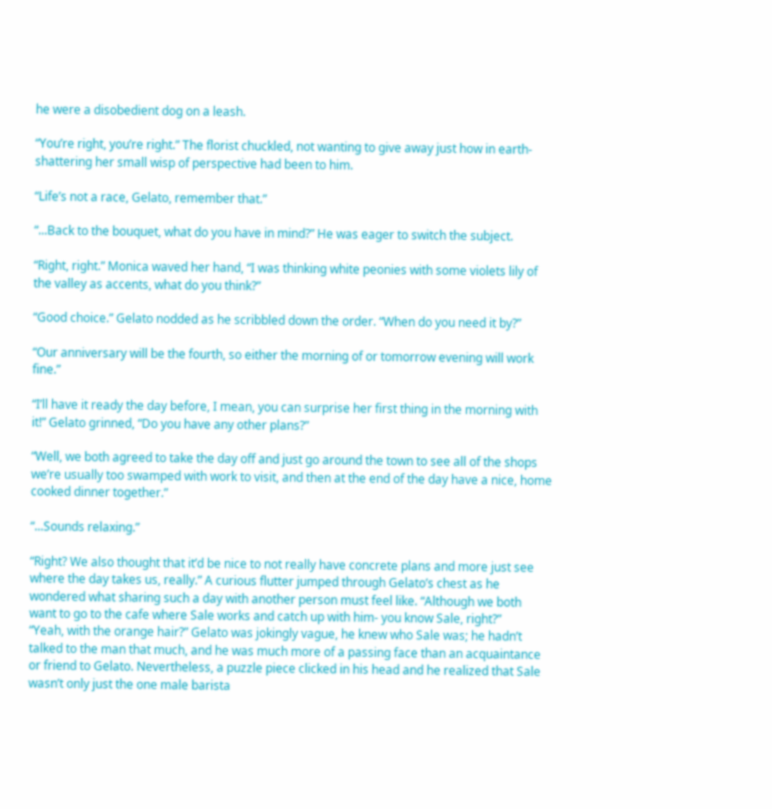he were a disobedient dog on a leash.

“You’re right, you’re right.” The florist chuckled, not wanting to give away just how in earth-shattering her small wisp of perspective had been to him.

“Life’s not a race, Gelato, remember that.”

“...Back to the bouquet, what do you have in mind?” He was eager to switch the subject.

“Right, right.” Monica waved her hand, “I was thinking white peonies with some violets lily of the valley as accents, what do you think?”

“Good choice.” Gelato nodded as he scribbled down the order. “When do you need it by?”

“Our anniversary will be the fourth, so either the morning of or tomorrow evening will work fine.”

“I’ll have it ready the day before, I mean, you can surprise her first thing in the morning with it!” Gelato grinned, “Do you have any other plans?”

“Well, we both agreed to take the day off and just go around the town to see all of the shops we’re usually too swamped with work to visit, and then at the end of the day have a nice, home cooked dinner together.”

“...Sounds relaxing.”

“Right? We also thought that it’d be nice to not really have concrete plans and more just see where the day takes us, really.” A curious flutter jumped through Gelato’s chest as he wondered what sharing such a day with another person must feel like. “Although we both want to go to the cafe where Sale works and catch up with him- you know Sale, right?”
“Yeah, with the orange hair?” Gelato was jokingly vague, he knew who Sale was; he hadn’t talked to the man that much, and he was much more of a passing face than an acquaintance or friend to Gelato. Nevertheless, a puzzle piece clicked in his head and he realized that Sale wasn’t only just the one male barista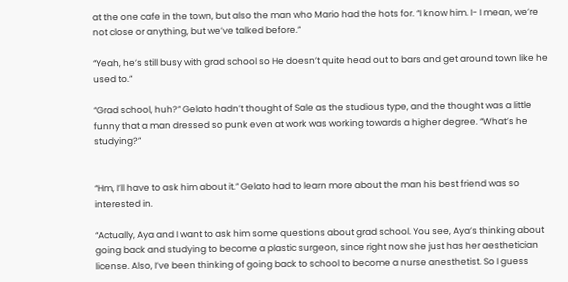at the one cafe in the town, but also the man who Mario had the hots for. “I know him. I- I mean, we’re not close or anything, but we’ve talked before.”

“Yeah, he’s still busy with grad school so He doesn’t quite head out to bars and get around town like he used to.”

“Grad school, huh?” Gelato hadn’t thought of Sale as the studious type, and the thought was a little funny that a man dressed so punk even at work was working towards a higher degree. “What’s he studying?”


“Hm, I’ll have to ask him about it.” Gelato had to learn more about the man his best friend was so interested in.

“Actually, Aya and I want to ask him some questions about grad school. You see, Aya’s thinking about going back and studying to become a plastic surgeon, since right now she just has her aesthetician license. Also, I’ve been thinking of going back to school to become a nurse anesthetist. So I guess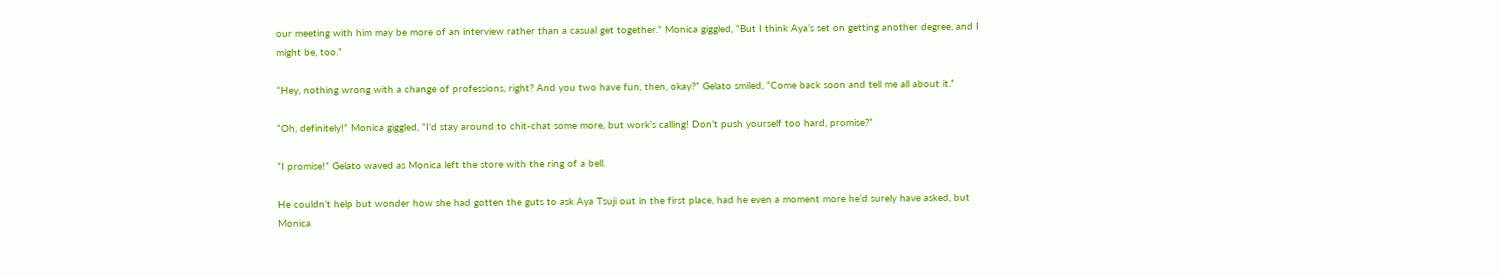our meeting with him may be more of an interview rather than a casual get together.” Monica giggled, “But I think Aya’s set on getting another degree, and I might be, too.”

“Hey, nothing wrong with a change of professions, right? And you two have fun, then, okay?” Gelato smiled, “Come back soon and tell me all about it.”

“Oh, definitely!” Monica giggled, “I’d stay around to chit-chat some more, but work’s calling! Don’t push yourself too hard, promise?”

“I promise!” Gelato waved as Monica left the store with the ring of a bell.

He couldn’t help but wonder how she had gotten the guts to ask Aya Tsuji out in the first place, had he even a moment more he’d surely have asked, but Monica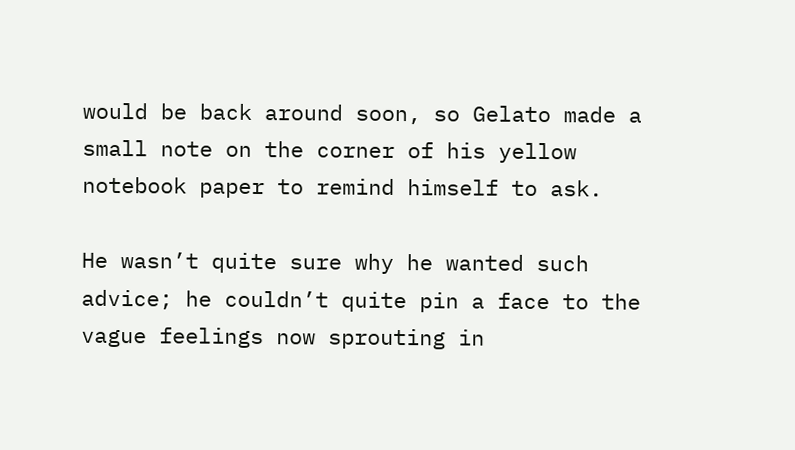would be back around soon, so Gelato made a small note on the corner of his yellow notebook paper to remind himself to ask.

He wasn’t quite sure why he wanted such advice; he couldn’t quite pin a face to the vague feelings now sprouting in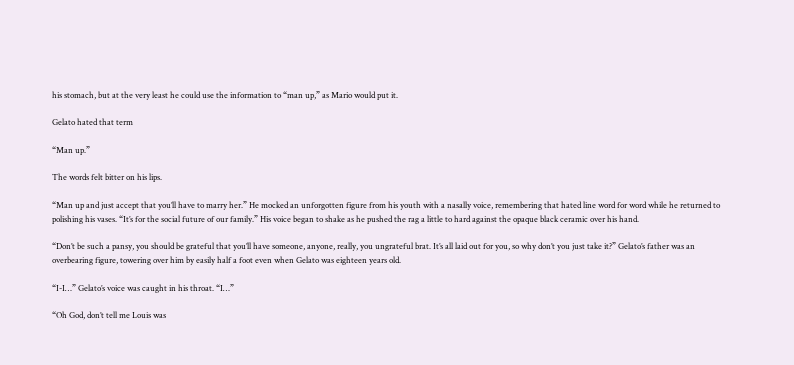his stomach, but at the very least he could use the information to “man up,” as Mario would put it.

Gelato hated that term

“Man up.”

The words felt bitter on his lips.

“Man up and just accept that you’ll have to marry her.” He mocked an unforgotten figure from his youth with a nasally voice, remembering that hated line word for word while he returned to polishing his vases. “It’s for the social future of our family.” His voice began to shake as he pushed the rag a little to hard against the opaque black ceramic over his hand.

“Don’t be such a pansy, you should be grateful that you’ll have someone, anyone, really, you ungrateful brat. It’s all laid out for you, so why don’t you just take it?” Gelato’s father was an overbearing figure, towering over him by easily half a foot even when Gelato was eighteen years old.

“I-I…” Gelato’s voice was caught in his throat. “I…”

“Oh God, don’t tell me Louis was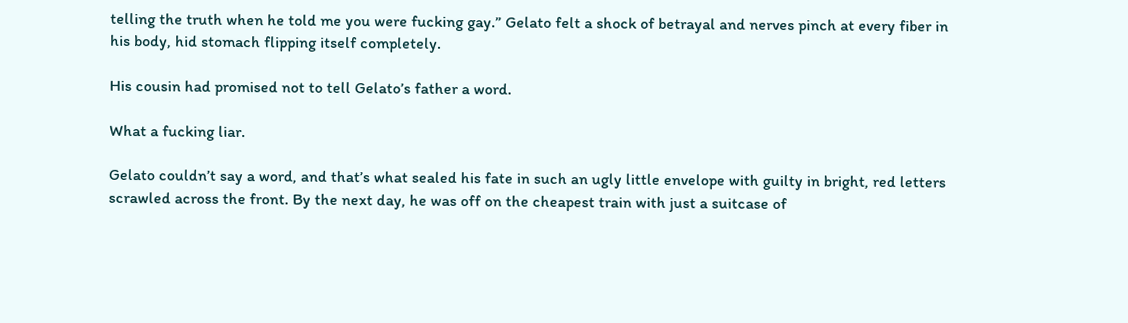telling the truth when he told me you were fucking gay.” Gelato felt a shock of betrayal and nerves pinch at every fiber in his body, hid stomach flipping itself completely.

His cousin had promised not to tell Gelato’s father a word.

What a fucking liar.

Gelato couldn’t say a word, and that’s what sealed his fate in such an ugly little envelope with guilty in bright, red letters scrawled across the front. By the next day, he was off on the cheapest train with just a suitcase of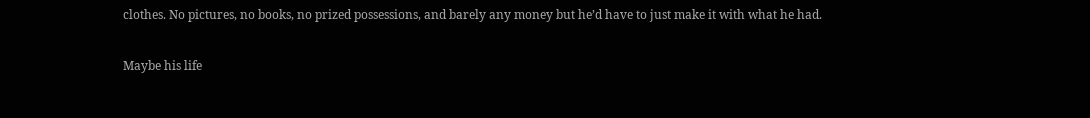clothes. No pictures, no books, no prized possessions, and barely any money but he’d have to just make it with what he had.

Maybe his life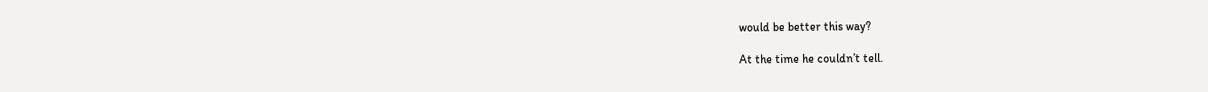would be better this way?

At the time he couldn’t tell.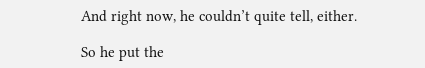And right now, he couldn’t quite tell, either.

So he put the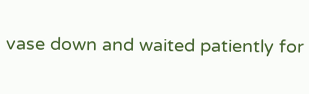vase down and waited patiently for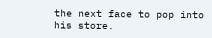the next face to pop into his store.